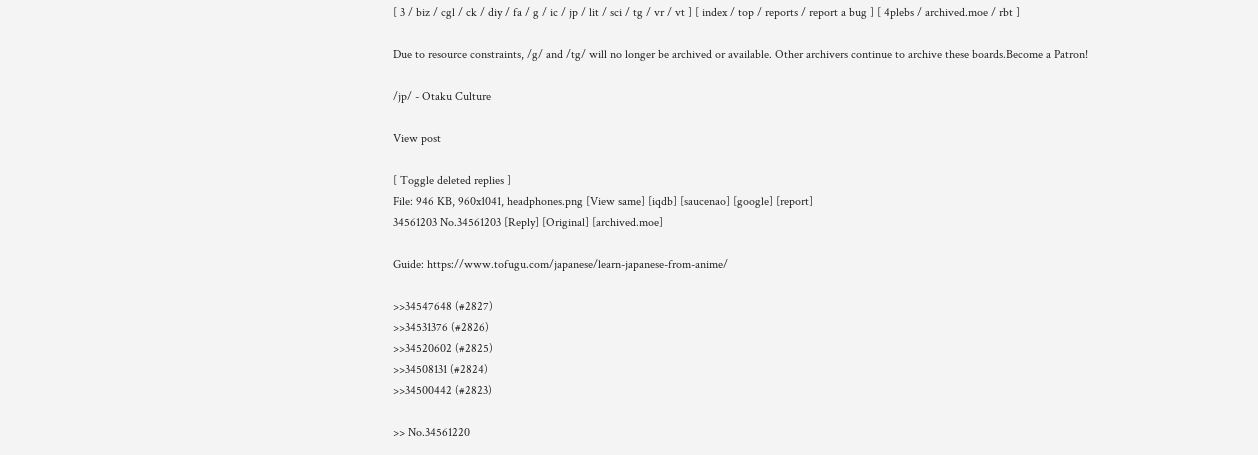[ 3 / biz / cgl / ck / diy / fa / g / ic / jp / lit / sci / tg / vr / vt ] [ index / top / reports / report a bug ] [ 4plebs / archived.moe / rbt ]

Due to resource constraints, /g/ and /tg/ will no longer be archived or available. Other archivers continue to archive these boards.Become a Patron!

/jp/ - Otaku Culture

View post

[ Toggle deleted replies ]
File: 946 KB, 960x1041, headphones.png [View same] [iqdb] [saucenao] [google] [report]
34561203 No.34561203 [Reply] [Original] [archived.moe]

Guide: https://www.tofugu.com/japanese/learn-japanese-from-anime/

>>34547648 (#2827)
>>34531376 (#2826)
>>34520602 (#2825)
>>34508131 (#2824)
>>34500442 (#2823)

>> No.34561220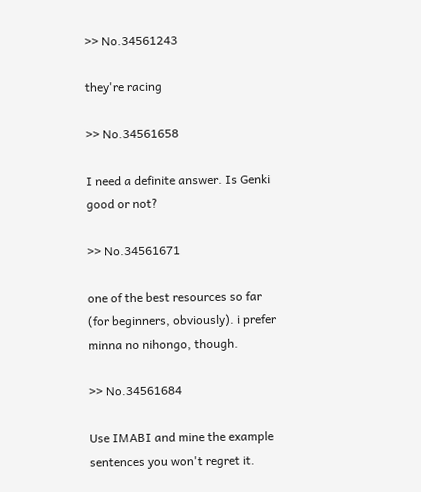>> No.34561243

they're racing

>> No.34561658

I need a definite answer. Is Genki good or not?

>> No.34561671

one of the best resources so far (for beginners, obviously). i prefer minna no nihongo, though.

>> No.34561684

Use IMABI and mine the example sentences you won't regret it.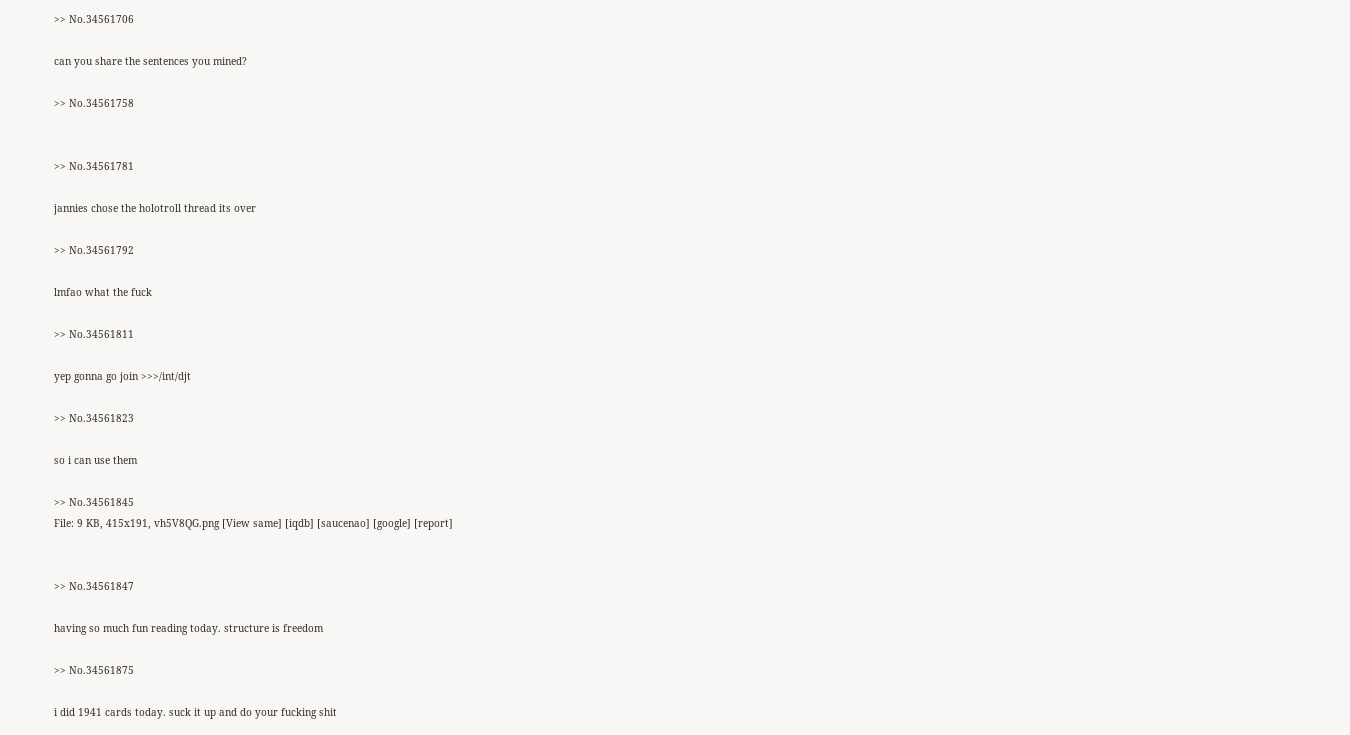>> No.34561706

can you share the sentences you mined?

>> No.34561758


>> No.34561781

jannies chose the holotroll thread its over

>> No.34561792

lmfao what the fuck

>> No.34561811

yep gonna go join >>>/int/djt

>> No.34561823

so i can use them

>> No.34561845
File: 9 KB, 415x191, vh5V8QG.png [View same] [iqdb] [saucenao] [google] [report]


>> No.34561847

having so much fun reading today. structure is freedom

>> No.34561875

i did 1941 cards today. suck it up and do your fucking shit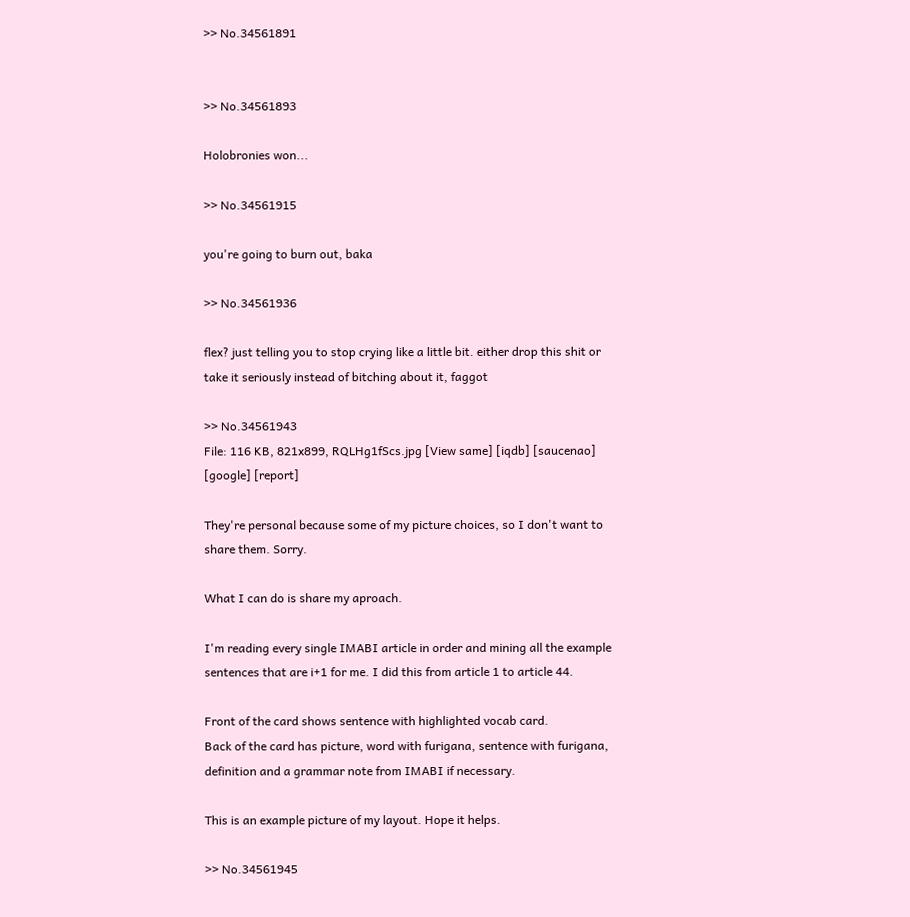>> No.34561891


>> No.34561893

Holobronies won...

>> No.34561915

you're going to burn out, baka

>> No.34561936

flex? just telling you to stop crying like a little bit. either drop this shit or take it seriously instead of bitching about it, faggot

>> No.34561943
File: 116 KB, 821x899, RQLHg1fScs.jpg [View same] [iqdb] [saucenao] [google] [report]

They're personal because some of my picture choices, so I don't want to share them. Sorry.

What I can do is share my aproach.

I'm reading every single IMABI article in order and mining all the example sentences that are i+1 for me. I did this from article 1 to article 44.

Front of the card shows sentence with highlighted vocab card.
Back of the card has picture, word with furigana, sentence with furigana, definition and a grammar note from IMABI if necessary.

This is an example picture of my layout. Hope it helps.

>> No.34561945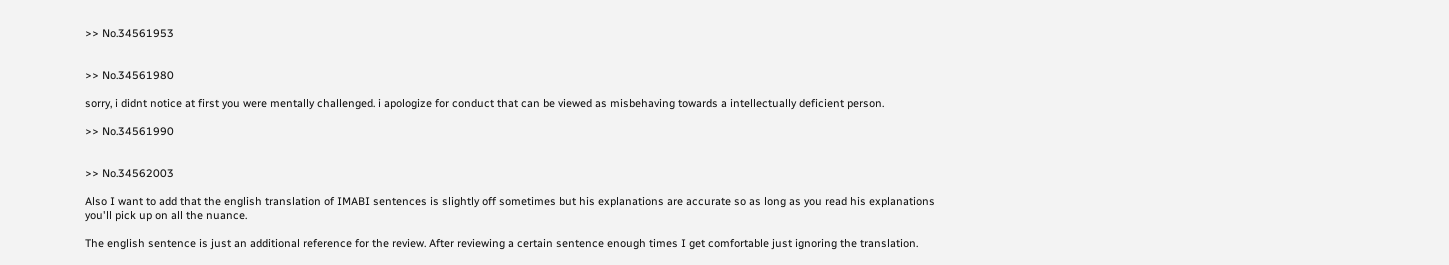>> No.34561953


>> No.34561980

sorry, i didnt notice at first you were mentally challenged. i apologize for conduct that can be viewed as misbehaving towards a intellectually deficient person.

>> No.34561990


>> No.34562003

Also I want to add that the english translation of IMABI sentences is slightly off sometimes but his explanations are accurate so as long as you read his explanations you'll pick up on all the nuance.

The english sentence is just an additional reference for the review. After reviewing a certain sentence enough times I get comfortable just ignoring the translation.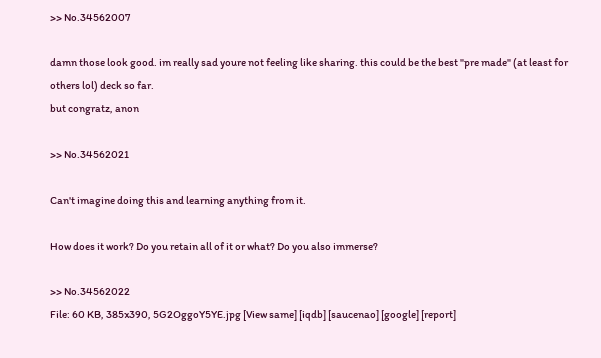>> No.34562007

damn those look good. im really sad youre not feeling like sharing. this could be the best "pre made" (at least for others lol) deck so far.
but congratz, anon

>> No.34562021

Can't imagine doing this and learning anything from it.

How does it work? Do you retain all of it or what? Do you also immerse?

>> No.34562022
File: 60 KB, 385x390, 5G2OggoY5YE.jpg [View same] [iqdb] [saucenao] [google] [report]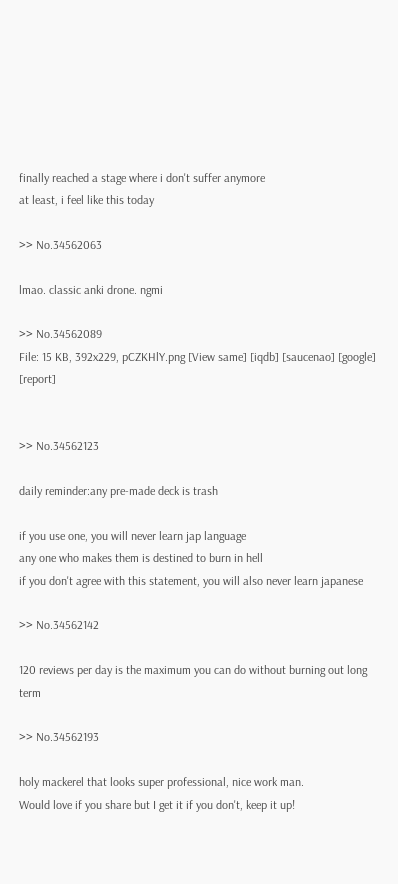finally reached a stage where i don't suffer anymore
at least, i feel like this today

>> No.34562063

lmao. classic anki drone. ngmi

>> No.34562089
File: 15 KB, 392x229, pCZKHlY.png [View same] [iqdb] [saucenao] [google] [report]


>> No.34562123

daily reminder:any pre-made deck is trash

if you use one, you will never learn jap language
any one who makes them is destined to burn in hell
if you don't agree with this statement, you will also never learn japanese

>> No.34562142

120 reviews per day is the maximum you can do without burning out long term

>> No.34562193

holy mackerel that looks super professional, nice work man.
Would love if you share but I get it if you don't, keep it up!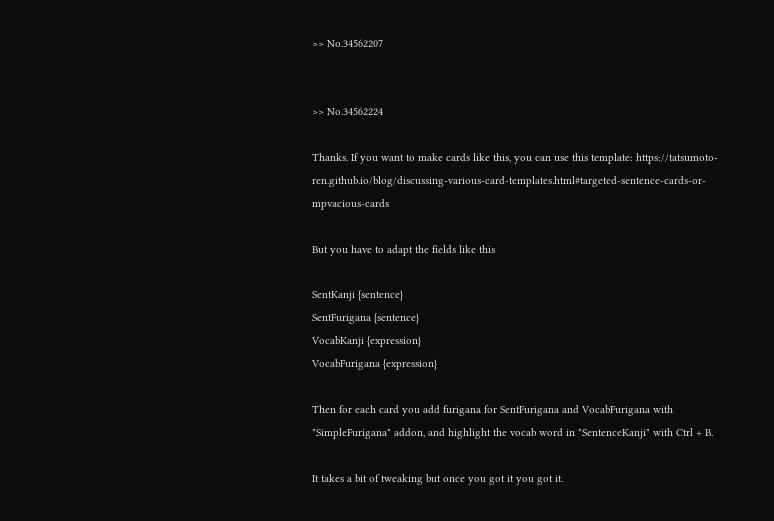>> No.34562207


>> No.34562224

Thanks. If you want to make cards like this, you can use this template: https://tatsumoto-ren.github.io/blog/discussing-various-card-templates.html#targeted-sentence-cards-or-mpvacious-cards

But you have to adapt the fields like this

SentKanji {sentence}
SentFurigana {sentence}
VocabKanji {expression}
VocabFurigana {expression}

Then for each card you add furigana for SentFurigana and VocabFurigana with "SimpleFurigana" addon, and highlight the vocab word in "SentenceKanji" with Ctrl + B.

It takes a bit of tweaking but once you got it you got it.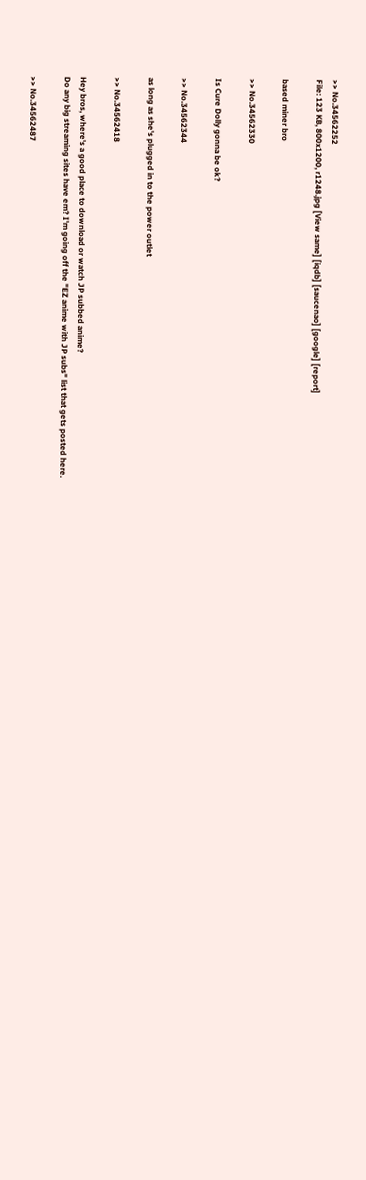>> No.34562252
File: 123 KB, 800x1200, r1248.jpg [View same] [iqdb] [saucenao] [google] [report]

based miner bro

>> No.34562330

Is Cure Dolly gonna be ok?

>> No.34562344

as long as she's plugged in to the power outlet

>> No.34562418

Hey bros, where's a good place to download or watch JP subbed anime?
Do any big streaming sites have em? I'm going off the "EZ anime with JP subs" list that gets posted here.

>> No.34562487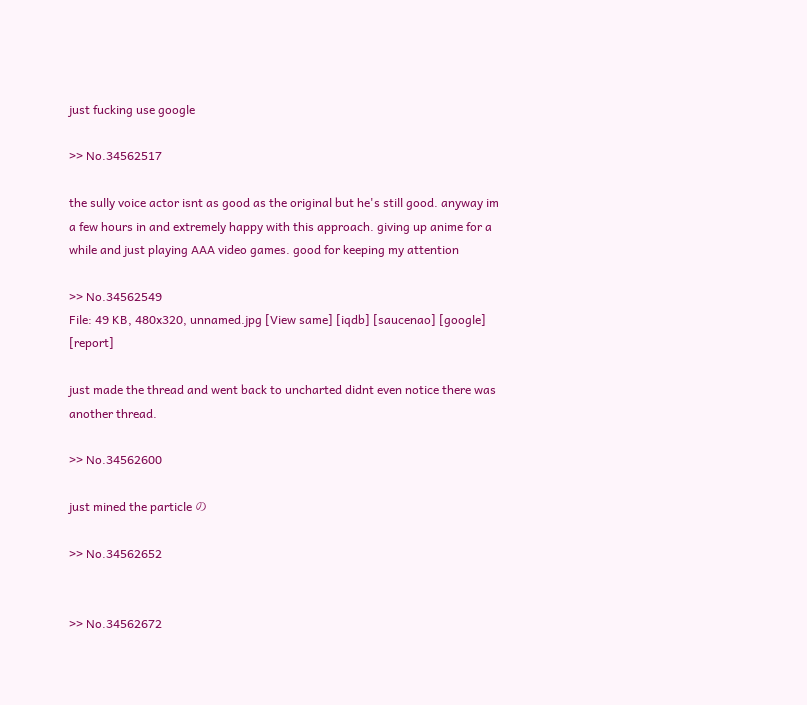just fucking use google

>> No.34562517

the sully voice actor isnt as good as the original but he's still good. anyway im a few hours in and extremely happy with this approach. giving up anime for a while and just playing AAA video games. good for keeping my attention

>> No.34562549
File: 49 KB, 480x320, unnamed.jpg [View same] [iqdb] [saucenao] [google] [report]

just made the thread and went back to uncharted didnt even notice there was another thread.

>> No.34562600

just mined the particle の

>> No.34562652


>> No.34562672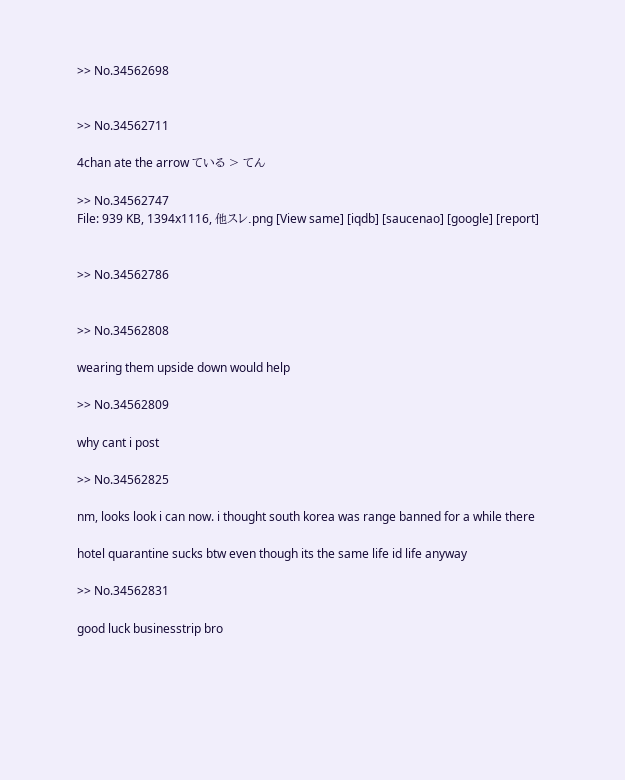>> No.34562698


>> No.34562711

4chan ate the arrow ている > てん

>> No.34562747
File: 939 KB, 1394x1116, 他スレ.png [View same] [iqdb] [saucenao] [google] [report]


>> No.34562786


>> No.34562808

wearing them upside down would help

>> No.34562809

why cant i post

>> No.34562825

nm, looks look i can now. i thought south korea was range banned for a while there

hotel quarantine sucks btw even though its the same life id life anyway

>> No.34562831

good luck businesstrip bro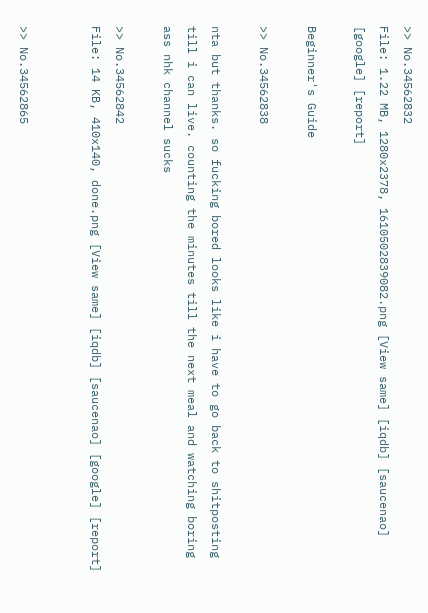>> No.34562832
File: 1.22 MB, 1280x2378, 1610502839082.png [View same] [iqdb] [saucenao] [google] [report]

Beginner's Guide

>> No.34562838

nta but thanks. so fucking bored looks like i have to go back to shitposting till i can live. counting the minutes till the next meal and watching boring ass nhk channel sucks

>> No.34562842
File: 14 KB, 410x140, done.png [View same] [iqdb] [saucenao] [google] [report]


>> No.34562865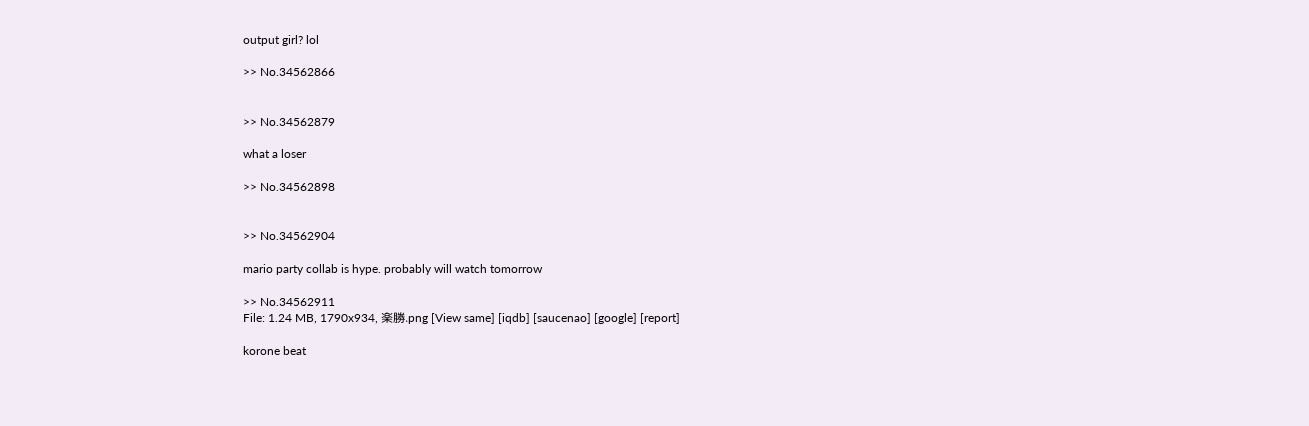output girl? lol

>> No.34562866


>> No.34562879

what a loser

>> No.34562898


>> No.34562904

mario party collab is hype. probably will watch tomorrow

>> No.34562911
File: 1.24 MB, 1790x934, 楽勝.png [View same] [iqdb] [saucenao] [google] [report]

korone beat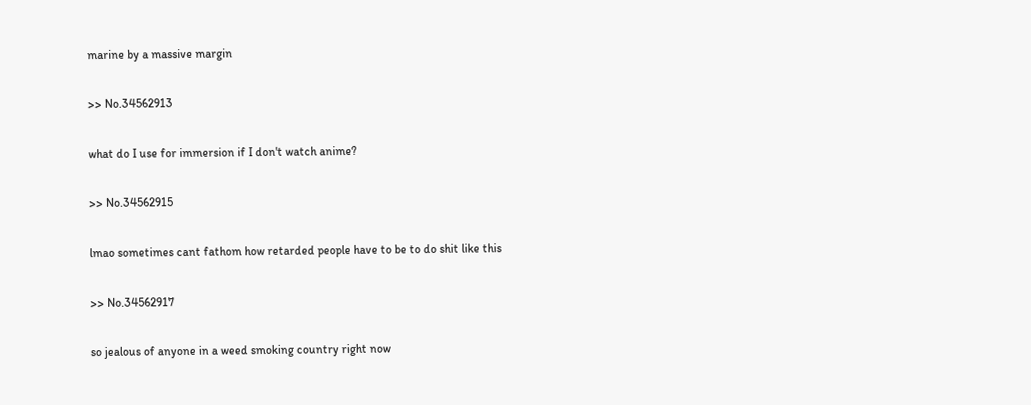marine by a massive margin

>> No.34562913

what do I use for immersion if I don't watch anime?

>> No.34562915

lmao sometimes cant fathom how retarded people have to be to do shit like this

>> No.34562917

so jealous of anyone in a weed smoking country right now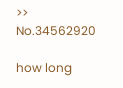>> No.34562920

how long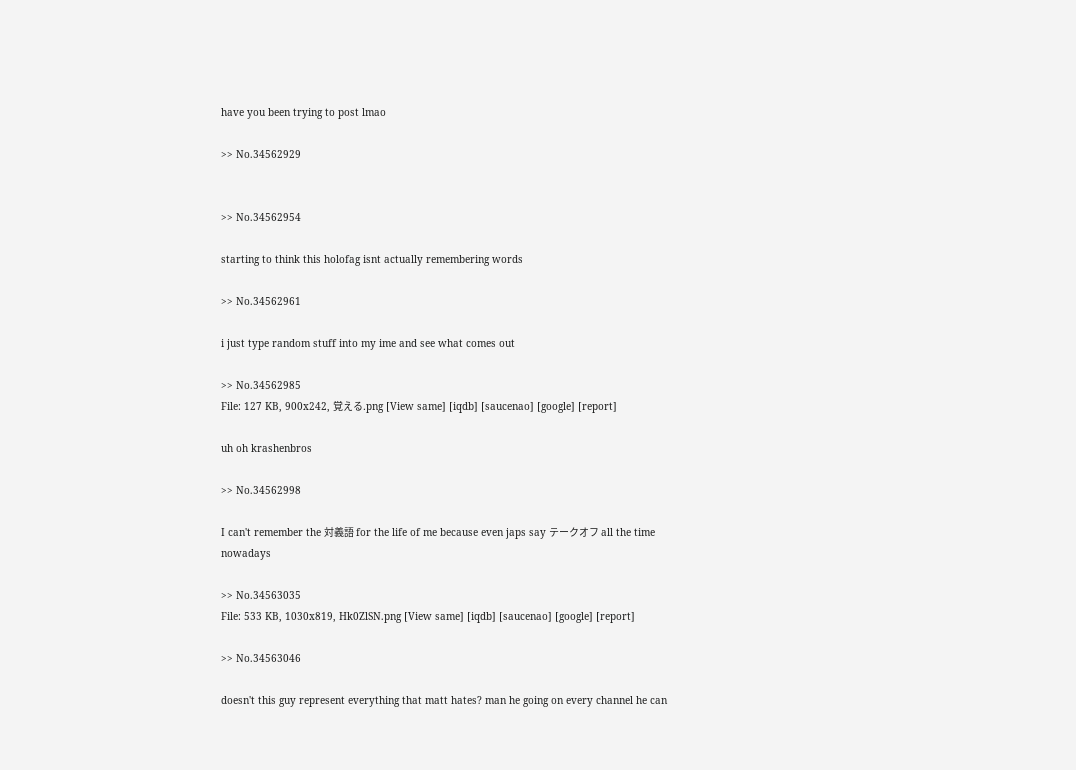have you been trying to post lmao

>> No.34562929


>> No.34562954

starting to think this holofag isnt actually remembering words

>> No.34562961

i just type random stuff into my ime and see what comes out

>> No.34562985
File: 127 KB, 900x242, 覚える.png [View same] [iqdb] [saucenao] [google] [report]

uh oh krashenbros

>> No.34562998

I can't remember the 対義語 for the life of me because even japs say テークオフ all the time nowadays

>> No.34563035
File: 533 KB, 1030x819, Hk0ZlSN.png [View same] [iqdb] [saucenao] [google] [report]

>> No.34563046

doesn't this guy represent everything that matt hates? man he going on every channel he can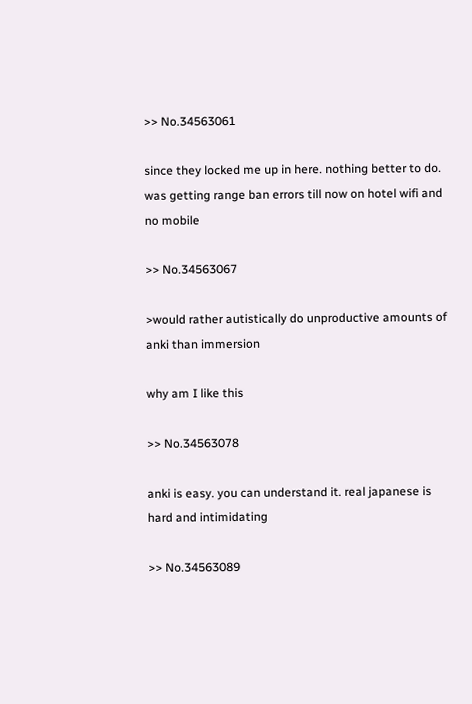>> No.34563061

since they locked me up in here. nothing better to do. was getting range ban errors till now on hotel wifi and no mobile

>> No.34563067

>would rather autistically do unproductive amounts of anki than immersion

why am I like this

>> No.34563078

anki is easy. you can understand it. real japanese is hard and intimidating

>> No.34563089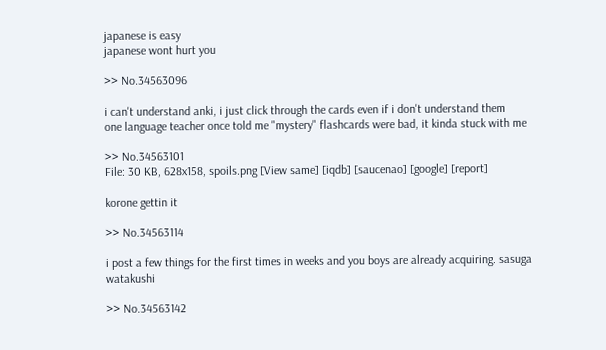japanese is easy
japanese wont hurt you

>> No.34563096

i can't understand anki, i just click through the cards even if i don't understand them
one language teacher once told me "mystery" flashcards were bad, it kinda stuck with me

>> No.34563101
File: 30 KB, 628x158, spoils.png [View same] [iqdb] [saucenao] [google] [report]

korone gettin it

>> No.34563114

i post a few things for the first times in weeks and you boys are already acquiring. sasuga watakushi

>> No.34563142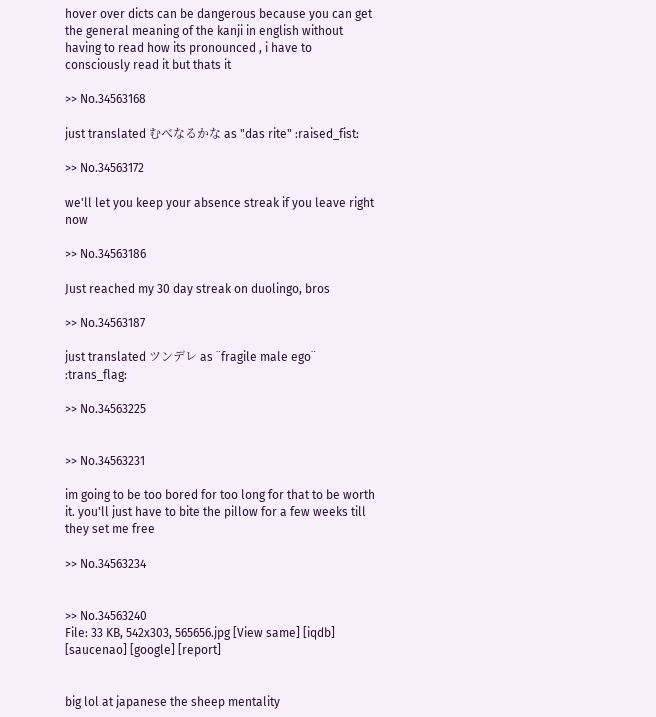hover over dicts can be dangerous because you can get the general meaning of the kanji in english without having to read how its pronounced , i have to consciously read it but thats it

>> No.34563168

just translated むべなるかな as "das rite" :raised_fist:

>> No.34563172

we'll let you keep your absence streak if you leave right now

>> No.34563186

Just reached my 30 day streak on duolingo, bros

>> No.34563187

just translated ツンデレ as ¨fragile male ego¨ :trans_flag:

>> No.34563225


>> No.34563231

im going to be too bored for too long for that to be worth it. you'll just have to bite the pillow for a few weeks till they set me free

>> No.34563234


>> No.34563240
File: 33 KB, 542x303, 565656.jpg [View same] [iqdb] [saucenao] [google] [report]


big lol at japanese the sheep mentality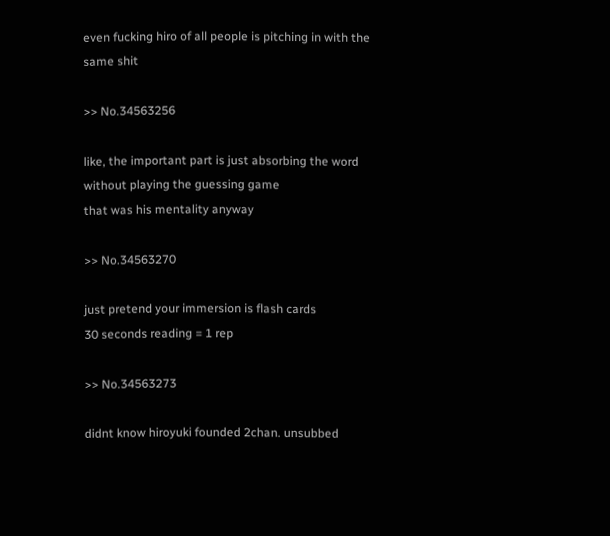even fucking hiro of all people is pitching in with the same shit

>> No.34563256

like, the important part is just absorbing the word without playing the guessing game
that was his mentality anyway

>> No.34563270

just pretend your immersion is flash cards
30 seconds reading = 1 rep

>> No.34563273

didnt know hiroyuki founded 2chan. unsubbed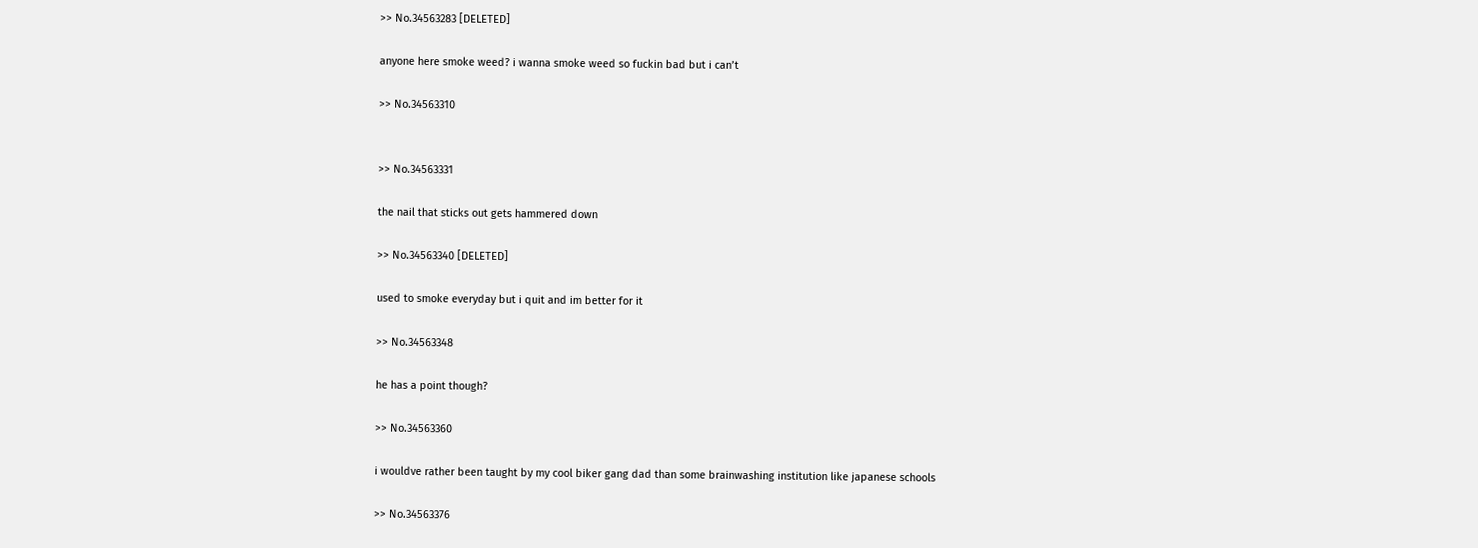>> No.34563283 [DELETED]

anyone here smoke weed? i wanna smoke weed so fuckin bad but i can’t

>> No.34563310


>> No.34563331

the nail that sticks out gets hammered down

>> No.34563340 [DELETED]

used to smoke everyday but i quit and im better for it

>> No.34563348

he has a point though?

>> No.34563360

i wouldve rather been taught by my cool biker gang dad than some brainwashing institution like japanese schools

>> No.34563376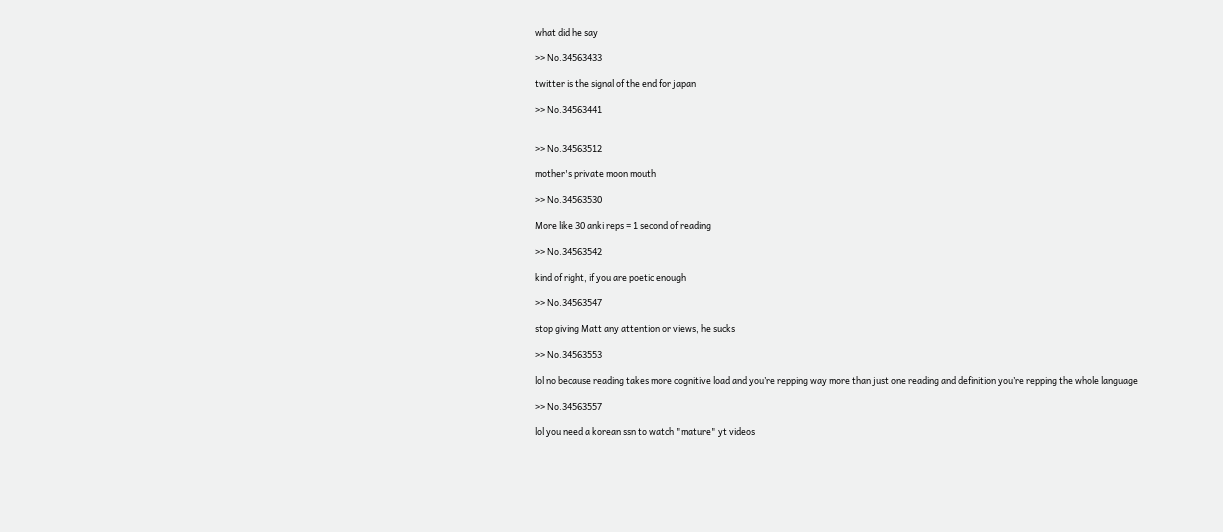what did he say

>> No.34563433

twitter is the signal of the end for japan

>> No.34563441


>> No.34563512

mother's private moon mouth

>> No.34563530

More like 30 anki reps = 1 second of reading

>> No.34563542

kind of right, if you are poetic enough

>> No.34563547

stop giving Matt any attention or views, he sucks

>> No.34563553

lol no because reading takes more cognitive load and you’re repping way more than just one reading and definition you’re repping the whole language

>> No.34563557

lol you need a korean ssn to watch "mature" yt videos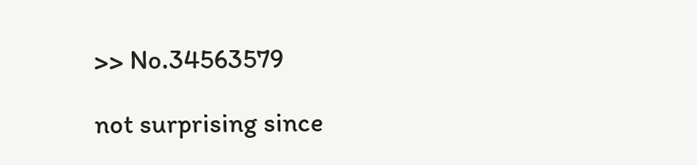>> No.34563579

not surprising since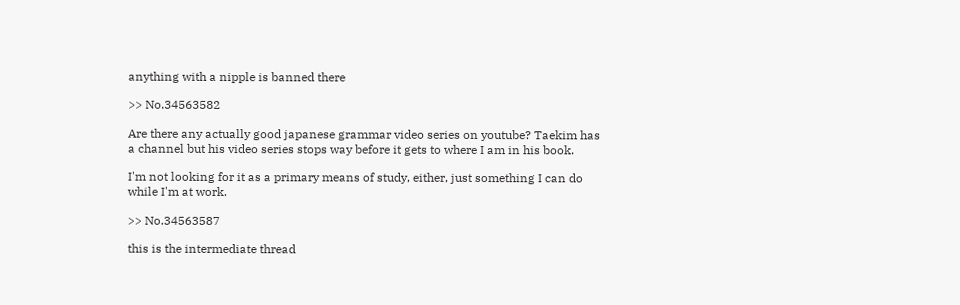anything with a nipple is banned there

>> No.34563582

Are there any actually good japanese grammar video series on youtube? Taekim has a channel but his video series stops way before it gets to where I am in his book.

I'm not looking for it as a primary means of study, either, just something I can do while I'm at work.

>> No.34563587

this is the intermediate thread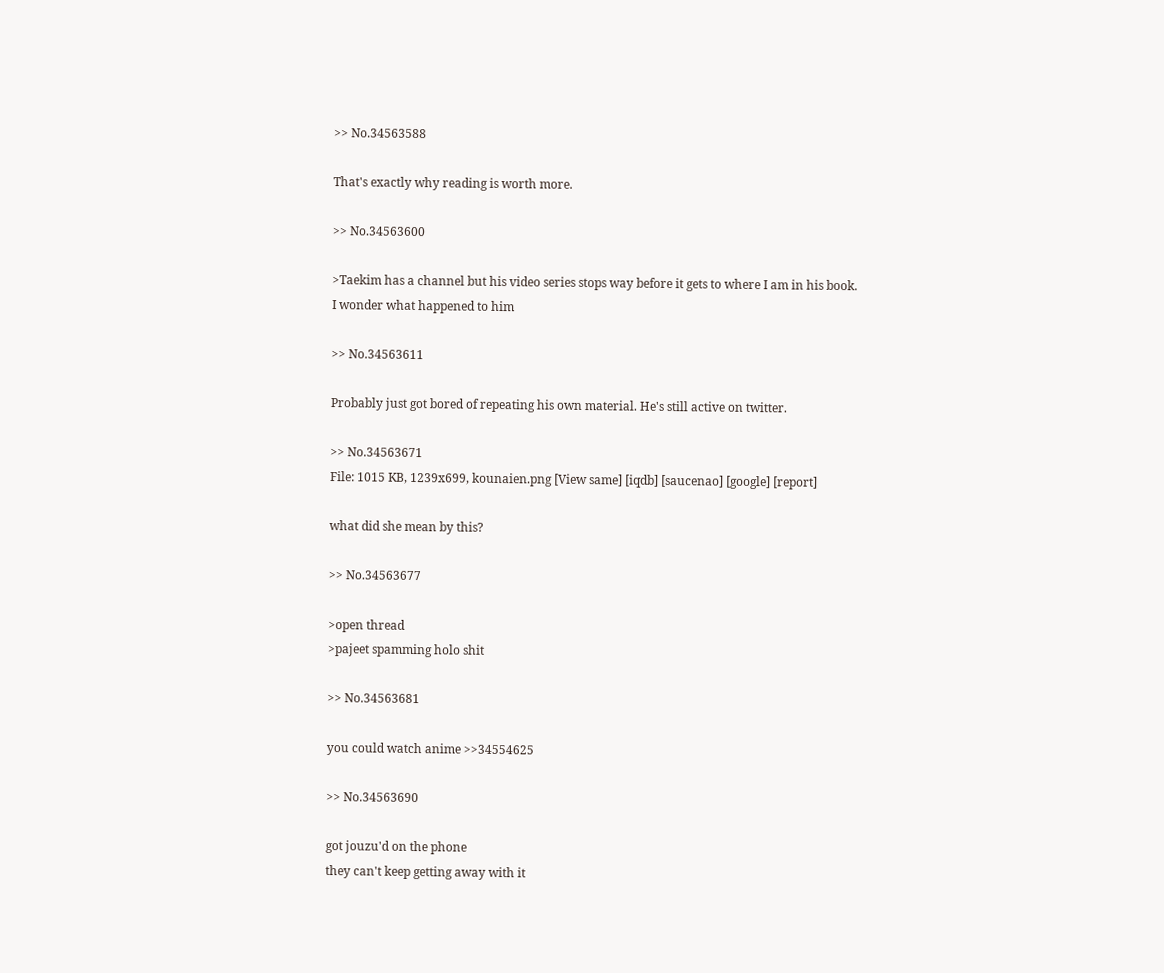>> No.34563588

That's exactly why reading is worth more.

>> No.34563600

>Taekim has a channel but his video series stops way before it gets to where I am in his book.
I wonder what happened to him

>> No.34563611

Probably just got bored of repeating his own material. He's still active on twitter.

>> No.34563671
File: 1015 KB, 1239x699, kounaien.png [View same] [iqdb] [saucenao] [google] [report]

what did she mean by this?

>> No.34563677

>open thread
>pajeet spamming holo shit

>> No.34563681

you could watch anime >>34554625

>> No.34563690

got jouzu'd on the phone
they can't keep getting away with it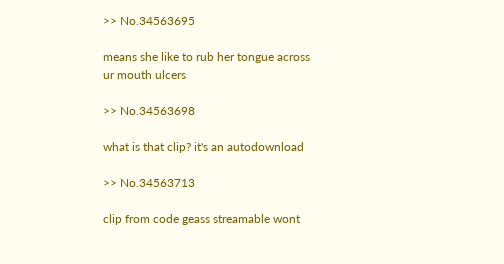>> No.34563695

means she like to rub her tongue across ur mouth ulcers

>> No.34563698

what is that clip? it's an autodownload

>> No.34563713

clip from code geass streamable wont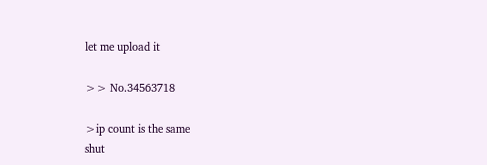let me upload it

>> No.34563718

>ip count is the same
shut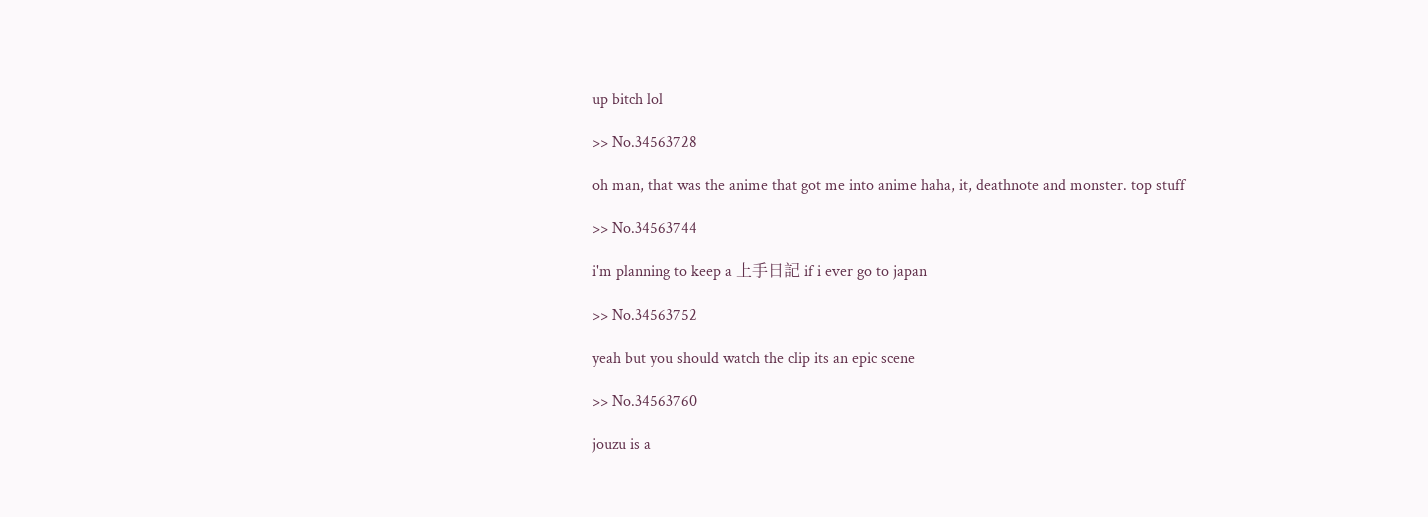up bitch lol

>> No.34563728

oh man, that was the anime that got me into anime haha, it, deathnote and monster. top stuff

>> No.34563744

i'm planning to keep a 上手日記 if i ever go to japan

>> No.34563752

yeah but you should watch the clip its an epic scene

>> No.34563760

jouzu is a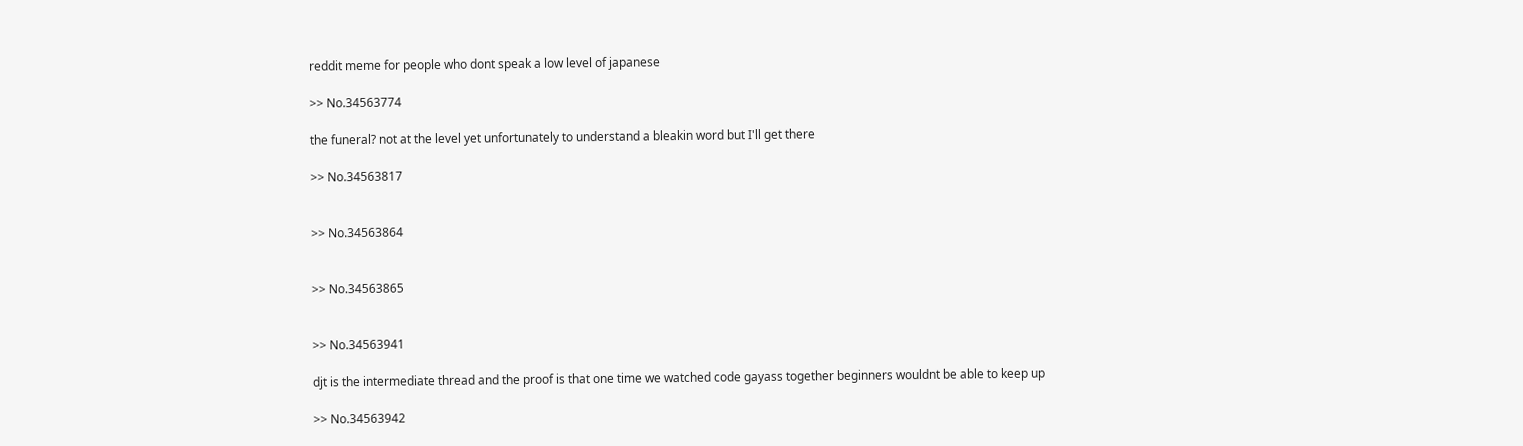reddit meme for people who dont speak a low level of japanese

>> No.34563774

the funeral? not at the level yet unfortunately to understand a bleakin word but I'll get there

>> No.34563817


>> No.34563864


>> No.34563865


>> No.34563941

djt is the intermediate thread and the proof is that one time we watched code gayass together beginners wouldnt be able to keep up

>> No.34563942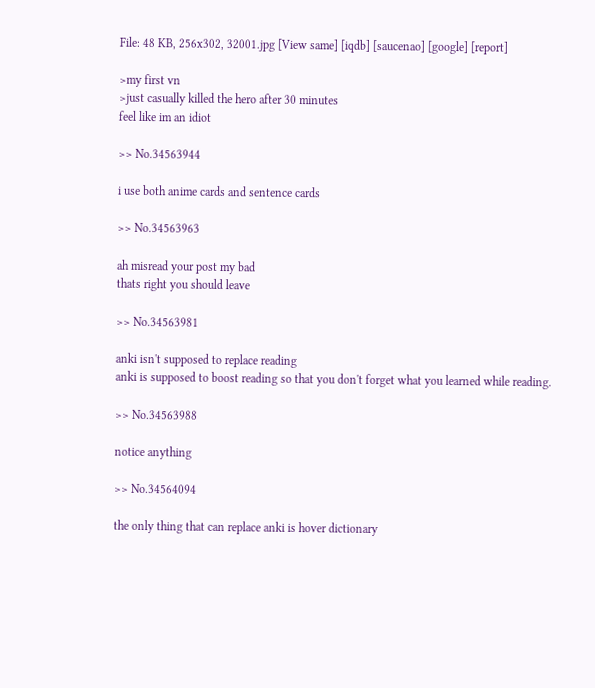File: 48 KB, 256x302, 32001.jpg [View same] [iqdb] [saucenao] [google] [report]

>my first vn
>just casually killed the hero after 30 minutes
feel like im an idiot

>> No.34563944

i use both anime cards and sentence cards

>> No.34563963

ah misread your post my bad
thats right you should leave

>> No.34563981

anki isn't supposed to replace reading
anki is supposed to boost reading so that you don't forget what you learned while reading.

>> No.34563988

notice anything

>> No.34564094

the only thing that can replace anki is hover dictionary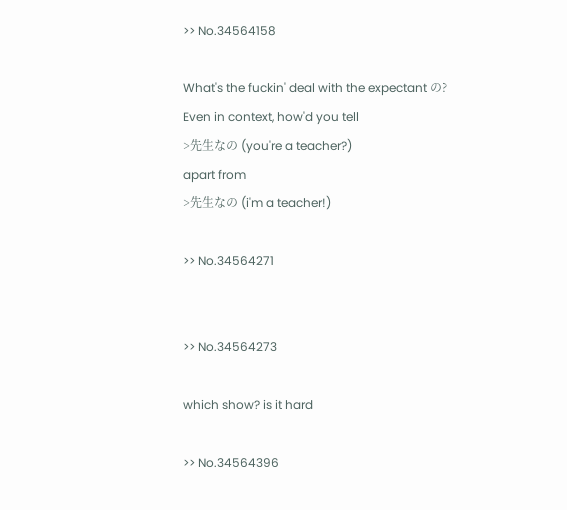>> No.34564158

What's the fuckin' deal with the expectant の?
Even in context, how'd you tell
>先生なの (you're a teacher?)
apart from
>先生なの (i'm a teacher!)

>> No.34564271


>> No.34564273

which show? is it hard

>> No.34564396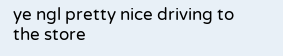ye ngl pretty nice driving to the store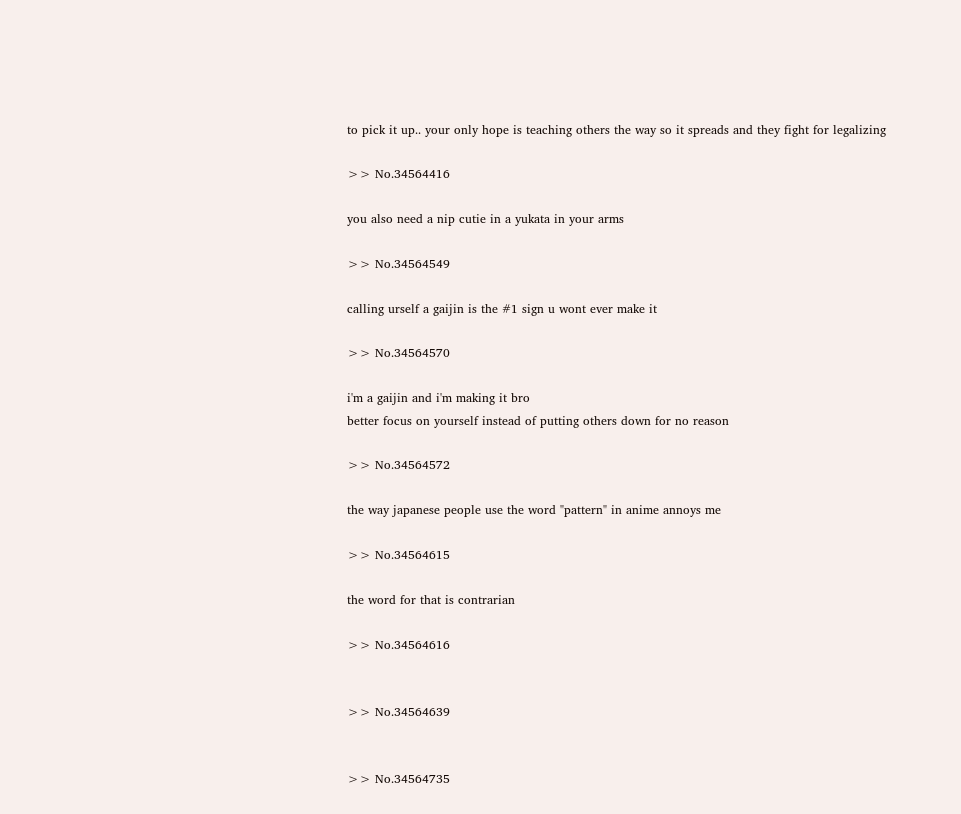to pick it up.. your only hope is teaching others the way so it spreads and they fight for legalizing

>> No.34564416

you also need a nip cutie in a yukata in your arms

>> No.34564549

calling urself a gaijin is the #1 sign u wont ever make it

>> No.34564570

i'm a gaijin and i'm making it bro
better focus on yourself instead of putting others down for no reason

>> No.34564572

the way japanese people use the word "pattern" in anime annoys me

>> No.34564615

the word for that is contrarian

>> No.34564616


>> No.34564639


>> No.34564735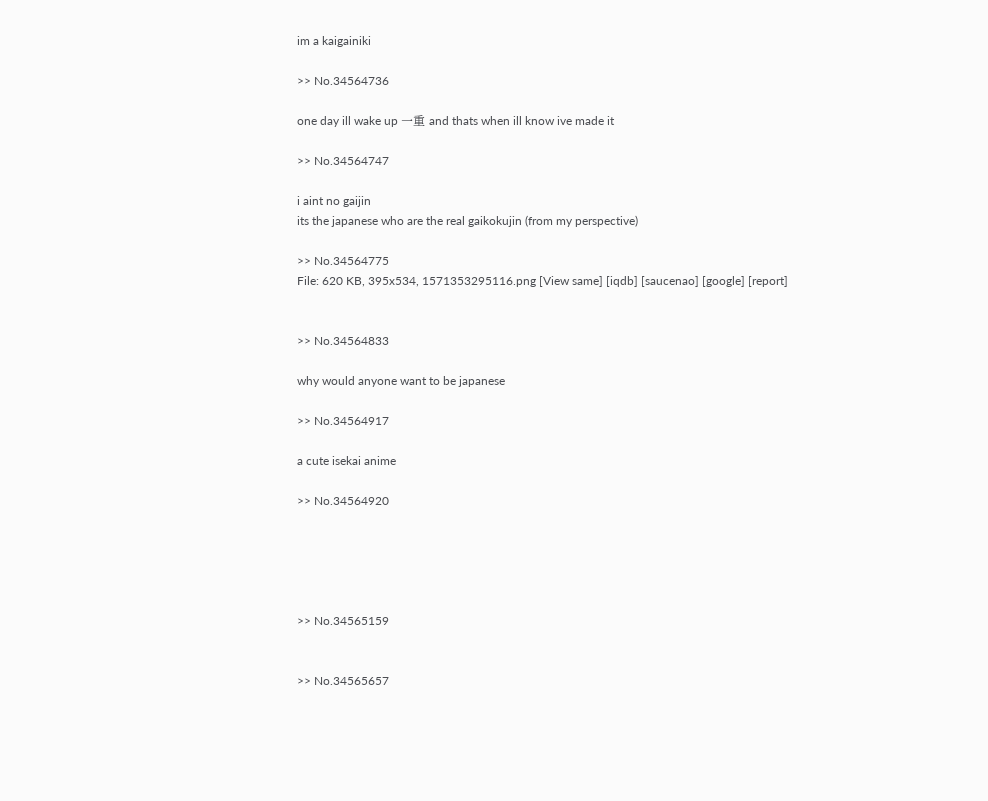im a kaigainiki

>> No.34564736

one day ill wake up 一重 and thats when ill know ive made it

>> No.34564747

i aint no gaijin
its the japanese who are the real gaikokujin (from my perspective)

>> No.34564775
File: 620 KB, 395x534, 1571353295116.png [View same] [iqdb] [saucenao] [google] [report]


>> No.34564833

why would anyone want to be japanese

>> No.34564917

a cute isekai anime

>> No.34564920





>> No.34565159


>> No.34565657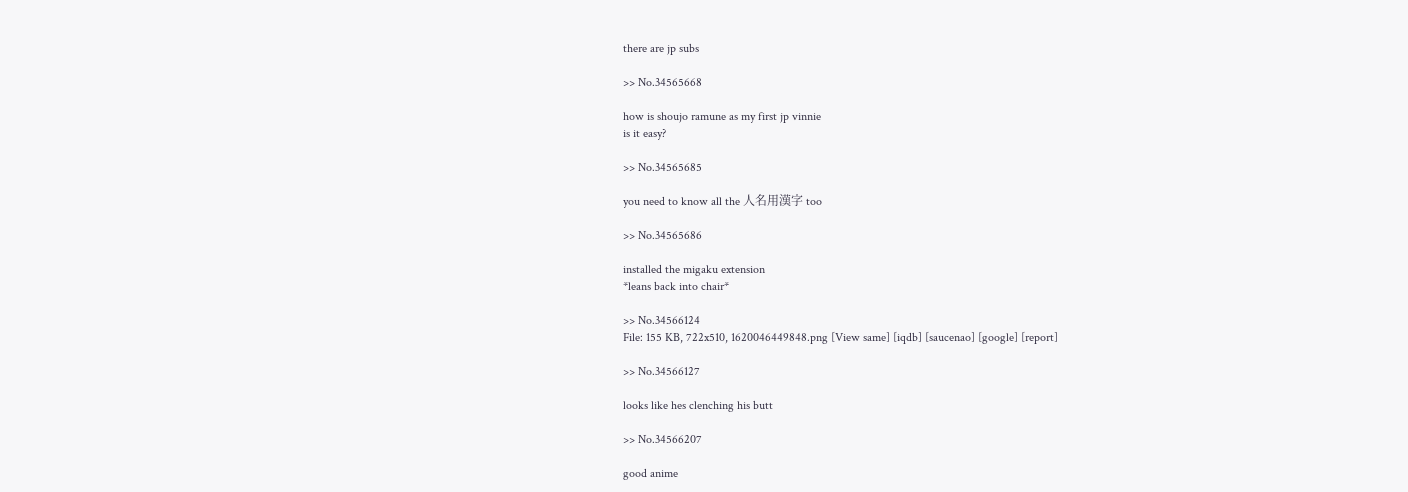there are jp subs

>> No.34565668

how is shoujo ramune as my first jp vinnie
is it easy?

>> No.34565685

you need to know all the 人名用漢字 too

>> No.34565686

installed the migaku extension
*leans back into chair*

>> No.34566124
File: 155 KB, 722x510, 1620046449848.png [View same] [iqdb] [saucenao] [google] [report]

>> No.34566127

looks like hes clenching his butt

>> No.34566207

good anime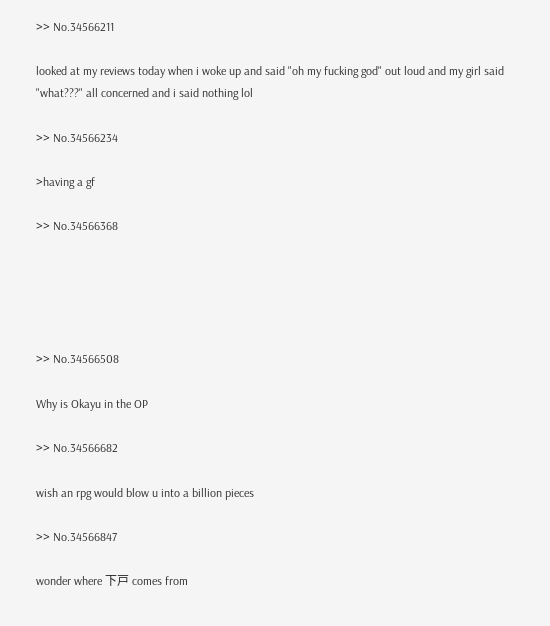>> No.34566211

looked at my reviews today when i woke up and said "oh my fucking god" out loud and my girl said "what???" all concerned and i said nothing lol

>> No.34566234

>having a gf

>> No.34566368





>> No.34566508

Why is Okayu in the OP

>> No.34566682

wish an rpg would blow u into a billion pieces

>> No.34566847

wonder where 下戸 comes from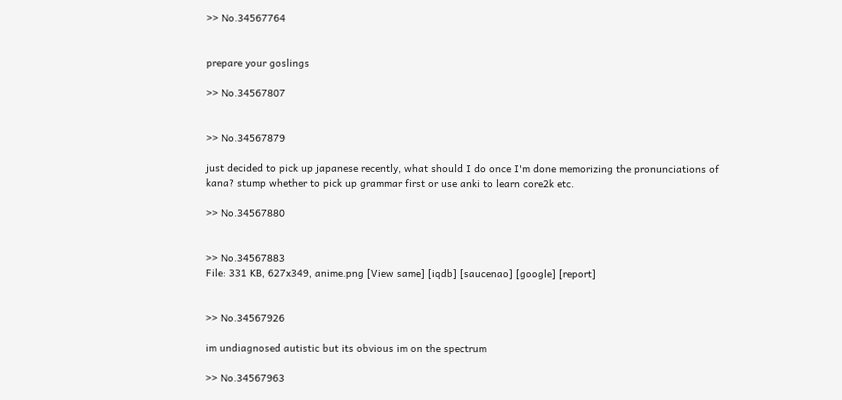>> No.34567764


prepare your goslings

>> No.34567807


>> No.34567879

just decided to pick up japanese recently, what should I do once I'm done memorizing the pronunciations of kana? stump whether to pick up grammar first or use anki to learn core2k etc.

>> No.34567880


>> No.34567883
File: 331 KB, 627x349, anime.png [View same] [iqdb] [saucenao] [google] [report]


>> No.34567926

im undiagnosed autistic but its obvious im on the spectrum

>> No.34567963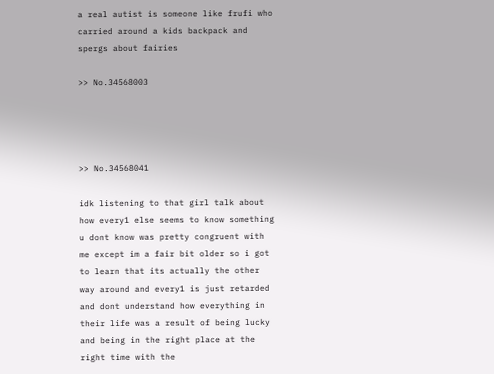a real autist is someone like frufi who carried around a kids backpack and spergs about fairies

>> No.34568003




>> No.34568041

idk listening to that girl talk about how every1 else seems to know something u dont know was pretty congruent with me except im a fair bit older so i got to learn that its actually the other way around and every1 is just retarded and dont understand how everything in their life was a result of being lucky and being in the right place at the right time with the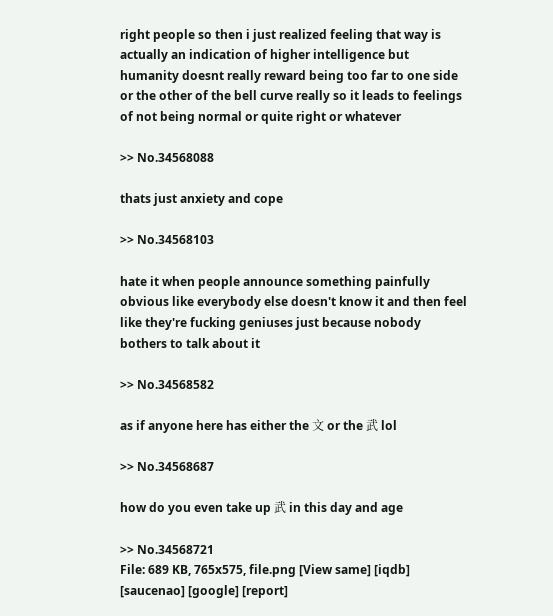right people so then i just realized feeling that way is actually an indication of higher intelligence but humanity doesnt really reward being too far to one side or the other of the bell curve really so it leads to feelings of not being normal or quite right or whatever

>> No.34568088

thats just anxiety and cope

>> No.34568103

hate it when people announce something painfully obvious like everybody else doesn't know it and then feel like they're fucking geniuses just because nobody bothers to talk about it

>> No.34568582

as if anyone here has either the 文 or the 武 lol

>> No.34568687

how do you even take up 武 in this day and age

>> No.34568721
File: 689 KB, 765x575, file.png [View same] [iqdb] [saucenao] [google] [report]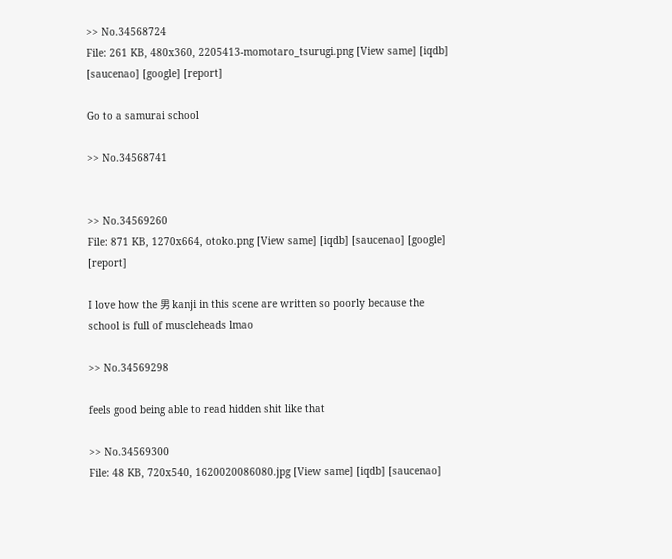>> No.34568724
File: 261 KB, 480x360, 2205413-momotaro_tsurugi.png [View same] [iqdb] [saucenao] [google] [report]

Go to a samurai school

>> No.34568741


>> No.34569260
File: 871 KB, 1270x664, otoko.png [View same] [iqdb] [saucenao] [google] [report]

I love how the 男 kanji in this scene are written so poorly because the school is full of muscleheads lmao

>> No.34569298

feels good being able to read hidden shit like that

>> No.34569300
File: 48 KB, 720x540, 1620020086080.jpg [View same] [iqdb] [saucenao]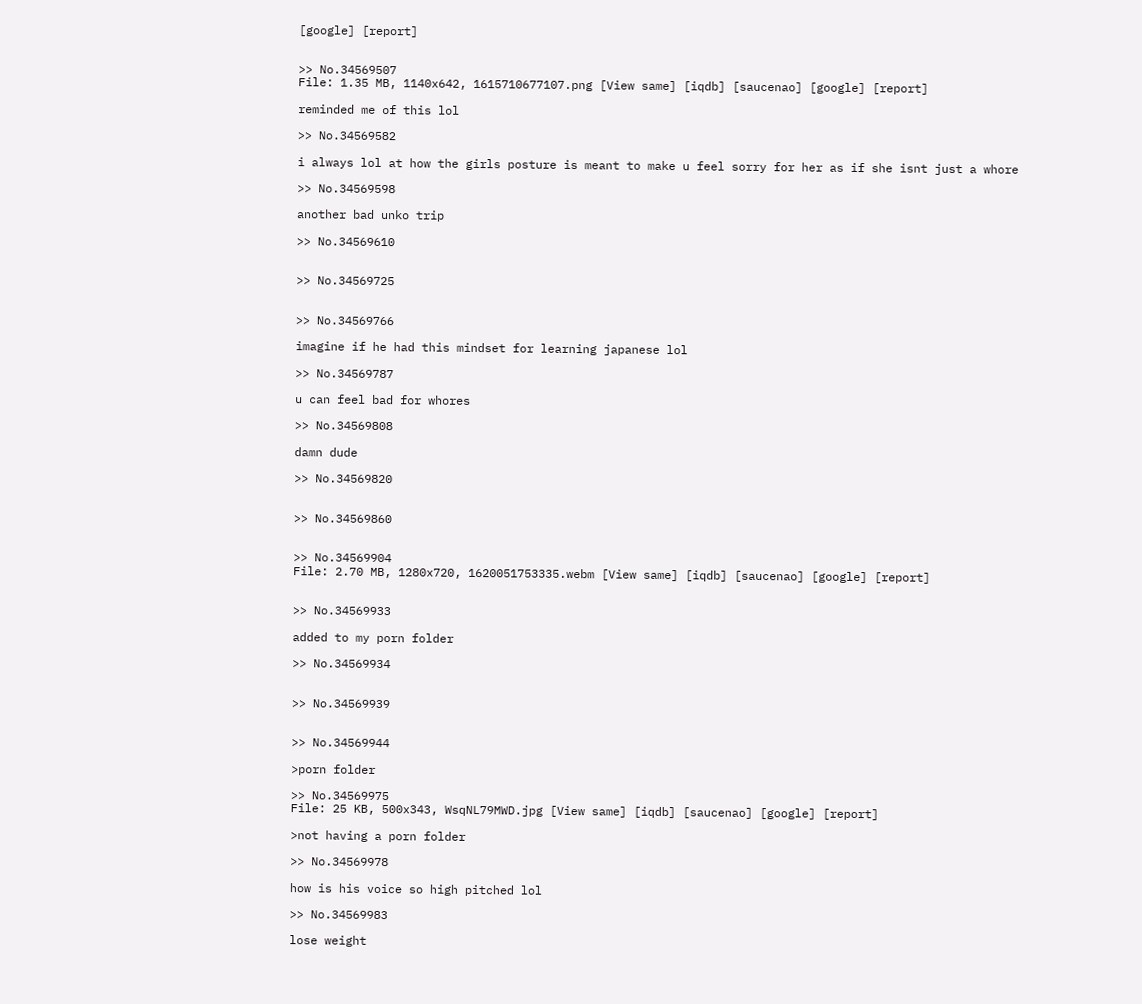[google] [report]


>> No.34569507
File: 1.35 MB, 1140x642, 1615710677107.png [View same] [iqdb] [saucenao] [google] [report]

reminded me of this lol

>> No.34569582

i always lol at how the girls posture is meant to make u feel sorry for her as if she isnt just a whore

>> No.34569598

another bad unko trip

>> No.34569610


>> No.34569725


>> No.34569766

imagine if he had this mindset for learning japanese lol

>> No.34569787

u can feel bad for whores

>> No.34569808

damn dude

>> No.34569820


>> No.34569860


>> No.34569904
File: 2.70 MB, 1280x720, 1620051753335.webm [View same] [iqdb] [saucenao] [google] [report]


>> No.34569933

added to my porn folder

>> No.34569934


>> No.34569939


>> No.34569944

>porn folder

>> No.34569975
File: 25 KB, 500x343, WsqNL79MWD.jpg [View same] [iqdb] [saucenao] [google] [report]

>not having a porn folder

>> No.34569978

how is his voice so high pitched lol

>> No.34569983

lose weight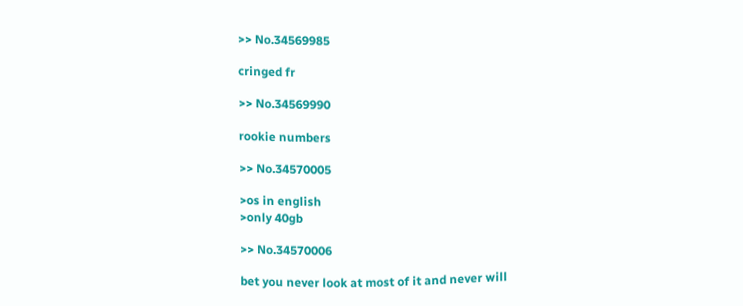>> No.34569985

cringed fr

>> No.34569990

rookie numbers

>> No.34570005

>os in english
>only 40gb

>> No.34570006

bet you never look at most of it and never will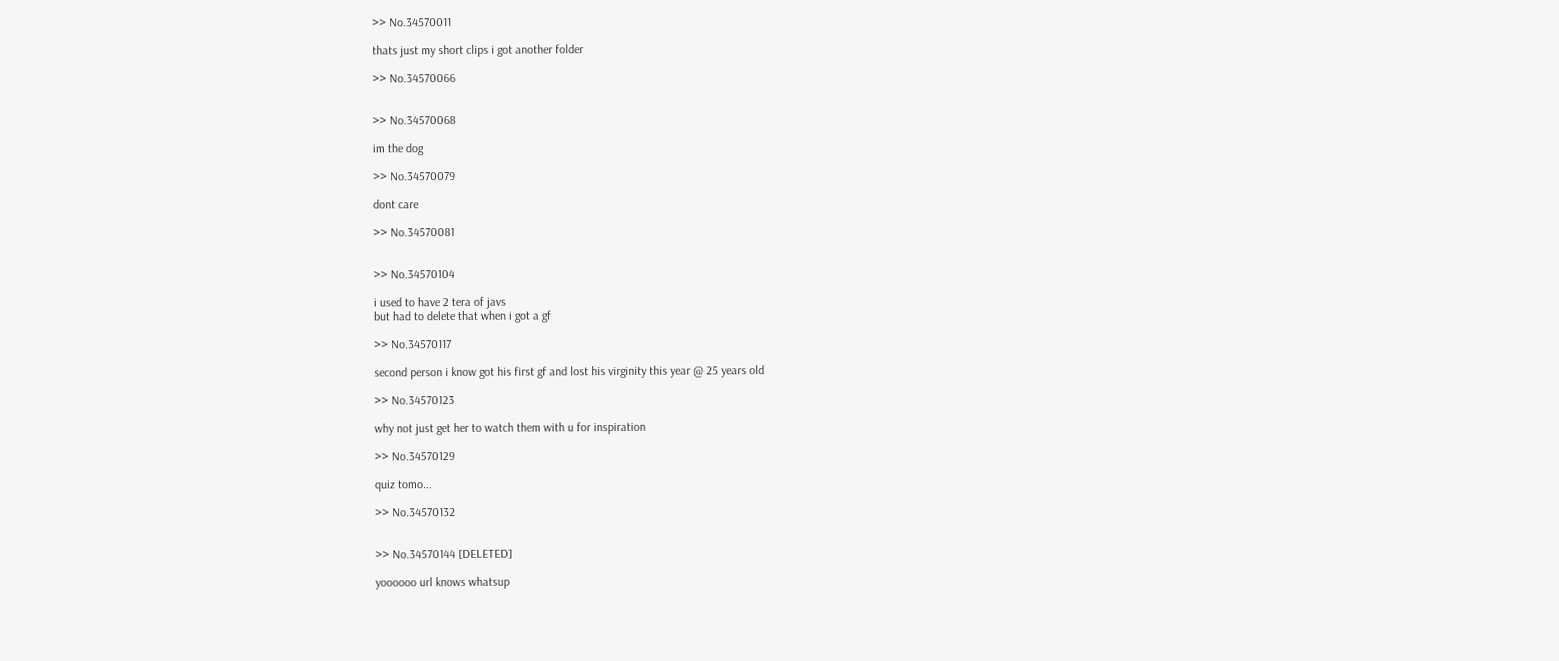>> No.34570011

thats just my short clips i got another folder

>> No.34570066


>> No.34570068

im the dog

>> No.34570079

dont care

>> No.34570081


>> No.34570104

i used to have 2 tera of javs
but had to delete that when i got a gf

>> No.34570117

second person i know got his first gf and lost his virginity this year @ 25 years old

>> No.34570123

why not just get her to watch them with u for inspiration

>> No.34570129

quiz tomo...

>> No.34570132


>> No.34570144 [DELETED]

yoooooo url knows whatsup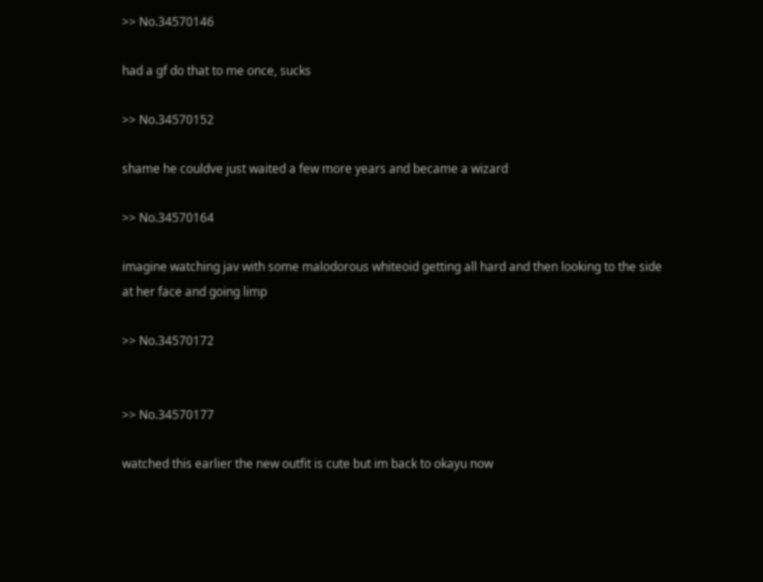>> No.34570146

had a gf do that to me once, sucks

>> No.34570152

shame he couldve just waited a few more years and became a wizard

>> No.34570164

imagine watching jav with some malodorous whiteoid getting all hard and then looking to the side at her face and going limp

>> No.34570172


>> No.34570177

watched this earlier the new outfit is cute but im back to okayu now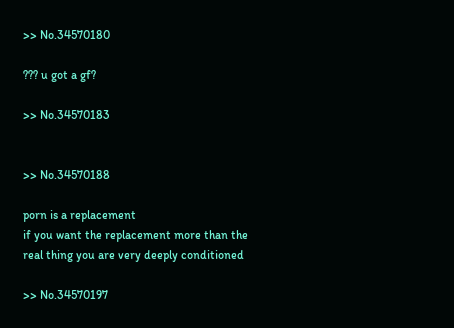>> No.34570180

??? u got a gf?

>> No.34570183


>> No.34570188

porn is a replacement
if you want the replacement more than the real thing you are very deeply conditioned

>> No.34570197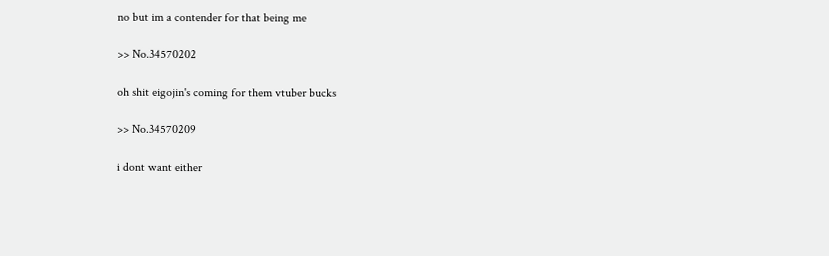no but im a contender for that being me

>> No.34570202

oh shit eigojin's coming for them vtuber bucks

>> No.34570209

i dont want either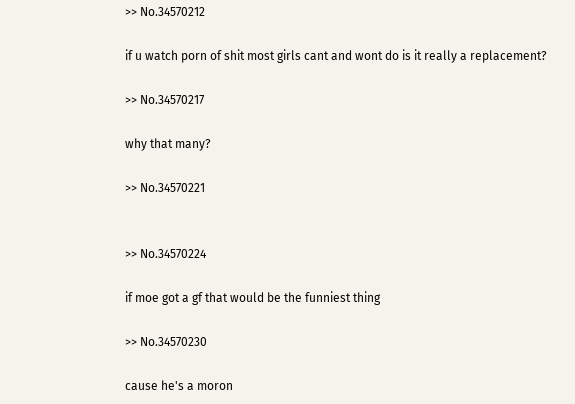>> No.34570212

if u watch porn of shit most girls cant and wont do is it really a replacement?

>> No.34570217

why that many?

>> No.34570221


>> No.34570224

if moe got a gf that would be the funniest thing

>> No.34570230

cause he's a moron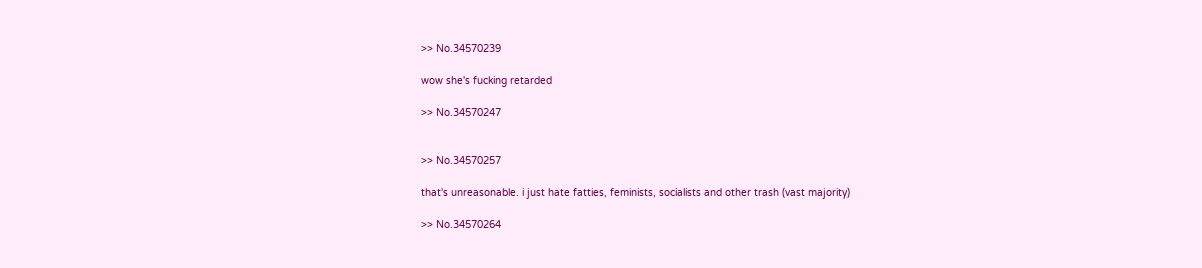>> No.34570239

wow she's fucking retarded

>> No.34570247


>> No.34570257

that's unreasonable. i just hate fatties, feminists, socialists and other trash (vast majority)

>> No.34570264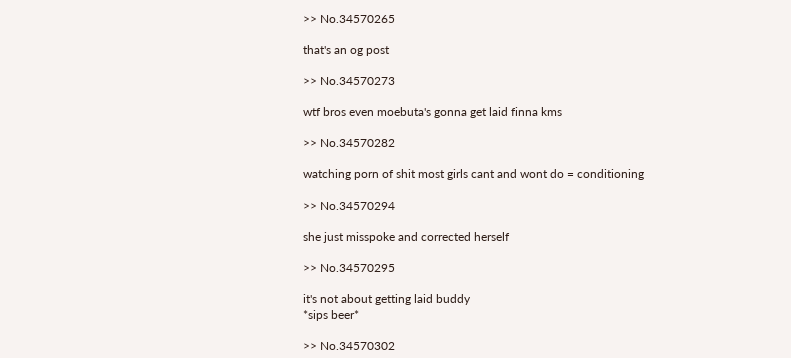>> No.34570265

that's an og post

>> No.34570273

wtf bros even moebuta's gonna get laid finna kms

>> No.34570282

watching porn of shit most girls cant and wont do = conditioning

>> No.34570294

she just misspoke and corrected herself

>> No.34570295

it's not about getting laid buddy
*sips beer*

>> No.34570302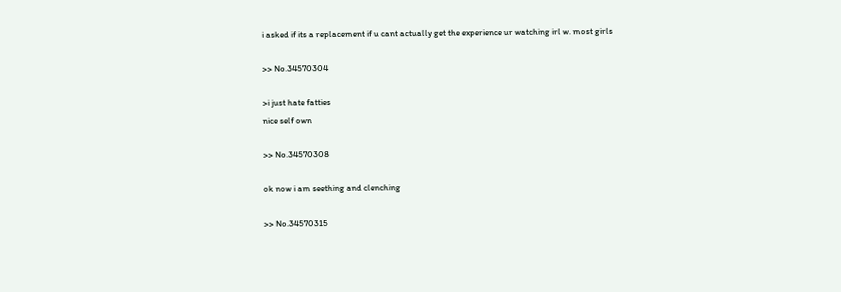i asked if its a replacement if u cant actually get the experience ur watching irl w. most girls

>> No.34570304

>i just hate fatties
nice self own

>> No.34570308

ok now i am seething and clenching

>> No.34570315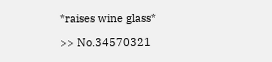*raises wine glass*

>> No.34570321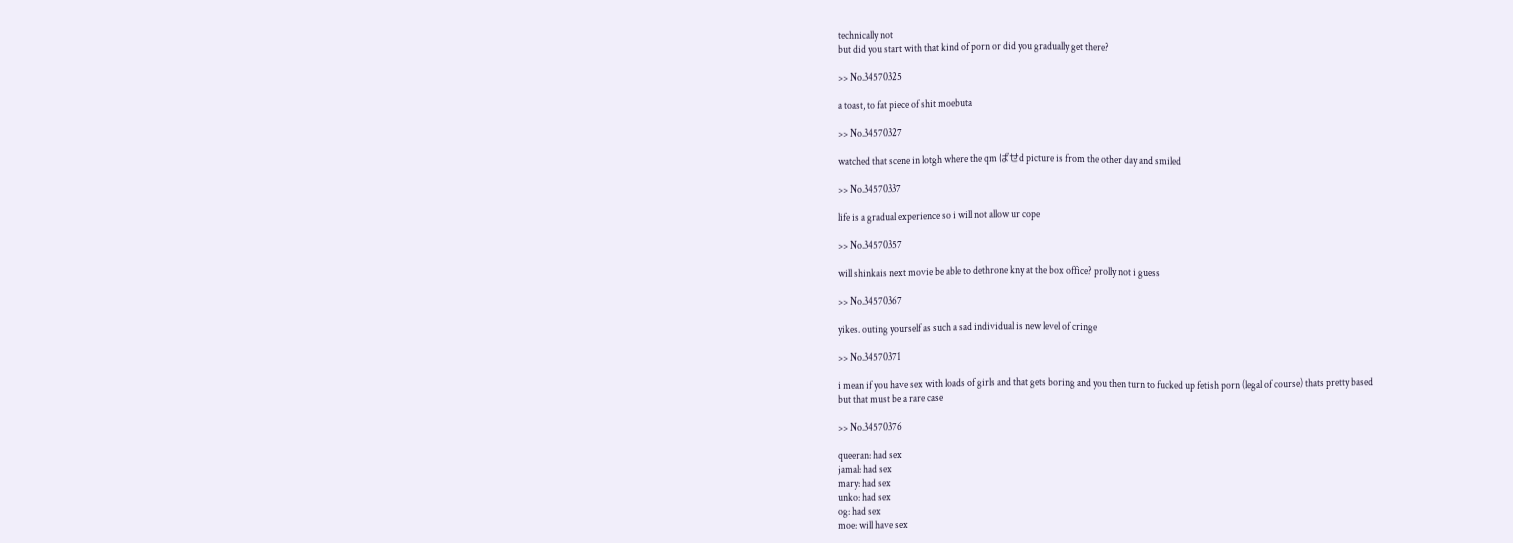technically not
but did you start with that kind of porn or did you gradually get there?

>> No.34570325

a toast, to fat piece of shit moebuta

>> No.34570327

watched that scene in lotgh where the qm ばせd picture is from the other day and smiled

>> No.34570337

life is a gradual experience so i will not allow ur cope

>> No.34570357

will shinkais next movie be able to dethrone kny at the box office? prolly not i guess

>> No.34570367

yikes. outing yourself as such a sad individual is new level of cringe

>> No.34570371

i mean if you have sex with loads of girls and that gets boring and you then turn to fucked up fetish porn (legal of course) thats pretty based
but that must be a rare case

>> No.34570376

queeran: had sex
jamal: had sex
mary: had sex
unko: had sex
og: had sex
moe: will have sex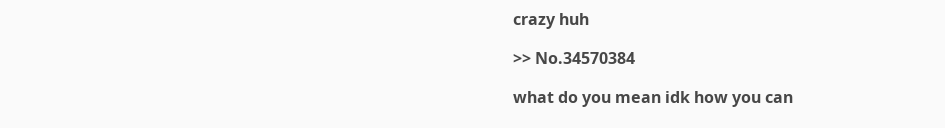crazy huh

>> No.34570384

what do you mean idk how you can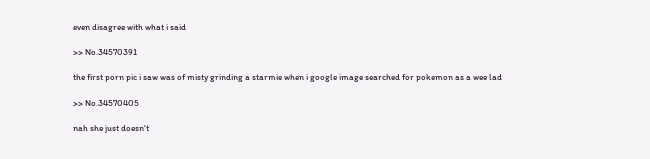even disagree with what i said

>> No.34570391

the first porn pic i saw was of misty grinding a starmie when i google image searched for pokemon as a wee lad

>> No.34570405

nah she just doesn't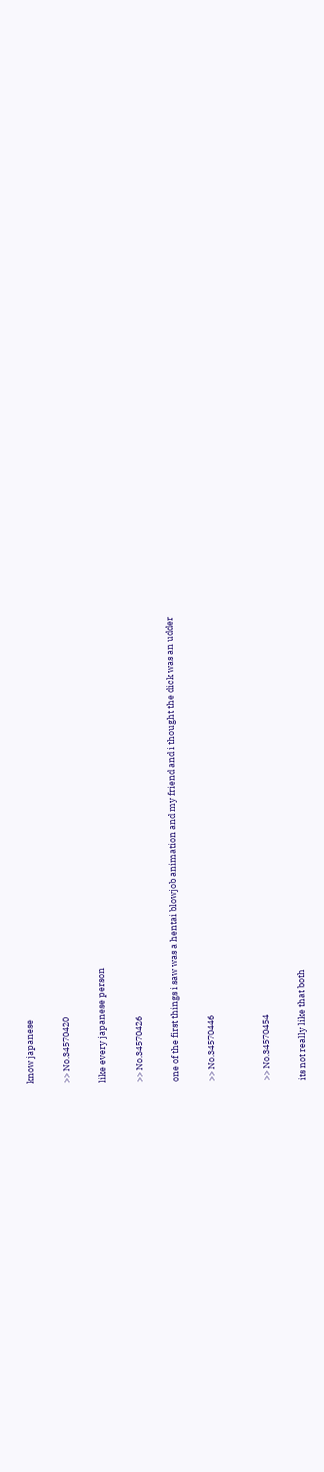know japanese

>> No.34570420

like every japanese person

>> No.34570426

one of the first things i saw was a hentai blowjob animation and my friend and i thought the dick was an udder

>> No.34570446


>> No.34570454

its not really like that both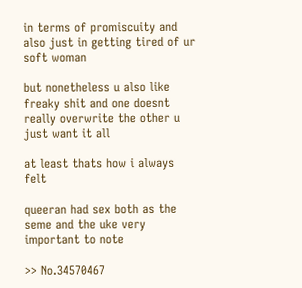in terms of promiscuity and also just in getting tired of ur soft woman

but nonetheless u also like freaky shit and one doesnt really overwrite the other u just want it all

at least thats how i always felt

queeran had sex both as the seme and the uke very important to note

>> No.34570467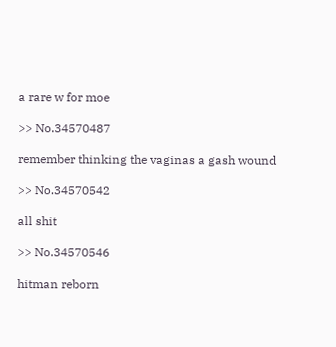a rare w for moe

>> No.34570487

remember thinking the vaginas a gash wound

>> No.34570542

all shit

>> No.34570546

hitman reborn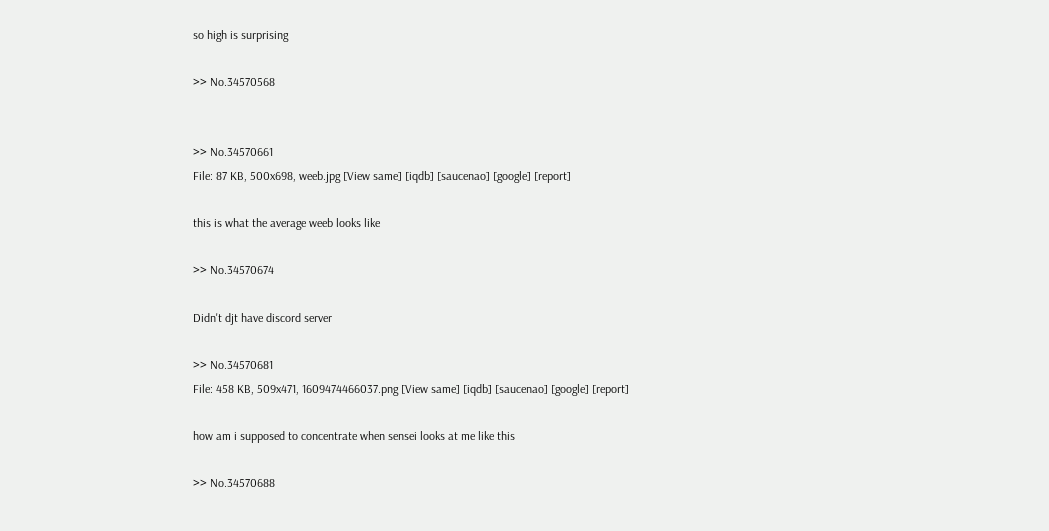so high is surprising

>> No.34570568


>> No.34570661
File: 87 KB, 500x698, weeb.jpg [View same] [iqdb] [saucenao] [google] [report]

this is what the average weeb looks like

>> No.34570674

Didn't djt have discord server

>> No.34570681
File: 458 KB, 509x471, 1609474466037.png [View same] [iqdb] [saucenao] [google] [report]

how am i supposed to concentrate when sensei looks at me like this

>> No.34570688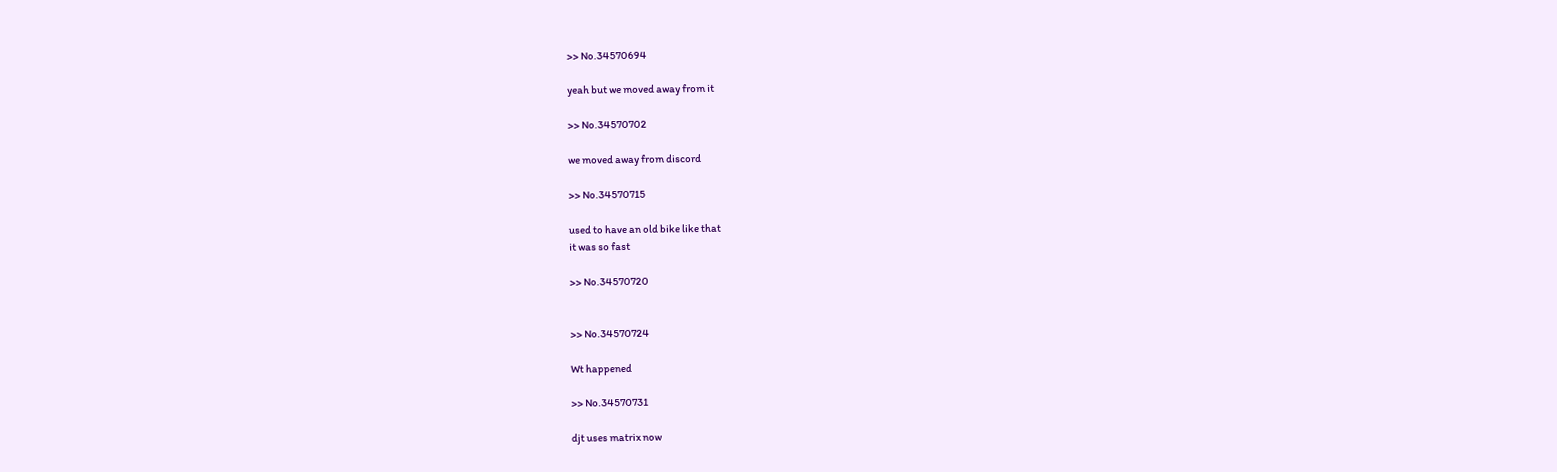>> No.34570694

yeah but we moved away from it

>> No.34570702

we moved away from discord

>> No.34570715

used to have an old bike like that
it was so fast

>> No.34570720


>> No.34570724

Wt happened

>> No.34570731

djt uses matrix now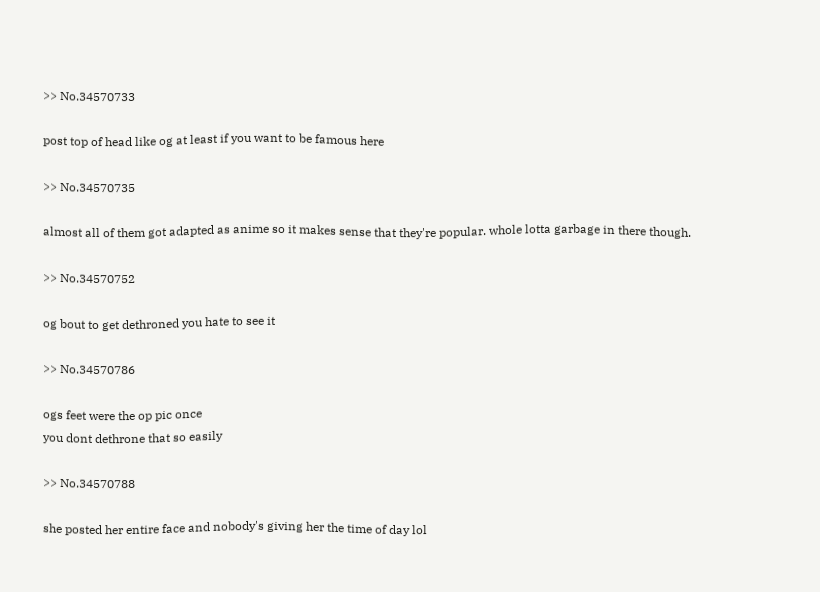>> No.34570733

post top of head like og at least if you want to be famous here

>> No.34570735

almost all of them got adapted as anime so it makes sense that they're popular. whole lotta garbage in there though.

>> No.34570752

og bout to get dethroned you hate to see it

>> No.34570786

ogs feet were the op pic once
you dont dethrone that so easily

>> No.34570788

she posted her entire face and nobody's giving her the time of day lol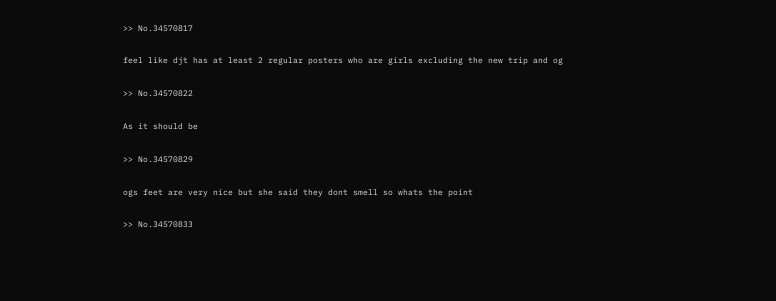>> No.34570817

feel like djt has at least 2 regular posters who are girls excluding the new trip and og

>> No.34570822

As it should be

>> No.34570829

ogs feet are very nice but she said they dont smell so whats the point

>> No.34570833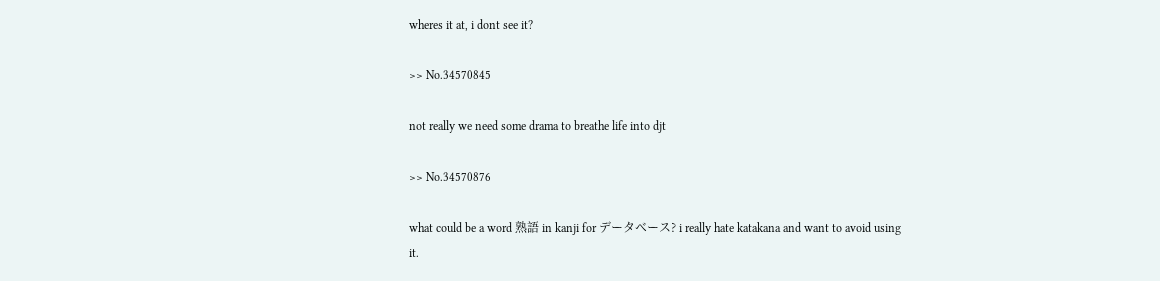wheres it at, i dont see it?

>> No.34570845

not really we need some drama to breathe life into djt

>> No.34570876

what could be a word 熟語 in kanji for データベース? i really hate katakana and want to avoid using it.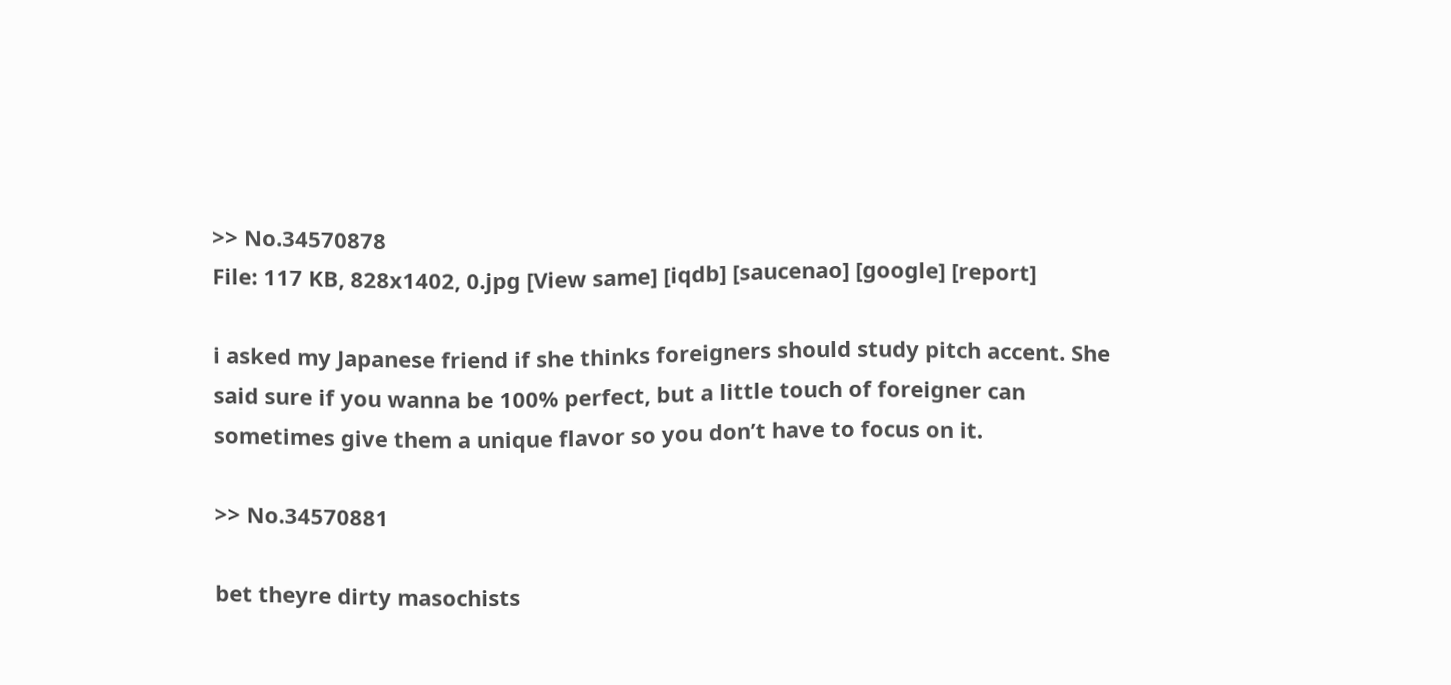>> No.34570878
File: 117 KB, 828x1402, 0.jpg [View same] [iqdb] [saucenao] [google] [report]

i asked my Japanese friend if she thinks foreigners should study pitch accent. She said sure if you wanna be 100% perfect, but a little touch of foreigner can sometimes give them a unique flavor so you don’t have to focus on it.

>> No.34570881

bet theyre dirty masochists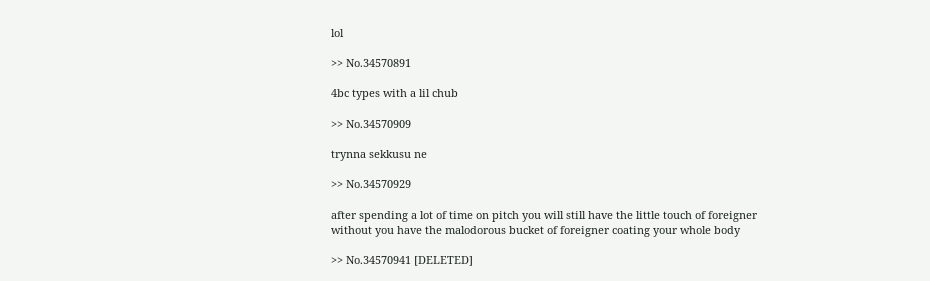lol

>> No.34570891

4bc types with a lil chub

>> No.34570909

trynna sekkusu ne

>> No.34570929

after spending a lot of time on pitch you will still have the little touch of foreigner
without you have the malodorous bucket of foreigner coating your whole body

>> No.34570941 [DELETED]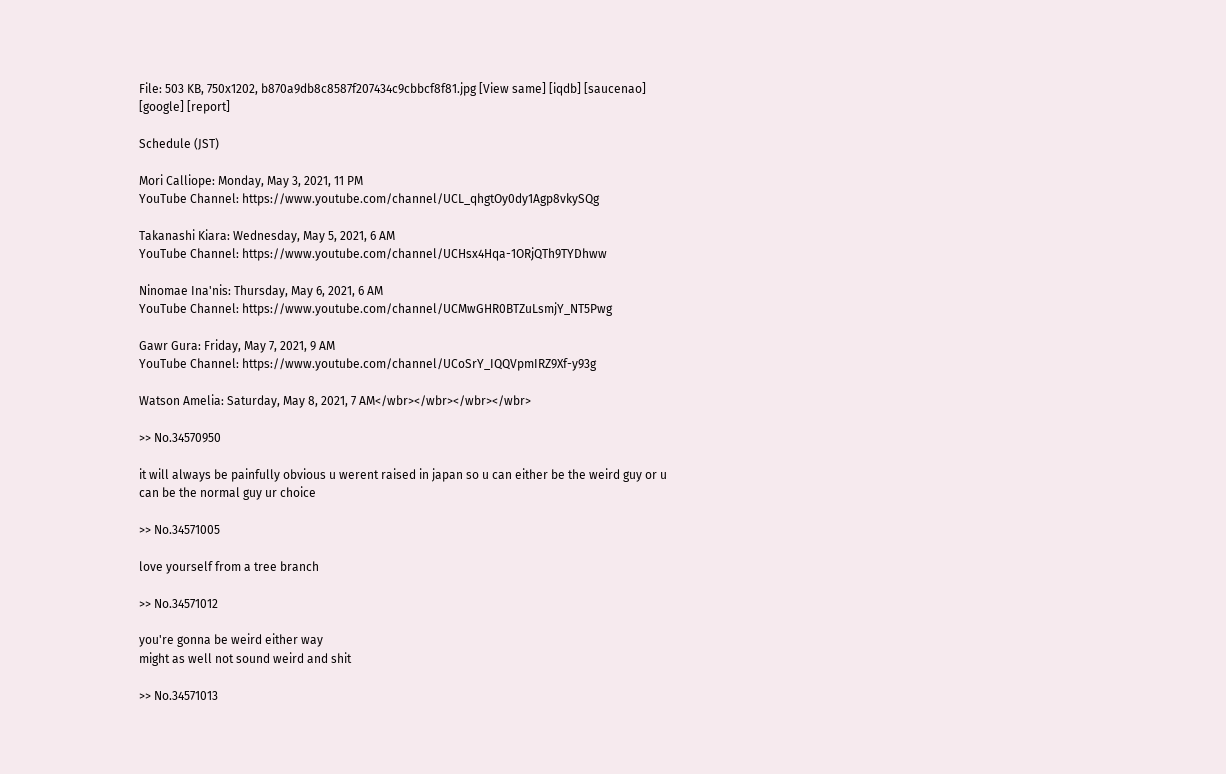File: 503 KB, 750x1202, b870a9db8c8587f207434c9cbbcf8f81.jpg [View same] [iqdb] [saucenao] [google] [report]

Schedule (JST)

Mori Calliope: Monday, May 3, 2021, 11 PM
YouTube Channel: https://www.youtube.com/channel/UCL_qhgtOy0dy1Agp8vkySQg

Takanashi Kiara: Wednesday, May 5, 2021, 6 AM
YouTube Channel: https://www.youtube.com/channel/UCHsx4Hqa-1ORjQTh9TYDhww

Ninomae Ina'nis: Thursday, May 6, 2021, 6 AM
YouTube Channel: https://www.youtube.com/channel/UCMwGHR0BTZuLsmjY_NT5Pwg

Gawr Gura: Friday, May 7, 2021, 9 AM
YouTube Channel: https://www.youtube.com/channel/UCoSrY_IQQVpmIRZ9Xf-y93g

Watson Amelia: Saturday, May 8, 2021, 7 AM</wbr></wbr></wbr></wbr>

>> No.34570950

it will always be painfully obvious u werent raised in japan so u can either be the weird guy or u can be the normal guy ur choice

>> No.34571005

love yourself from a tree branch

>> No.34571012

you're gonna be weird either way
might as well not sound weird and shit

>> No.34571013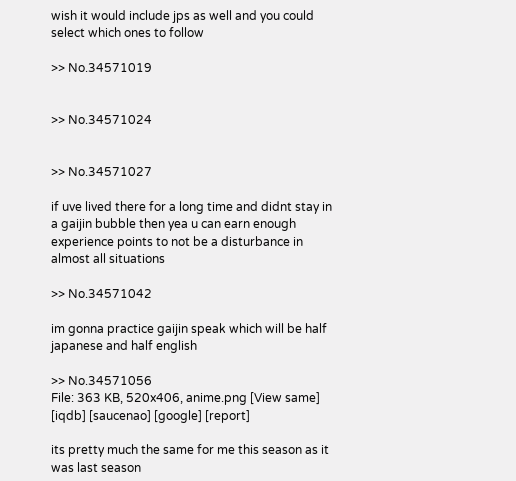wish it would include jps as well and you could select which ones to follow

>> No.34571019


>> No.34571024


>> No.34571027

if uve lived there for a long time and didnt stay in a gaijin bubble then yea u can earn enough experience points to not be a disturbance in almost all situations

>> No.34571042

im gonna practice gaijin speak which will be half japanese and half english

>> No.34571056
File: 363 KB, 520x406, anime.png [View same] [iqdb] [saucenao] [google] [report]

its pretty much the same for me this season as it was last season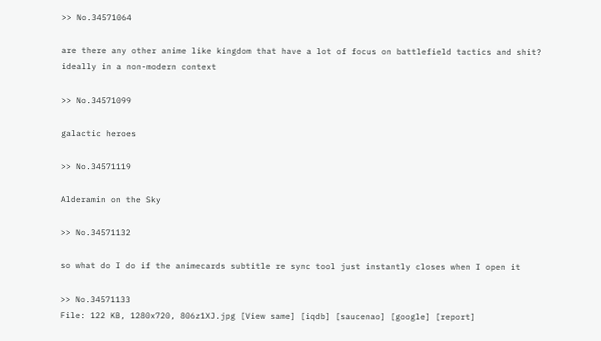>> No.34571064

are there any other anime like kingdom that have a lot of focus on battlefield tactics and shit? ideally in a non-modern context

>> No.34571099

galactic heroes

>> No.34571119

Alderamin on the Sky

>> No.34571132

so what do I do if the animecards subtitle re sync tool just instantly closes when I open it

>> No.34571133
File: 122 KB, 1280x720, 806z1XJ.jpg [View same] [iqdb] [saucenao] [google] [report]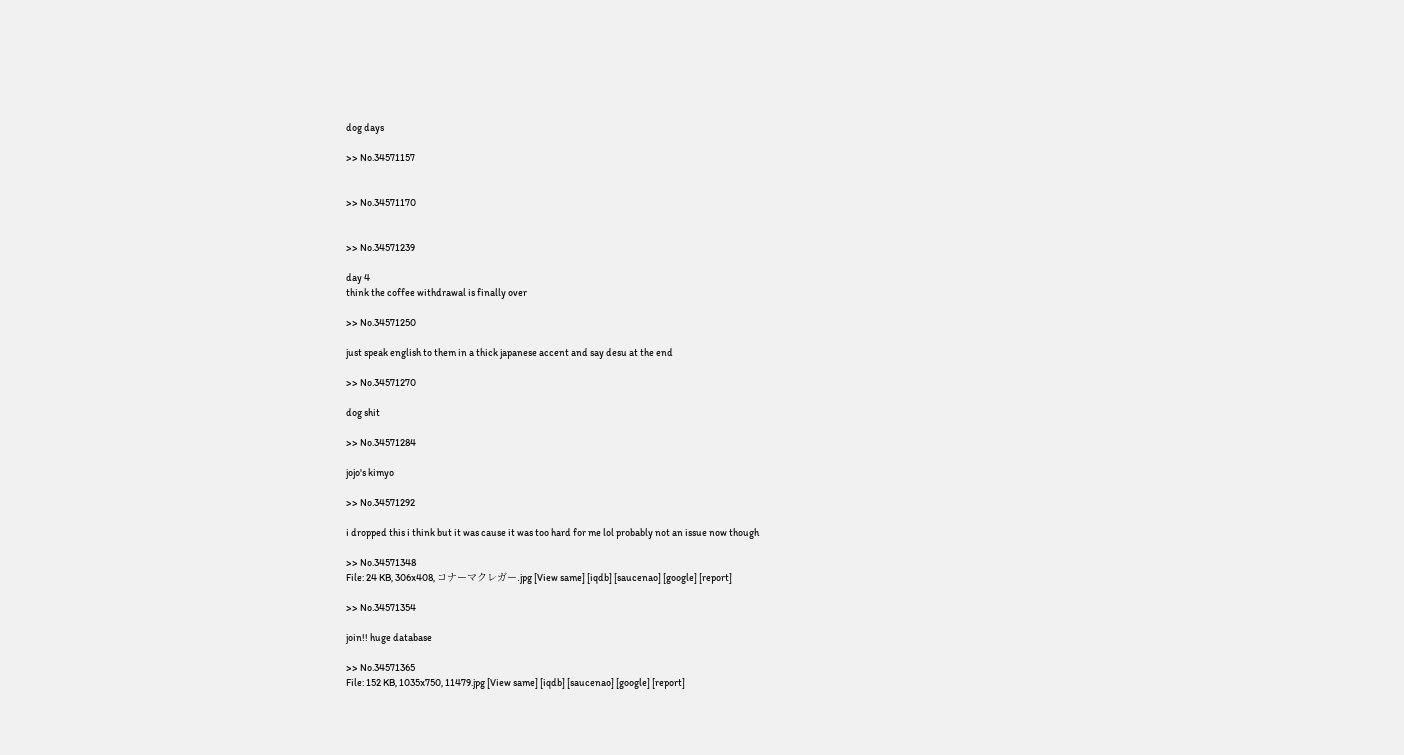dog days

>> No.34571157


>> No.34571170


>> No.34571239

day 4
think the coffee withdrawal is finally over

>> No.34571250

just speak english to them in a thick japanese accent and say desu at the end

>> No.34571270

dog shit

>> No.34571284

jojo's kimyo

>> No.34571292

i dropped this i think but it was cause it was too hard for me lol probably not an issue now though

>> No.34571348
File: 24 KB, 306x408, コナーマクレガー.jpg [View same] [iqdb] [saucenao] [google] [report]

>> No.34571354

join!! huge database

>> No.34571365
File: 152 KB, 1035x750, 11479.jpg [View same] [iqdb] [saucenao] [google] [report]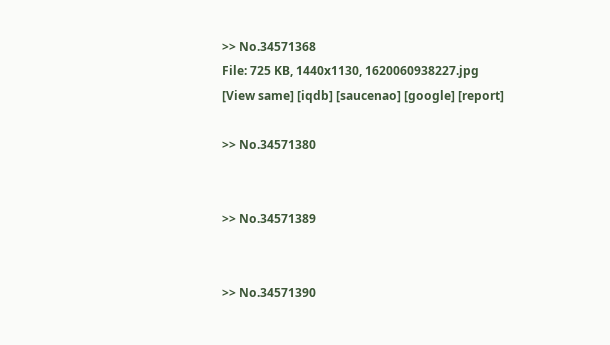>> No.34571368
File: 725 KB, 1440x1130, 1620060938227.jpg [View same] [iqdb] [saucenao] [google] [report]

>> No.34571380


>> No.34571389


>> No.34571390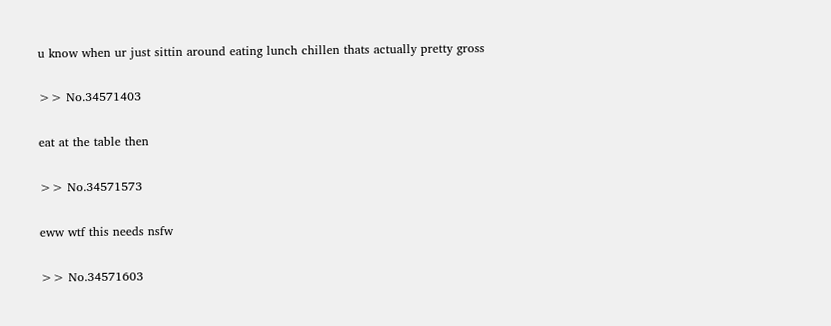u know when ur just sittin around eating lunch chillen thats actually pretty gross

>> No.34571403

eat at the table then

>> No.34571573

eww wtf this needs nsfw

>> No.34571603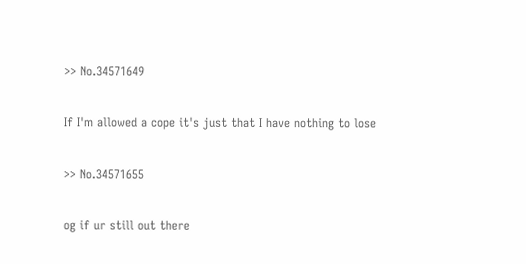>> No.34571649

If I'm allowed a cope it's just that I have nothing to lose

>> No.34571655

og if ur still out there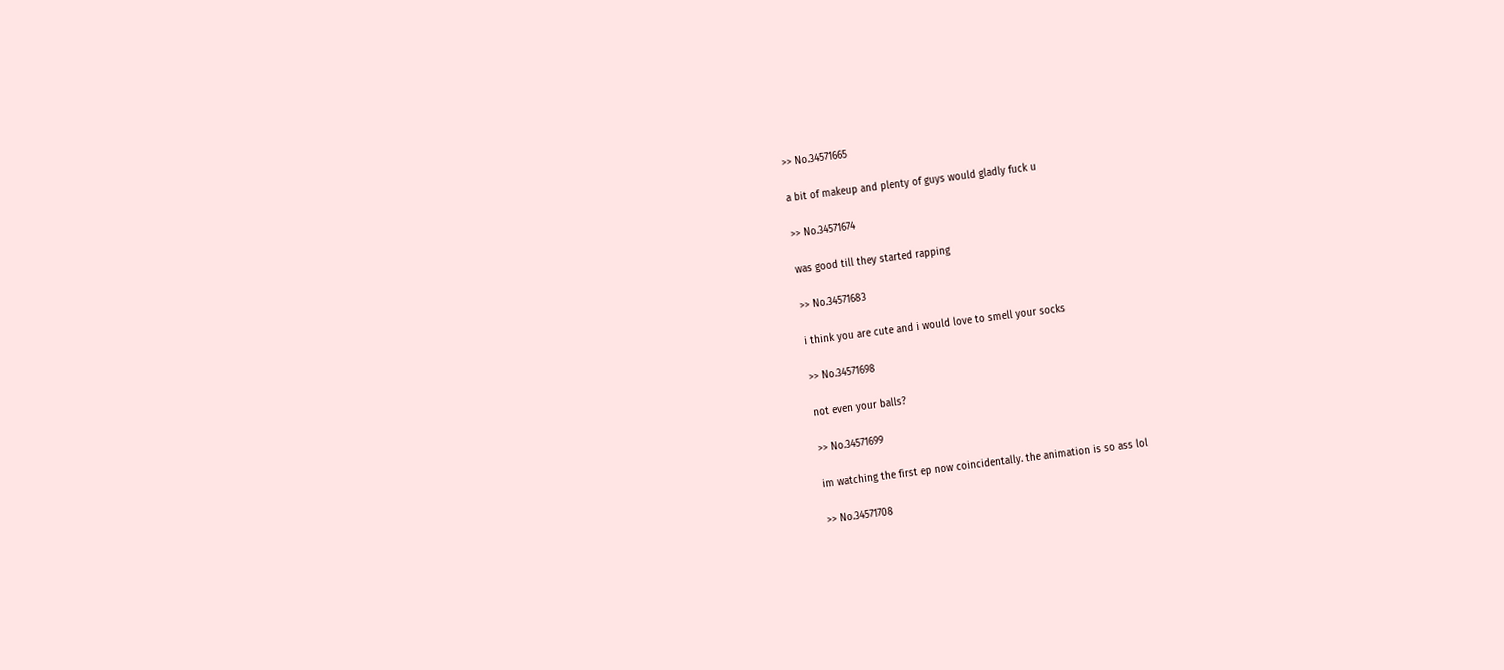>> No.34571665

a bit of makeup and plenty of guys would gladly fuck u

>> No.34571674

was good till they started rapping

>> No.34571683

i think you are cute and i would love to smell your socks

>> No.34571698

not even your balls?

>> No.34571699

im watching the first ep now coincidentally. the animation is so ass lol

>> No.34571708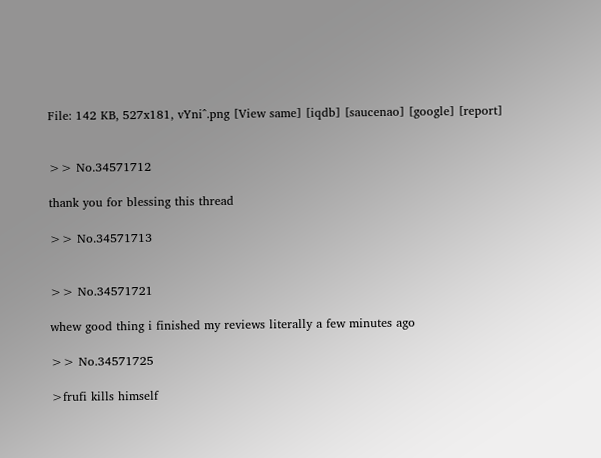File: 142 KB, 527x181, vYni^.png [View same] [iqdb] [saucenao] [google] [report]


>> No.34571712

thank you for blessing this thread

>> No.34571713


>> No.34571721

whew good thing i finished my reviews literally a few minutes ago

>> No.34571725

>frufi kills himself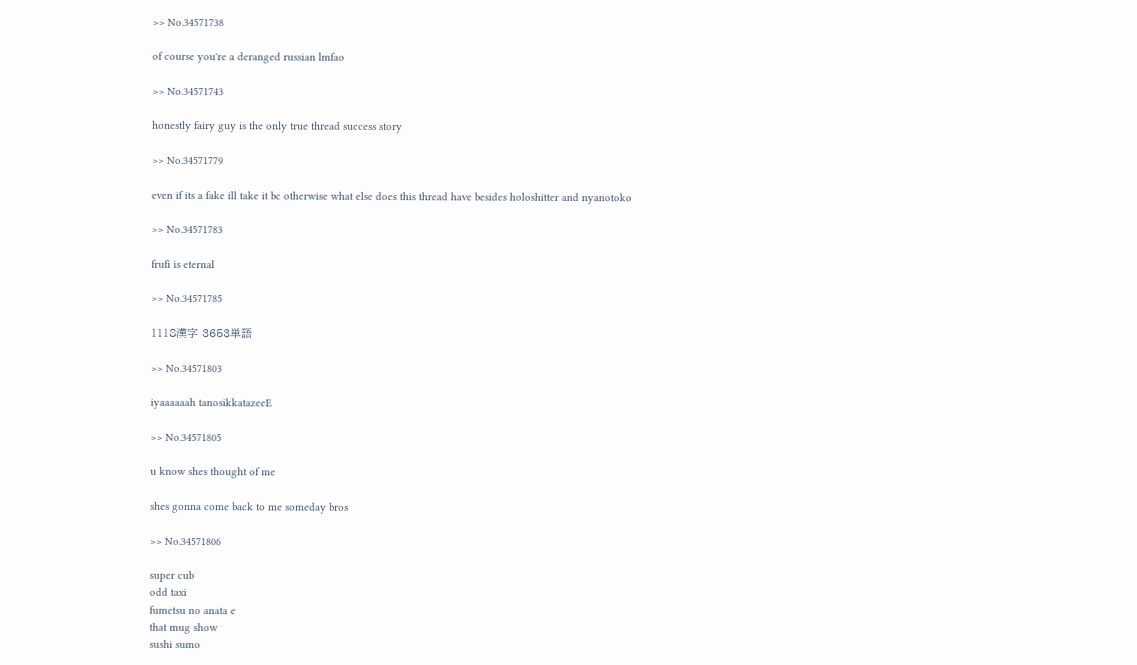>> No.34571738

of course you're a deranged russian lmfao

>> No.34571743

honestly fairy guy is the only true thread success story

>> No.34571779

even if its a fake ill take it bc otherwise what else does this thread have besides holoshitter and nyanotoko

>> No.34571783

frufi is eternal

>> No.34571785

1118漢字 3653単語

>> No.34571803

iyaaaaaah tanosikkatazeeE

>> No.34571805

u know shes thought of me

shes gonna come back to me someday bros

>> No.34571806

super cub
odd taxi
fumetsu no anata e
that mug show
sushi sumo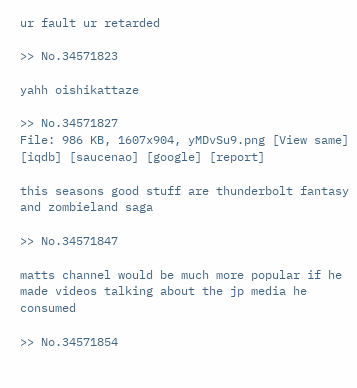ur fault ur retarded

>> No.34571823

yahh oishikattaze

>> No.34571827
File: 986 KB, 1607x904, yMDvSu9.png [View same] [iqdb] [saucenao] [google] [report]

this seasons good stuff are thunderbolt fantasy and zombieland saga

>> No.34571847

matts channel would be much more popular if he made videos talking about the jp media he consumed

>> No.34571854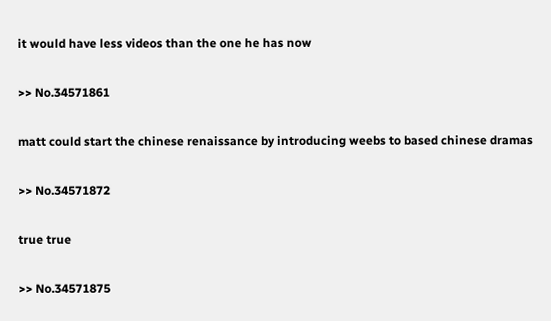it would have less videos than the one he has now

>> No.34571861

matt could start the chinese renaissance by introducing weebs to based chinese dramas

>> No.34571872

true true

>> No.34571875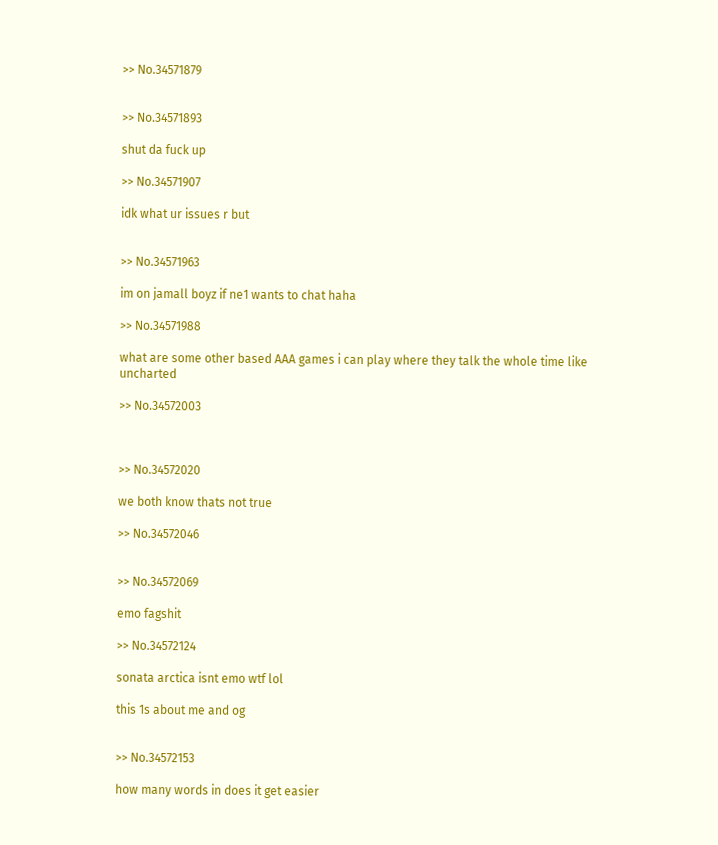>> No.34571879


>> No.34571893

shut da fuck up

>> No.34571907

idk what ur issues r but


>> No.34571963

im on jamall boyz if ne1 wants to chat haha

>> No.34571988

what are some other based AAA games i can play where they talk the whole time like uncharted

>> No.34572003



>> No.34572020

we both know thats not true

>> No.34572046


>> No.34572069

emo fagshit

>> No.34572124

sonata arctica isnt emo wtf lol

this 1s about me and og


>> No.34572153

how many words in does it get easier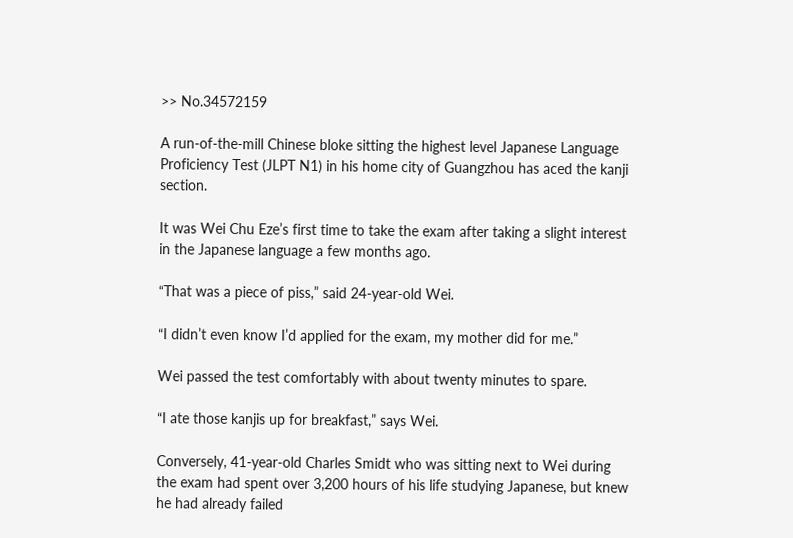>> No.34572159

A run-of-the-mill Chinese bloke sitting the highest level Japanese Language Proficiency Test (JLPT N1) in his home city of Guangzhou has aced the kanji section.

It was Wei Chu Eze’s first time to take the exam after taking a slight interest in the Japanese language a few months ago.

“That was a piece of piss,” said 24-year-old Wei.

“I didn’t even know I’d applied for the exam, my mother did for me.”

Wei passed the test comfortably with about twenty minutes to spare.

“I ate those kanjis up for breakfast,” says Wei.

Conversely, 41-year-old Charles Smidt who was sitting next to Wei during the exam had spent over 3,200 hours of his life studying Japanese, but knew he had already failed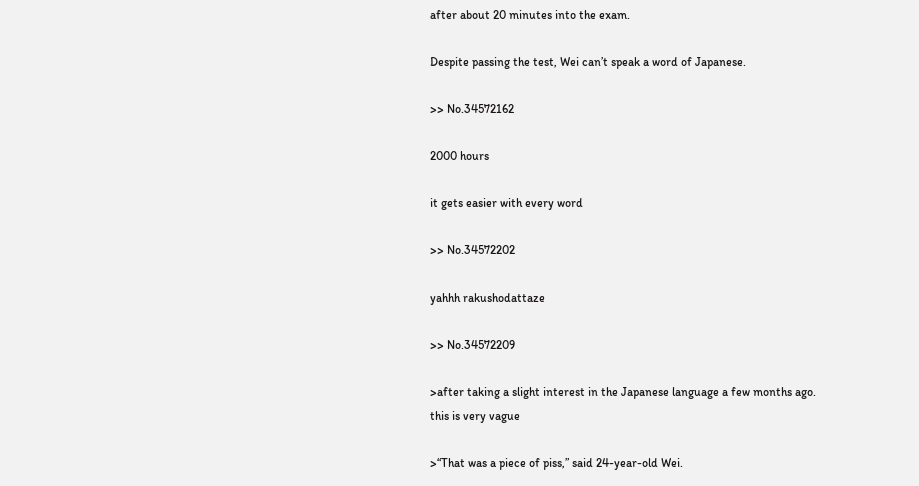after about 20 minutes into the exam.

Despite passing the test, Wei can’t speak a word of Japanese.

>> No.34572162

2000 hours

it gets easier with every word

>> No.34572202

yahhh rakushodattaze

>> No.34572209

>after taking a slight interest in the Japanese language a few months ago.
this is very vague

>“That was a piece of piss,” said 24-year-old Wei.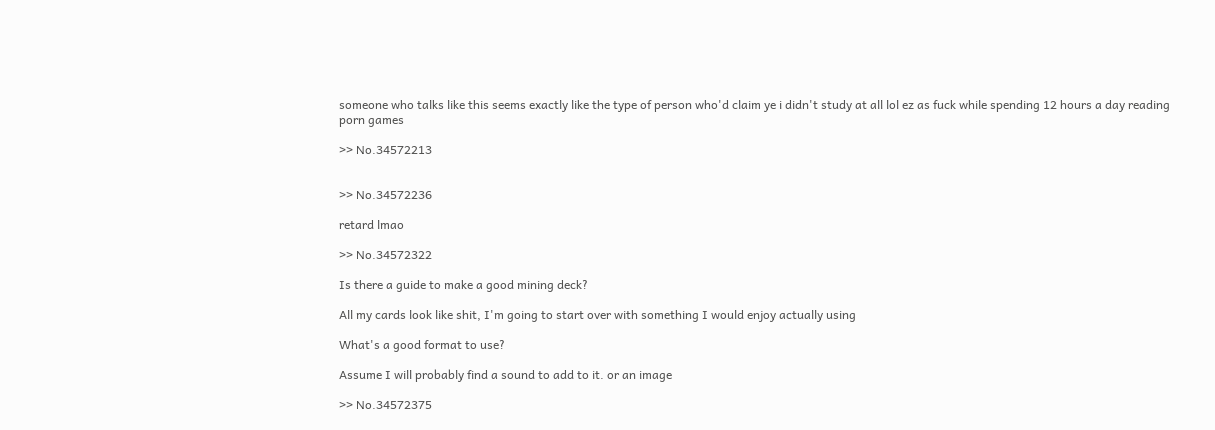someone who talks like this seems exactly like the type of person who'd claim ye i didn't study at all lol ez as fuck while spending 12 hours a day reading porn games

>> No.34572213


>> No.34572236

retard lmao

>> No.34572322

Is there a guide to make a good mining deck?

All my cards look like shit, I'm going to start over with something I would enjoy actually using

What's a good format to use?

Assume I will probably find a sound to add to it. or an image

>> No.34572375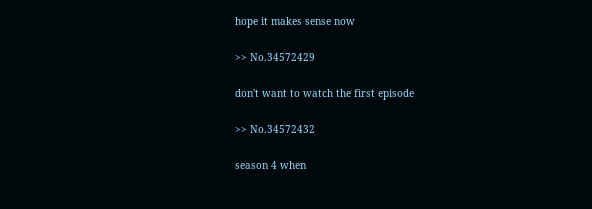hope it makes sense now

>> No.34572429

don't want to watch the first episode

>> No.34572432

season 4 when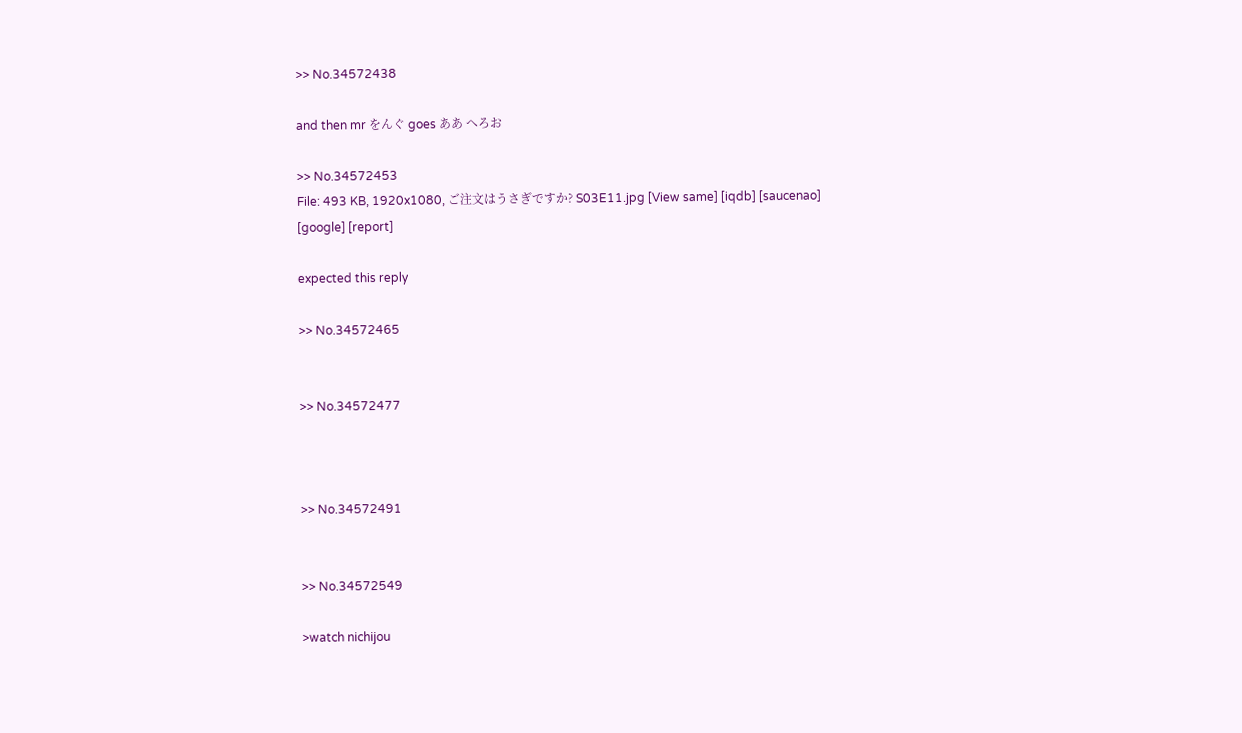>> No.34572438

and then mr をんぐ goes ああ へろお

>> No.34572453
File: 493 KB, 1920x1080, ご注文はうさぎですか? S03E11.jpg [View same] [iqdb] [saucenao] [google] [report]

expected this reply

>> No.34572465


>> No.34572477



>> No.34572491


>> No.34572549

>watch nichijou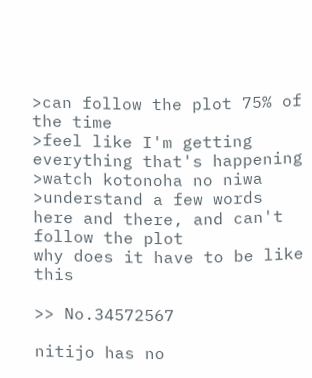>can follow the plot 75% of the time
>feel like I'm getting everything that's happening
>watch kotonoha no niwa
>understand a few words here and there, and can't follow the plot
why does it have to be like this

>> No.34572567

nitijo has no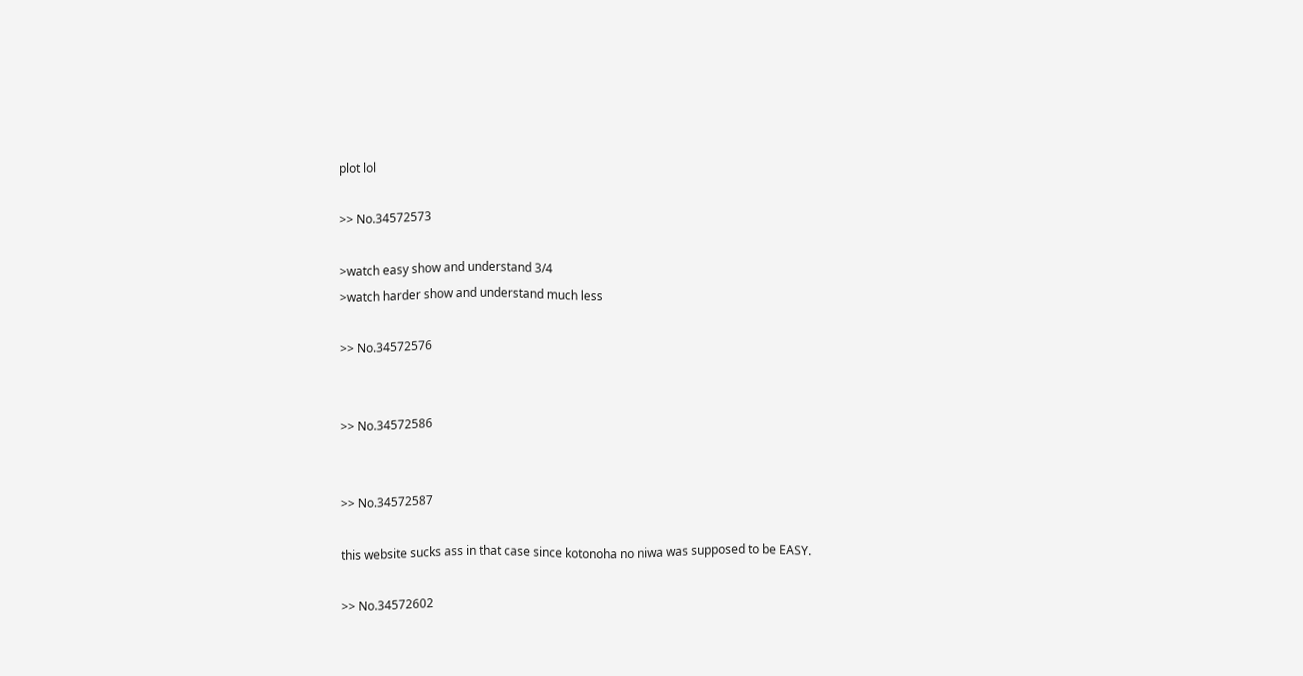plot lol

>> No.34572573

>watch easy show and understand 3/4
>watch harder show and understand much less

>> No.34572576


>> No.34572586


>> No.34572587

this website sucks ass in that case since kotonoha no niwa was supposed to be EASY.

>> No.34572602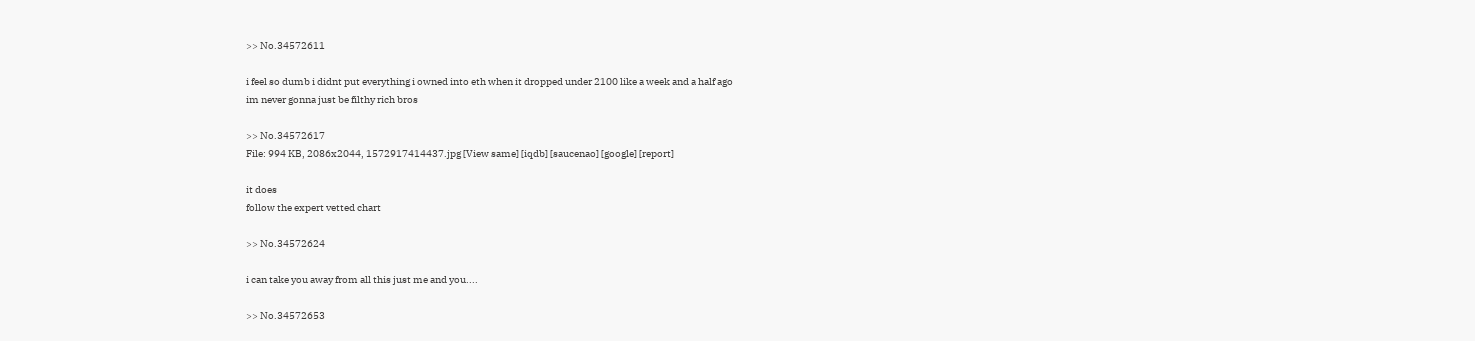>> No.34572611

i feel so dumb i didnt put everything i owned into eth when it dropped under 2100 like a week and a half ago
im never gonna just be filthy rich bros

>> No.34572617
File: 994 KB, 2086x2044, 1572917414437.jpg [View same] [iqdb] [saucenao] [google] [report]

it does
follow the expert vetted chart

>> No.34572624

i can take you away from all this just me and you....

>> No.34572653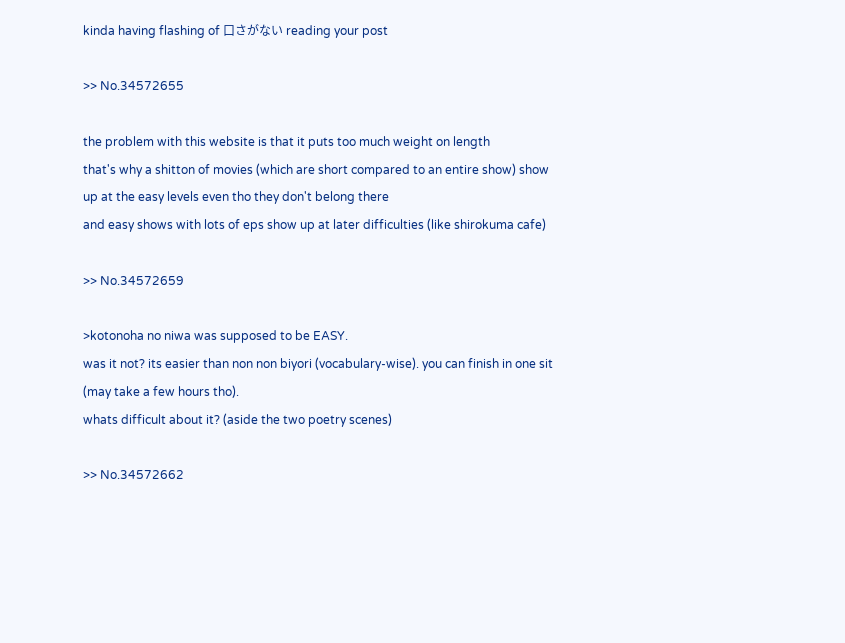kinda having flashing of 口さがない reading your post

>> No.34572655

the problem with this website is that it puts too much weight on length
that's why a shitton of movies (which are short compared to an entire show) show up at the easy levels even tho they don't belong there
and easy shows with lots of eps show up at later difficulties (like shirokuma cafe)

>> No.34572659

>kotonoha no niwa was supposed to be EASY.
was it not? its easier than non non biyori (vocabulary-wise). you can finish in one sit (may take a few hours tho).
whats difficult about it? (aside the two poetry scenes)

>> No.34572662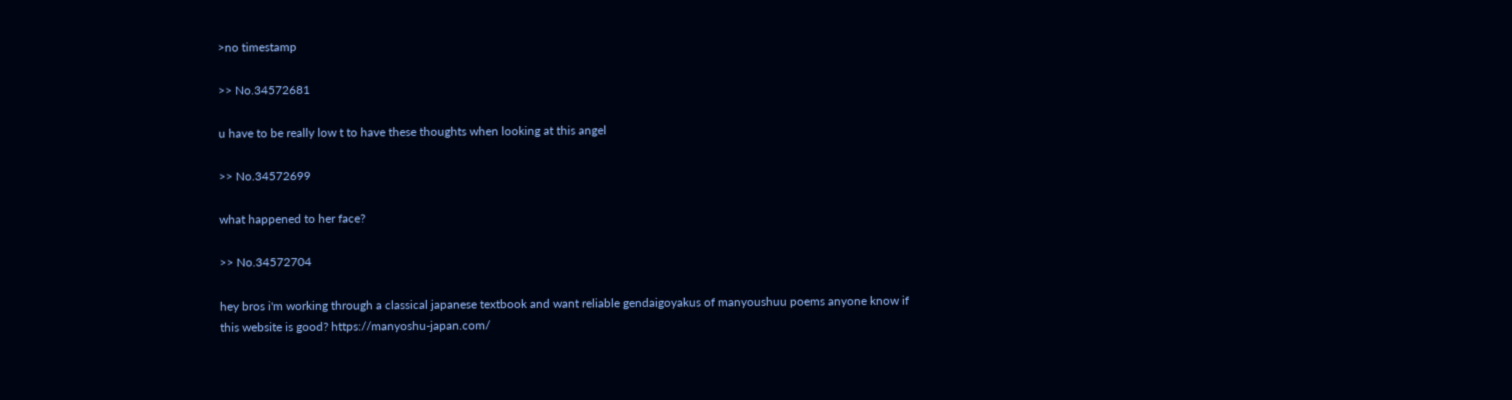>no timestamp

>> No.34572681

u have to be really low t to have these thoughts when looking at this angel

>> No.34572699

what happened to her face?

>> No.34572704

hey bros i'm working through a classical japanese textbook and want reliable gendaigoyakus of manyoushuu poems anyone know if this website is good? https://manyoshu-japan.com/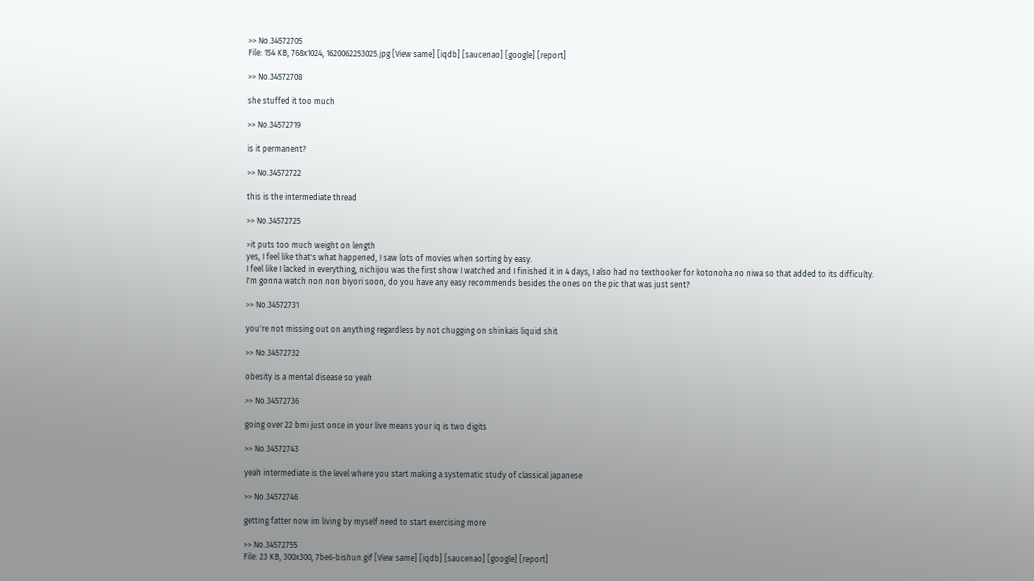>> No.34572705
File: 154 KB, 768x1024, 1620062253025.jpg [View same] [iqdb] [saucenao] [google] [report]

>> No.34572708

she stuffed it too much

>> No.34572719

is it permanent?

>> No.34572722

this is the intermediate thread

>> No.34572725

>it puts too much weight on length
yes, I feel like that's what happened, I saw lots of movies when sorting by easy.
I feel like I lacked in everything, nichijou was the first show I watched and I finished it in 4 days, I also had no texthooker for kotonoha no niwa so that added to its difficulty.
I'm gonna watch non non biyori soon, do you have any easy recommends besides the ones on the pic that was just sent?

>> No.34572731

you're not missing out on anything regardless by not chugging on shinkais liquid shit

>> No.34572732

obesity is a mental disease so yeah

>> No.34572736

going over 22 bmi just once in your live means your iq is two digits

>> No.34572743

yeah intermediate is the level where you start making a systematic study of classical japanese

>> No.34572746

getting fatter now im living by myself need to start exercising more

>> No.34572755
File: 23 KB, 300x300, 7be6-bishun.gif [View same] [iqdb] [saucenao] [google] [report]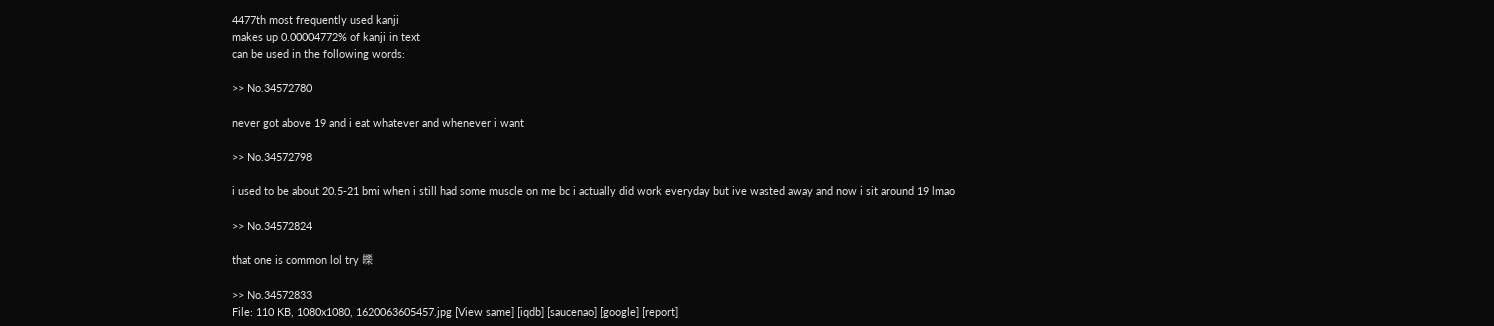4477th most frequently used kanji
makes up 0.00004772% of kanji in text
can be used in the following words:

>> No.34572780

never got above 19 and i eat whatever and whenever i want

>> No.34572798

i used to be about 20.5-21 bmi when i still had some muscle on me bc i actually did work everyday but ive wasted away and now i sit around 19 lmao

>> No.34572824

that one is common lol try 皪

>> No.34572833
File: 110 KB, 1080x1080, 1620063605457.jpg [View same] [iqdb] [saucenao] [google] [report]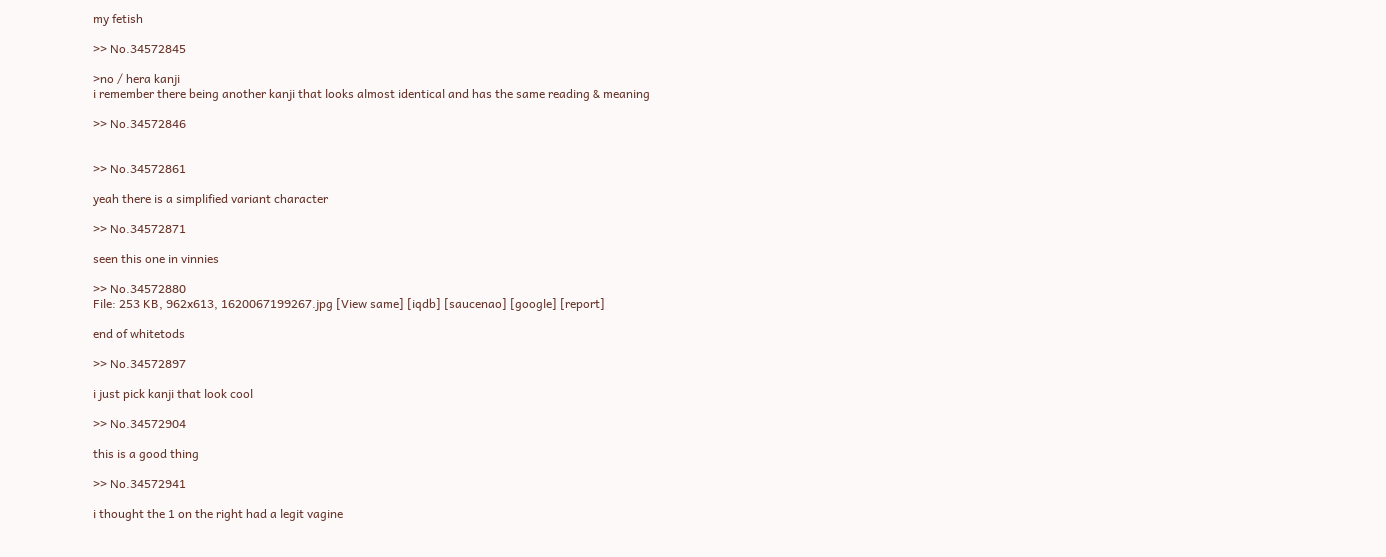my fetish

>> No.34572845

>no / hera kanji
i remember there being another kanji that looks almost identical and has the same reading & meaning

>> No.34572846


>> No.34572861

yeah there is a simplified variant character

>> No.34572871

seen this one in vinnies

>> No.34572880
File: 253 KB, 962x613, 1620067199267.jpg [View same] [iqdb] [saucenao] [google] [report]

end of whitetods

>> No.34572897

i just pick kanji that look cool

>> No.34572904

this is a good thing

>> No.34572941

i thought the 1 on the right had a legit vagine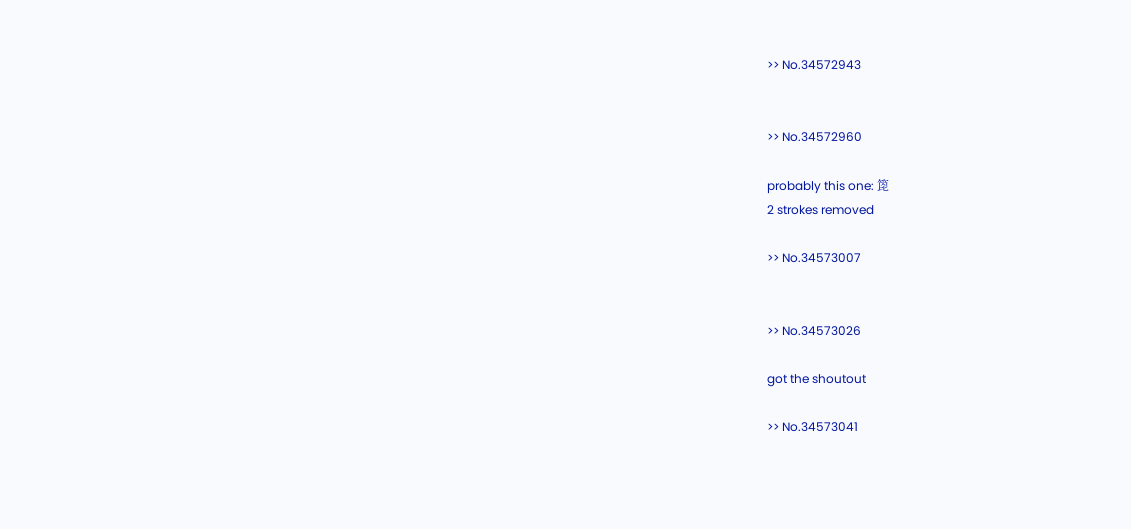>> No.34572943


>> No.34572960

probably this one: 箆
2 strokes removed

>> No.34573007


>> No.34573026

got the shoutout

>> No.34573041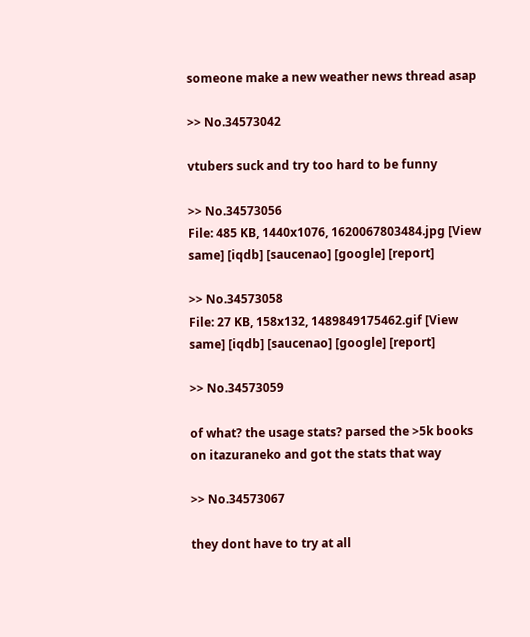someone make a new weather news thread asap

>> No.34573042

vtubers suck and try too hard to be funny

>> No.34573056
File: 485 KB, 1440x1076, 1620067803484.jpg [View same] [iqdb] [saucenao] [google] [report]

>> No.34573058
File: 27 KB, 158x132, 1489849175462.gif [View same] [iqdb] [saucenao] [google] [report]

>> No.34573059

of what? the usage stats? parsed the >5k books on itazuraneko and got the stats that way

>> No.34573067

they dont have to try at all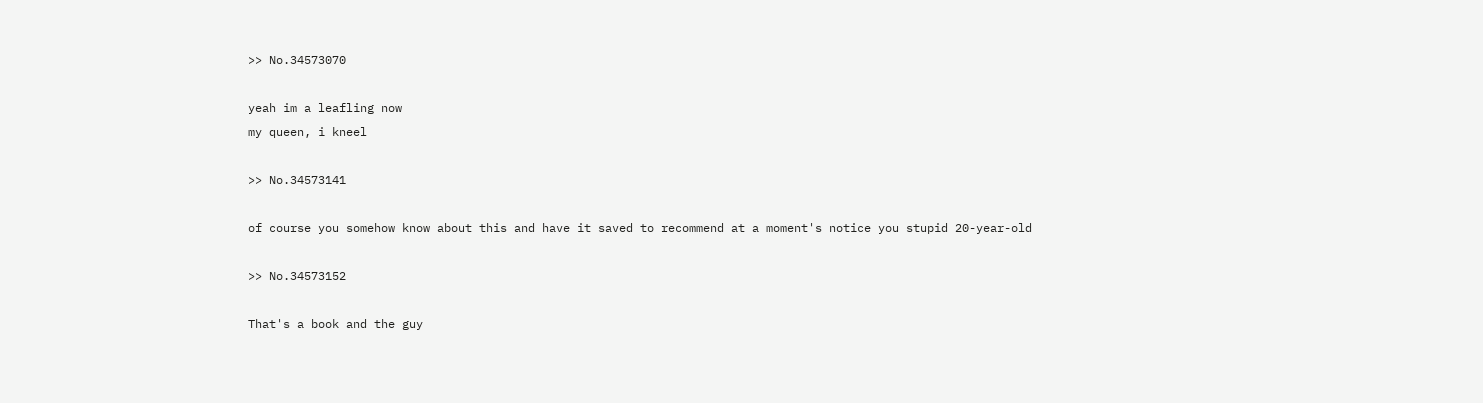>> No.34573070

yeah im a leafling now
my queen, i kneel

>> No.34573141

of course you somehow know about this and have it saved to recommend at a moment's notice you stupid 20-year-old

>> No.34573152

That's a book and the guy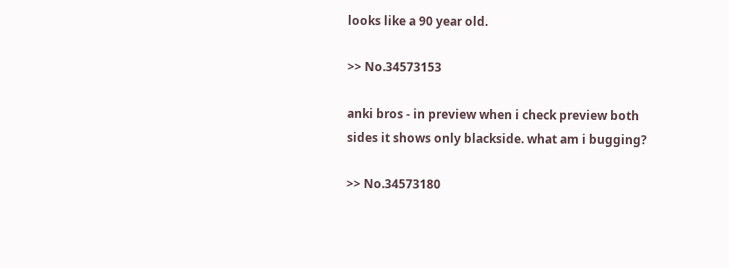looks like a 90 year old.

>> No.34573153

anki bros - in preview when i check preview both sides it shows only blackside. what am i bugging?

>> No.34573180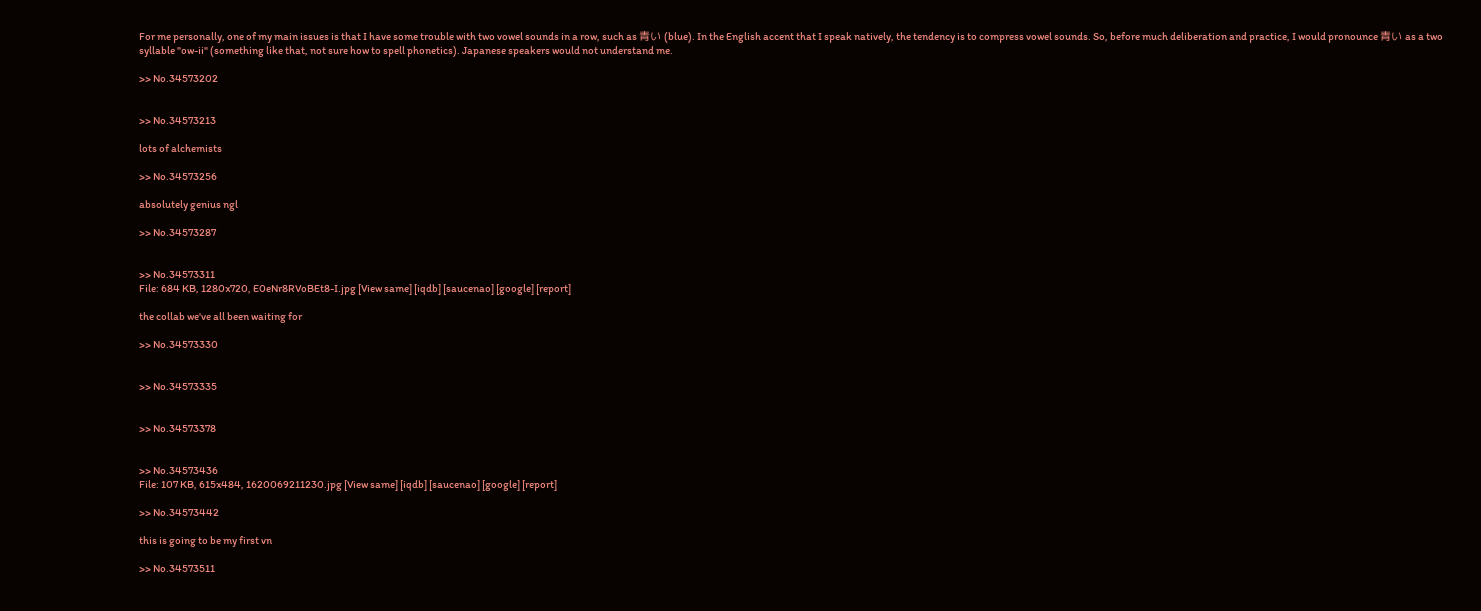For me personally, one of my main issues is that I have some trouble with two vowel sounds in a row, such as 青い (blue). In the English accent that I speak natively, the tendency is to compress vowel sounds. So, before much deliberation and practice, I would pronounce 青い as a two syllable "ow-ii" (something like that, not sure how to spell phonetics). Japanese speakers would not understand me.

>> No.34573202


>> No.34573213

lots of alchemists

>> No.34573256

absolutely genius ngl

>> No.34573287


>> No.34573311
File: 684 KB, 1280x720, E0eNr8RVoBEt8-I.jpg [View same] [iqdb] [saucenao] [google] [report]

the collab we've all been waiting for

>> No.34573330


>> No.34573335


>> No.34573378


>> No.34573436
File: 107 KB, 615x484, 1620069211230.jpg [View same] [iqdb] [saucenao] [google] [report]

>> No.34573442

this is going to be my first vn

>> No.34573511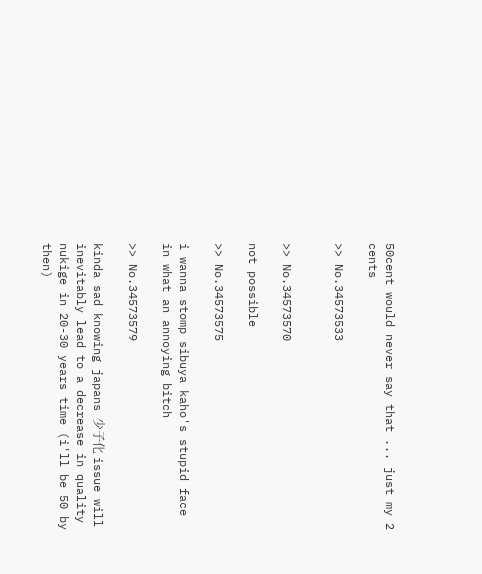50cent would never say that ... just my 2 cents

>> No.34573533


>> No.34573570

not possible

>> No.34573575

i wanna stomp sibuya kaho's stupid face in what an annoying bitch

>> No.34573579

kinda sad knowing japans 少子化 issue will inevitably lead to a decrease in quality nukige in 20-30 years time (i'll be 50 by then)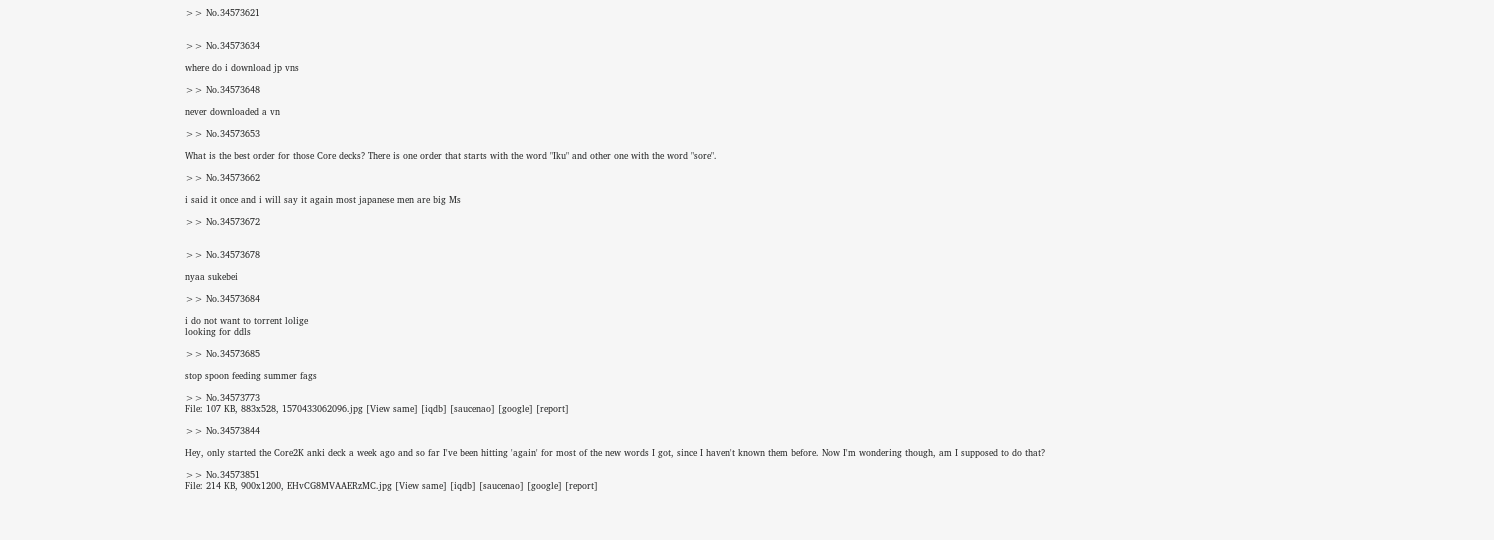>> No.34573621


>> No.34573634

where do i download jp vns

>> No.34573648

never downloaded a vn

>> No.34573653

What is the best order for those Core decks? There is one order that starts with the word "Iku" and other one with the word "sore".

>> No.34573662

i said it once and i will say it again most japanese men are big Ms

>> No.34573672


>> No.34573678

nyaa sukebei

>> No.34573684

i do not want to torrent lolige
looking for ddls

>> No.34573685

stop spoon feeding summer fags

>> No.34573773
File: 107 KB, 883x528, 1570433062096.jpg [View same] [iqdb] [saucenao] [google] [report]

>> No.34573844

Hey, only started the Core2K anki deck a week ago and so far I've been hitting 'again' for most of the new words I got, since I haven't known them before. Now I'm wondering though, am I supposed to do that?

>> No.34573851
File: 214 KB, 900x1200, EHvCG8MVAAERzMC.jpg [View same] [iqdb] [saucenao] [google] [report]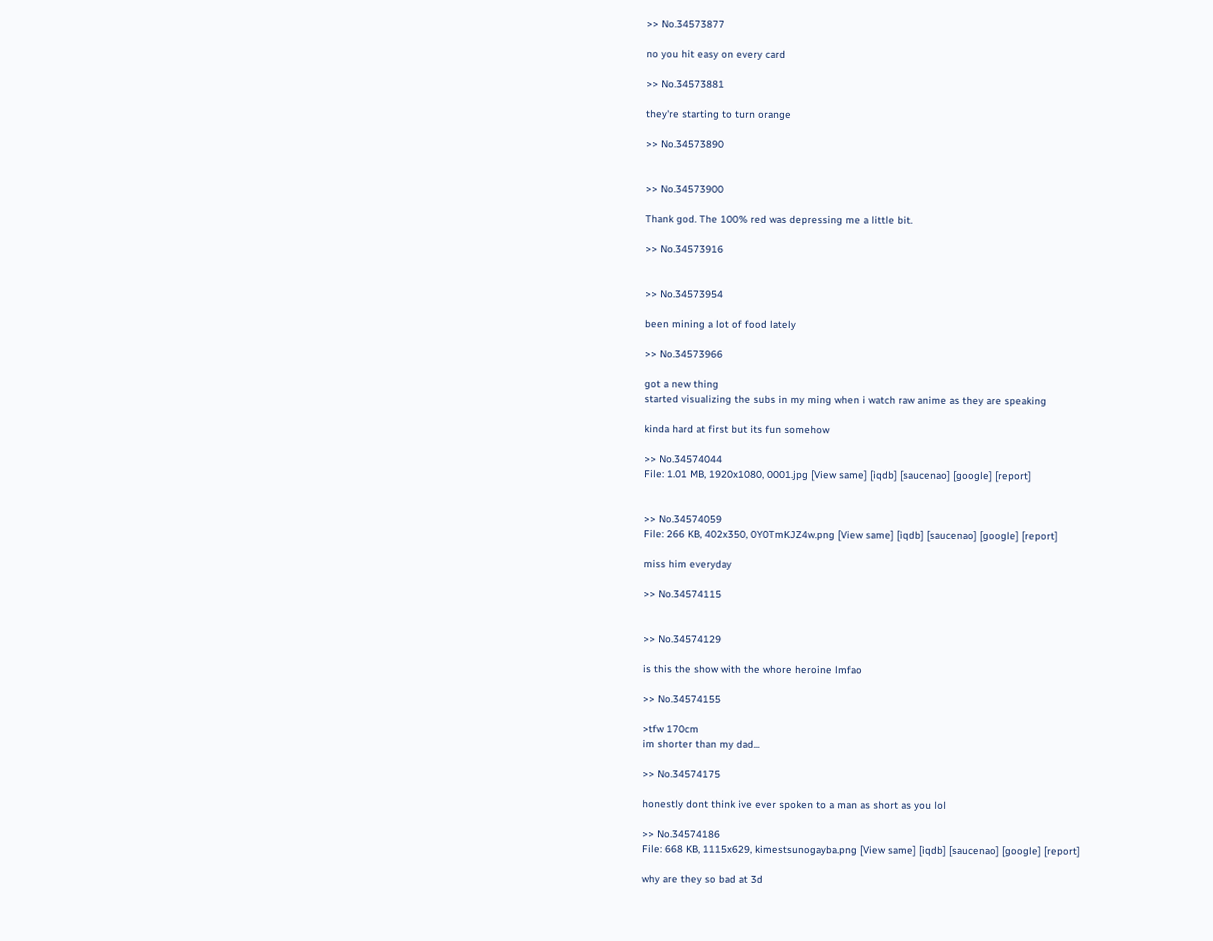>> No.34573877

no you hit easy on every card

>> No.34573881

they're starting to turn orange

>> No.34573890


>> No.34573900

Thank god. The 100% red was depressing me a little bit.

>> No.34573916


>> No.34573954

been mining a lot of food lately

>> No.34573966

got a new thing
started visualizing the subs in my ming when i watch raw anime as they are speaking

kinda hard at first but its fun somehow

>> No.34574044
File: 1.01 MB, 1920x1080, 0001.jpg [View same] [iqdb] [saucenao] [google] [report]


>> No.34574059
File: 266 KB, 402x350, 0Y0TmKJZ4w.png [View same] [iqdb] [saucenao] [google] [report]

miss him everyday

>> No.34574115


>> No.34574129

is this the show with the whore heroine lmfao

>> No.34574155

>tfw 170cm
im shorter than my dad...

>> No.34574175

honestly dont think ive ever spoken to a man as short as you lol

>> No.34574186
File: 668 KB, 1115x629, kimestsunogayba.png [View same] [iqdb] [saucenao] [google] [report]

why are they so bad at 3d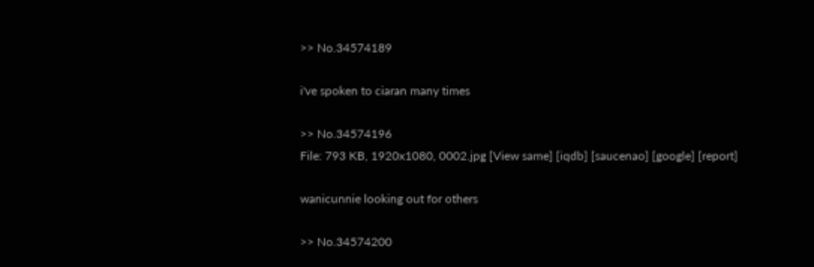>> No.34574189

i've spoken to ciaran many times

>> No.34574196
File: 793 KB, 1920x1080, 0002.jpg [View same] [iqdb] [saucenao] [google] [report]

wanicunnie looking out for others

>> No.34574200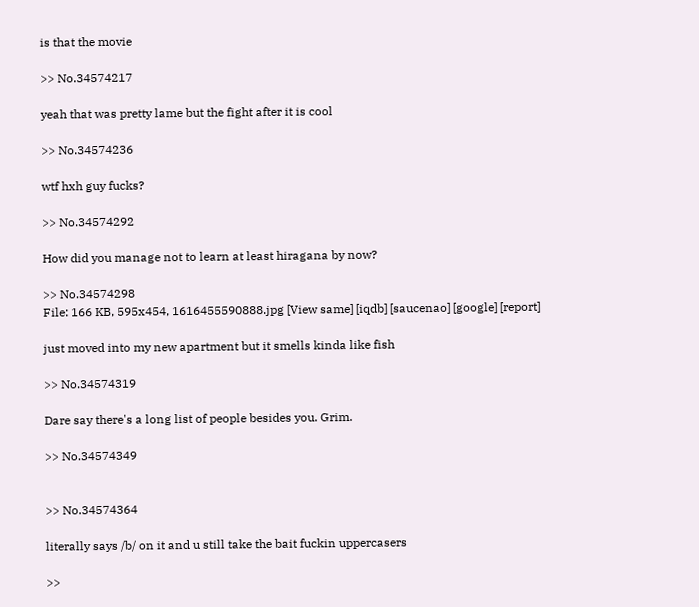is that the movie

>> No.34574217

yeah that was pretty lame but the fight after it is cool

>> No.34574236

wtf hxh guy fucks?

>> No.34574292

How did you manage not to learn at least hiragana by now?

>> No.34574298
File: 166 KB, 595x454, 1616455590888.jpg [View same] [iqdb] [saucenao] [google] [report]

just moved into my new apartment but it smells kinda like fish

>> No.34574319

Dare say there's a long list of people besides you. Grim.

>> No.34574349


>> No.34574364

literally says /b/ on it and u still take the bait fuckin uppercasers

>>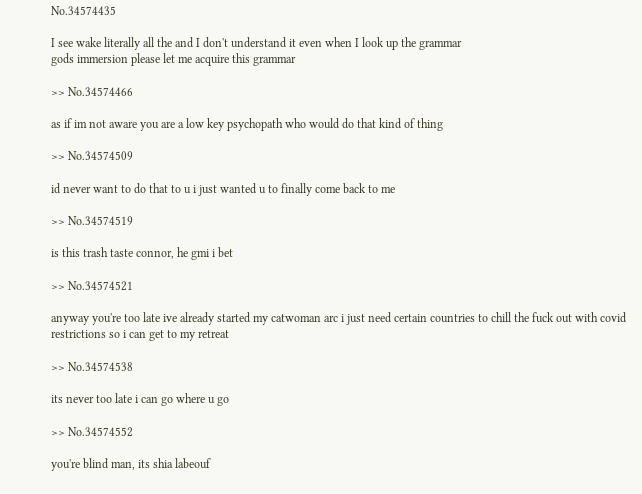No.34574435

I see wake literally all the and I don't understand it even when I look up the grammar
gods immersion please let me acquire this grammar

>> No.34574466

as if im not aware you are a low key psychopath who would do that kind of thing

>> No.34574509

id never want to do that to u i just wanted u to finally come back to me

>> No.34574519

is this trash taste connor, he gmi i bet

>> No.34574521

anyway you're too late ive already started my catwoman arc i just need certain countries to chill the fuck out with covid restrictions so i can get to my retreat

>> No.34574538

its never too late i can go where u go

>> No.34574552

you're blind man, its shia labeouf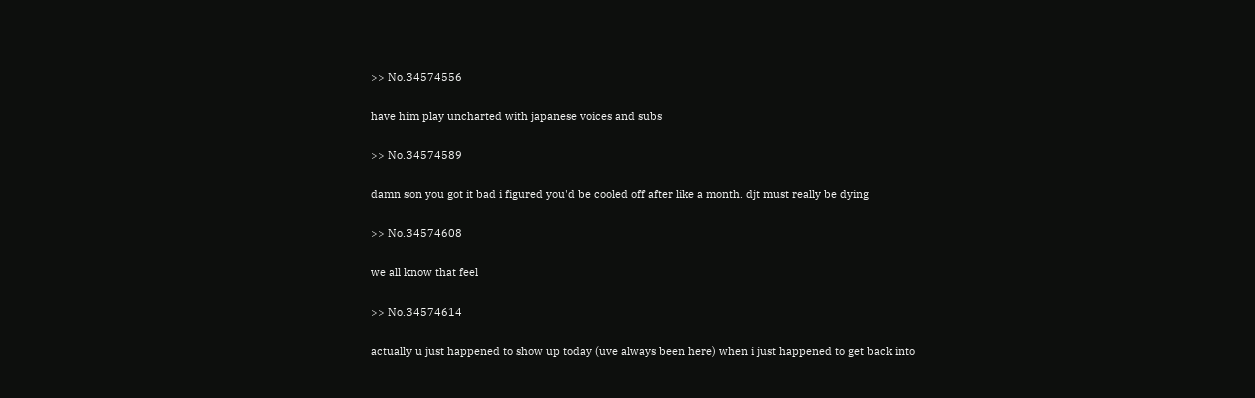>> No.34574556

have him play uncharted with japanese voices and subs

>> No.34574589

damn son you got it bad i figured you'd be cooled off after like a month. djt must really be dying

>> No.34574608

we all know that feel

>> No.34574614

actually u just happened to show up today (uve always been here) when i just happened to get back into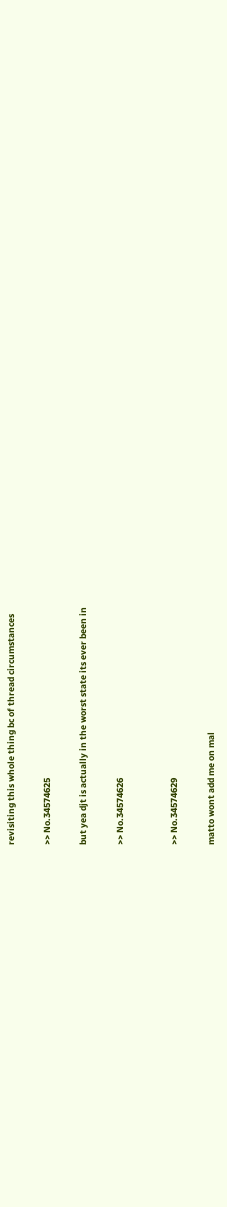revisiting this whole thing bc of thread circumstances

>> No.34574625

but yea djt is actually in the worst state its ever been in

>> No.34574626


>> No.34574629

matto wont add me on mal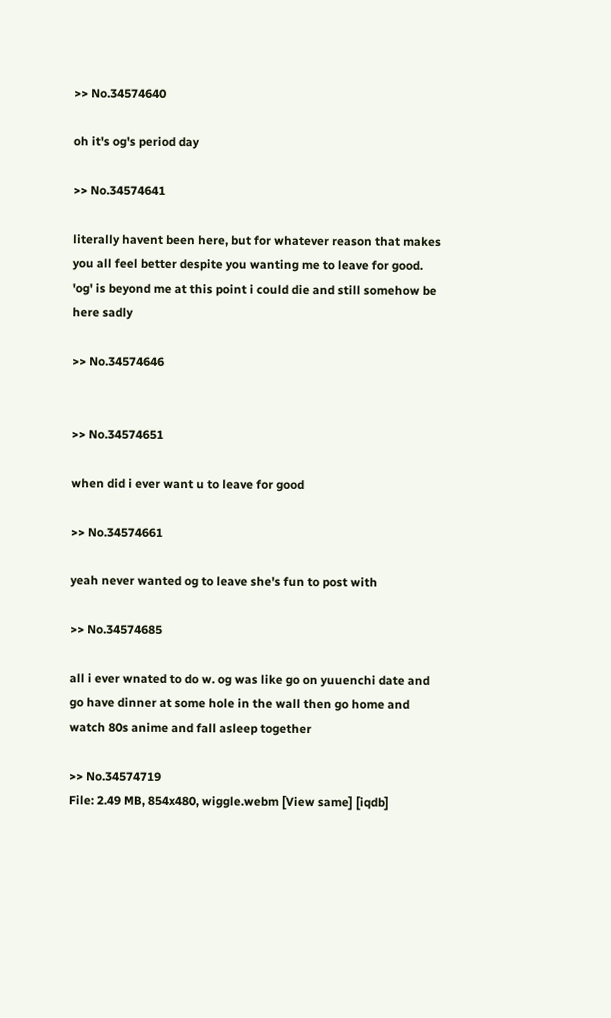>> No.34574640

oh it's og's period day

>> No.34574641

literally havent been here, but for whatever reason that makes you all feel better despite you wanting me to leave for good. 'og' is beyond me at this point i could die and still somehow be here sadly

>> No.34574646


>> No.34574651

when did i ever want u to leave for good

>> No.34574661

yeah never wanted og to leave she's fun to post with

>> No.34574685

all i ever wnated to do w. og was like go on yuuenchi date and go have dinner at some hole in the wall then go home and watch 80s anime and fall asleep together

>> No.34574719
File: 2.49 MB, 854x480, wiggle.webm [View same] [iqdb]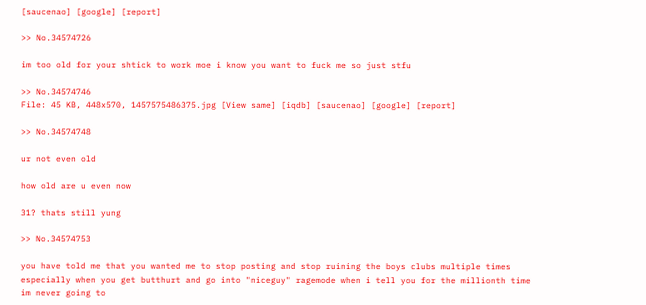[saucenao] [google] [report]

>> No.34574726

im too old for your shtick to work moe i know you want to fuck me so just stfu

>> No.34574746
File: 45 KB, 448x570, 1457575486375.jpg [View same] [iqdb] [saucenao] [google] [report]

>> No.34574748

ur not even old

how old are u even now

31? thats still yung

>> No.34574753

you have told me that you wanted me to stop posting and stop ruining the boys clubs multiple times especially when you get butthurt and go into "niceguy" ragemode when i tell you for the millionth time im never going to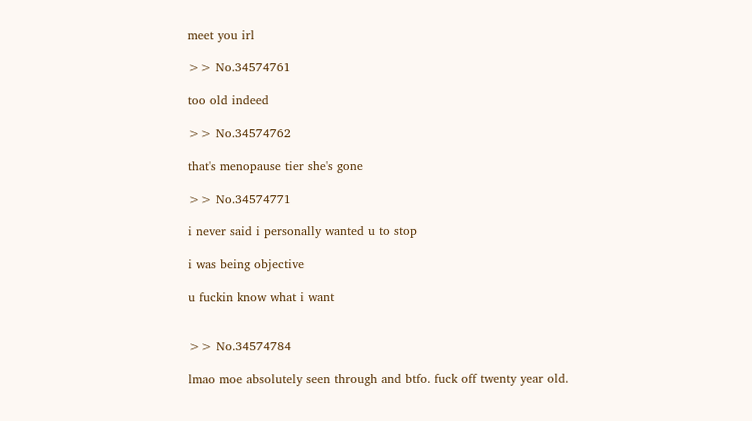meet you irl

>> No.34574761

too old indeed

>> No.34574762

that's menopause tier she's gone

>> No.34574771

i never said i personally wanted u to stop

i was being objective

u fuckin know what i want


>> No.34574784

lmao moe absolutely seen through and btfo. fuck off twenty year old.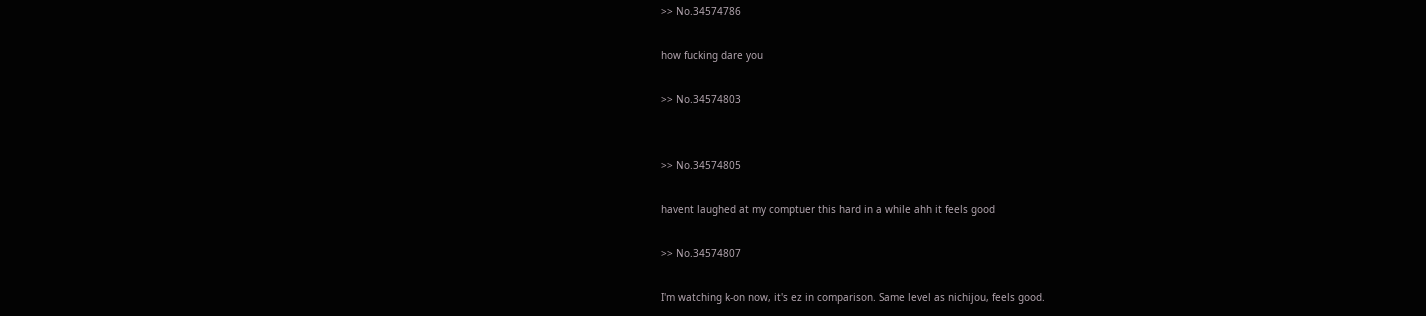>> No.34574786

how fucking dare you

>> No.34574803


>> No.34574805

havent laughed at my comptuer this hard in a while ahh it feels good

>> No.34574807

I'm watching k-on now, it's ez in comparison. Same level as nichijou, feels good.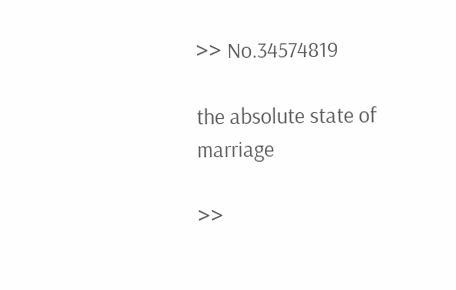>> No.34574819

the absolute state of marriage

>>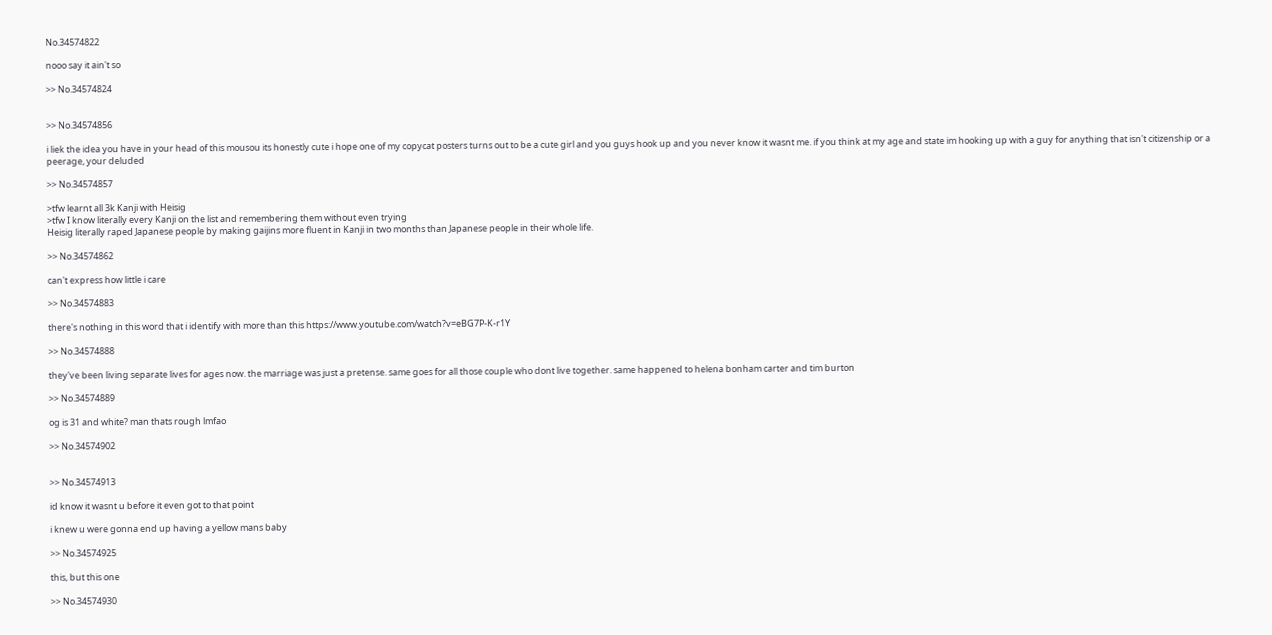No.34574822

nooo say it ain't so

>> No.34574824


>> No.34574856

i liek the idea you have in your head of this mousou its honestly cute i hope one of my copycat posters turns out to be a cute girl and you guys hook up and you never know it wasnt me. if you think at my age and state im hooking up with a guy for anything that isn't citizenship or a peerage, your deluded

>> No.34574857

>tfw learnt all 3k Kanji with Heisig
>tfw I know literally every Kanji on the list and remembering them without even trying
Heisig literally raped Japanese people by making gaijins more fluent in Kanji in two months than Japanese people in their whole life.

>> No.34574862

can't express how little i care

>> No.34574883

there's nothing in this word that i identify with more than this https://www.youtube.com/watch?v=eBG7P-K-r1Y

>> No.34574888

they've been living separate lives for ages now. the marriage was just a pretense. same goes for all those couple who dont live together. same happened to helena bonham carter and tim burton

>> No.34574889

og is 31 and white? man thats rough lmfao

>> No.34574902


>> No.34574913

id know it wasnt u before it even got to that point

i knew u were gonna end up having a yellow mans baby

>> No.34574925

this, but this one

>> No.34574930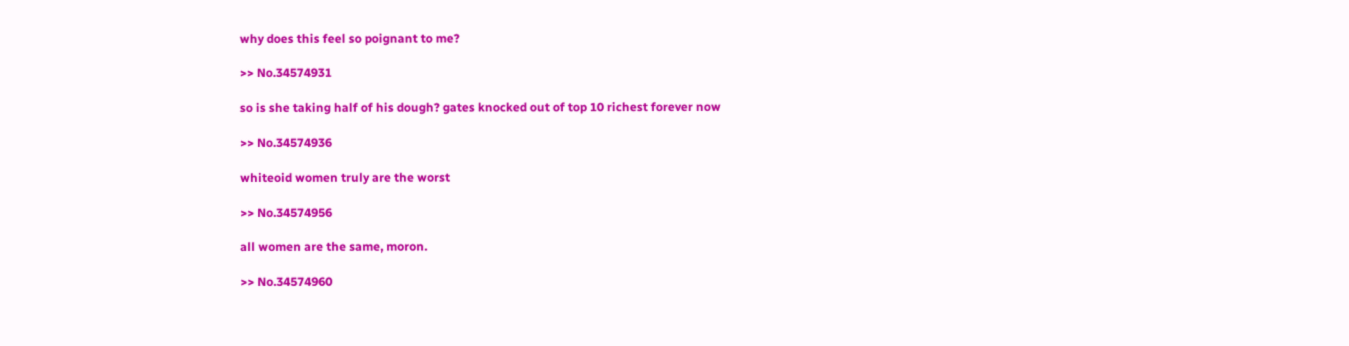why does this feel so poignant to me?

>> No.34574931

so is she taking half of his dough? gates knocked out of top 10 richest forever now

>> No.34574936

whiteoid women truly are the worst

>> No.34574956

all women are the same, moron.

>> No.34574960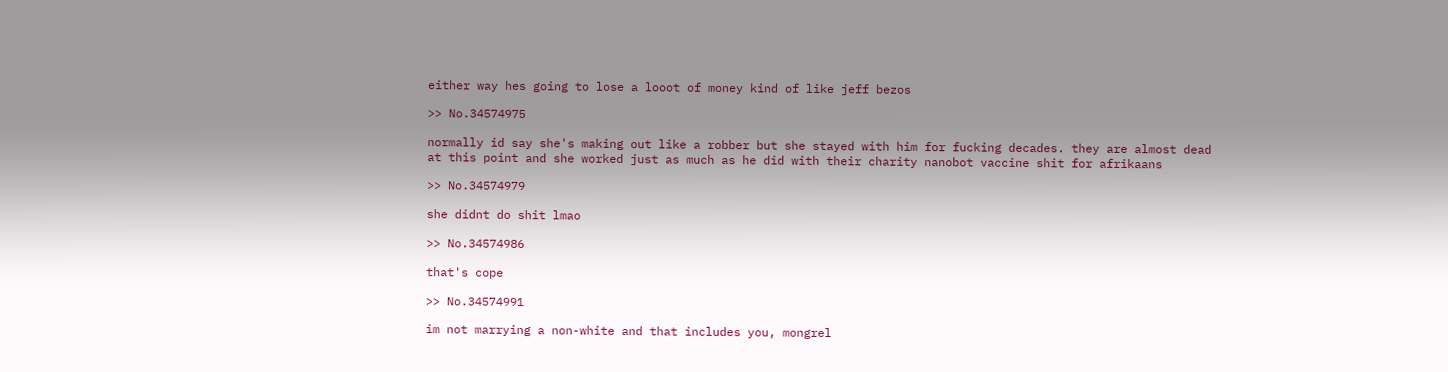either way hes going to lose a looot of money kind of like jeff bezos

>> No.34574975

normally id say she's making out like a robber but she stayed with him for fucking decades. they are almost dead at this point and she worked just as much as he did with their charity nanobot vaccine shit for afrikaans

>> No.34574979

she didnt do shit lmao

>> No.34574986

that's cope

>> No.34574991

im not marrying a non-white and that includes you, mongrel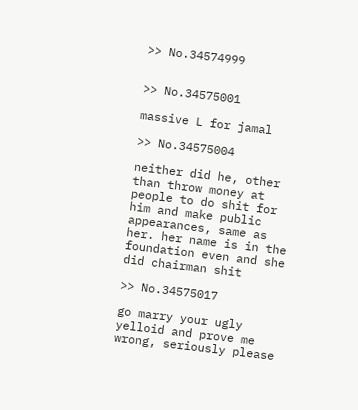>> No.34574999


>> No.34575001

massive L for jamal

>> No.34575004

neither did he, other than throw money at people to do shit for him and make public appearances, same as her. her name is in the foundation even and she did chairman shit

>> No.34575017

go marry your ugly yelloid and prove me wrong, seriously please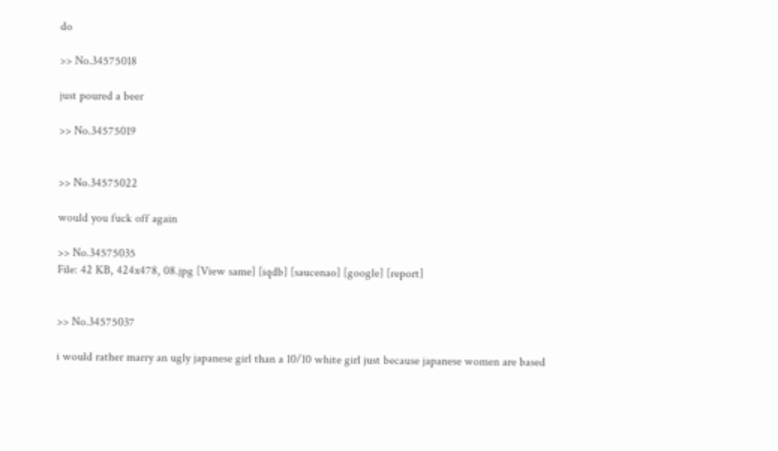do

>> No.34575018

just poured a beer

>> No.34575019


>> No.34575022

would you fuck off again

>> No.34575035
File: 42 KB, 424x478, 08.jpg [View same] [iqdb] [saucenao] [google] [report]


>> No.34575037

i would rather marry an ugly japanese girl than a 10/10 white girl just because japanese women are based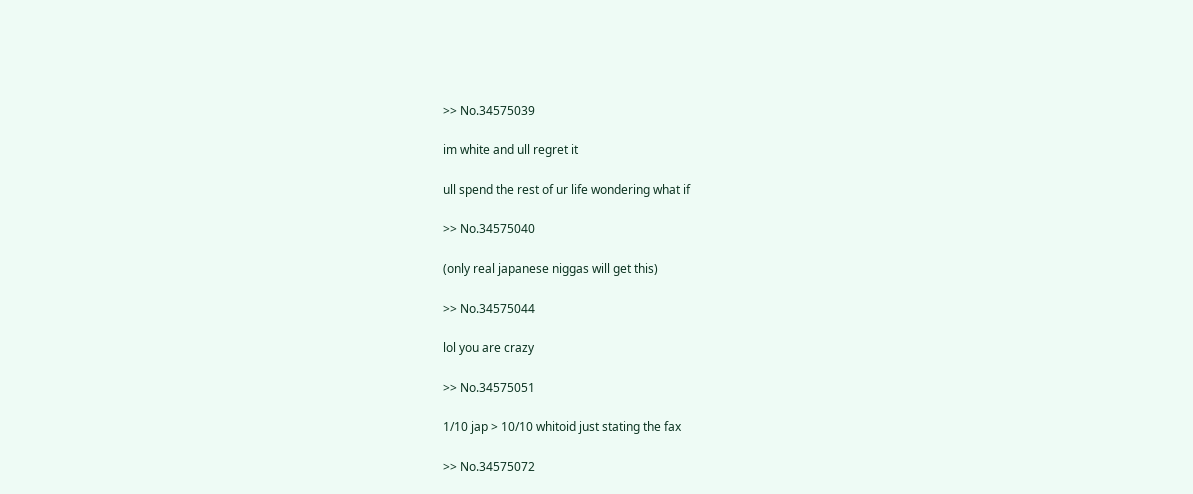>> No.34575039

im white and ull regret it

ull spend the rest of ur life wondering what if

>> No.34575040

(only real japanese niggas will get this)

>> No.34575044

lol you are crazy

>> No.34575051

1/10 jap > 10/10 whitoid just stating the fax

>> No.34575072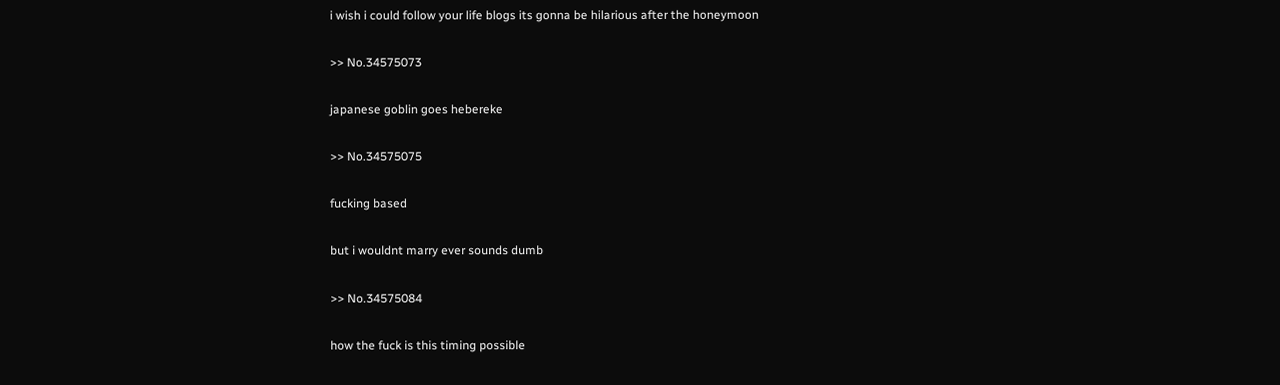i wish i could follow your life blogs its gonna be hilarious after the honeymoon

>> No.34575073

japanese goblin goes hebereke

>> No.34575075

fucking based

but i wouldnt marry ever sounds dumb

>> No.34575084

how the fuck is this timing possible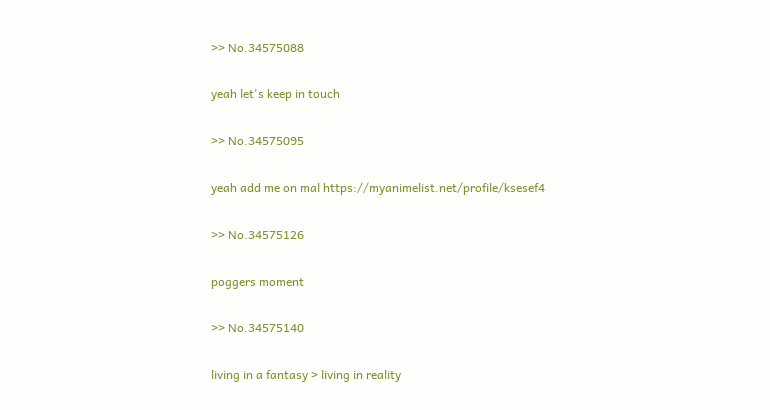>> No.34575088

yeah let's keep in touch

>> No.34575095

yeah add me on mal https://myanimelist.net/profile/ksesef4

>> No.34575126

poggers moment

>> No.34575140

living in a fantasy > living in reality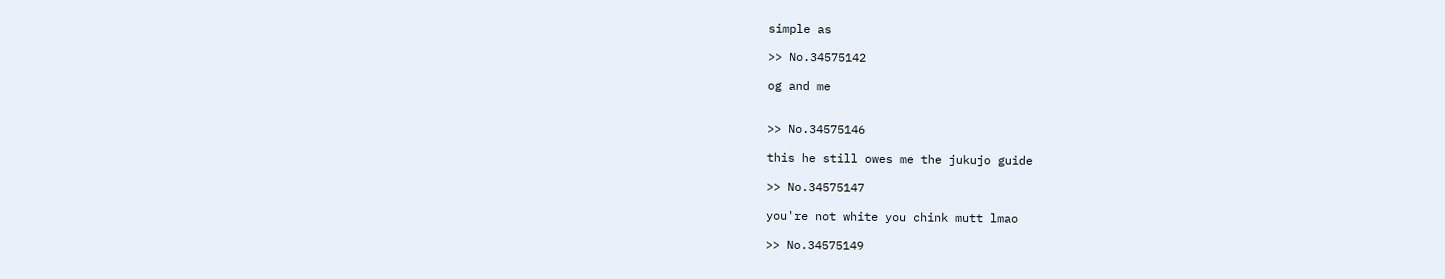simple as

>> No.34575142

og and me


>> No.34575146

this he still owes me the jukujo guide

>> No.34575147

you're not white you chink mutt lmao

>> No.34575149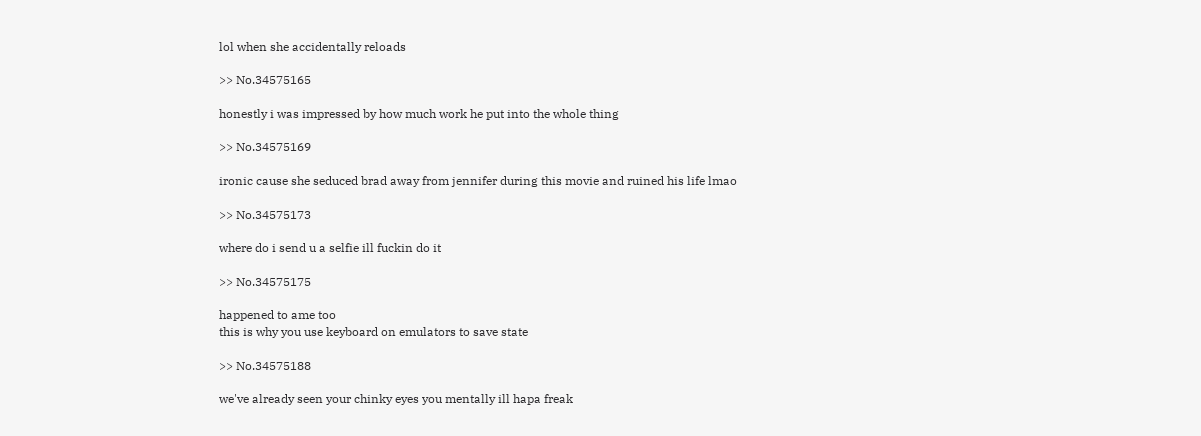lol when she accidentally reloads

>> No.34575165

honestly i was impressed by how much work he put into the whole thing

>> No.34575169

ironic cause she seduced brad away from jennifer during this movie and ruined his life lmao

>> No.34575173

where do i send u a selfie ill fuckin do it

>> No.34575175

happened to ame too
this is why you use keyboard on emulators to save state

>> No.34575188

we've already seen your chinky eyes you mentally ill hapa freak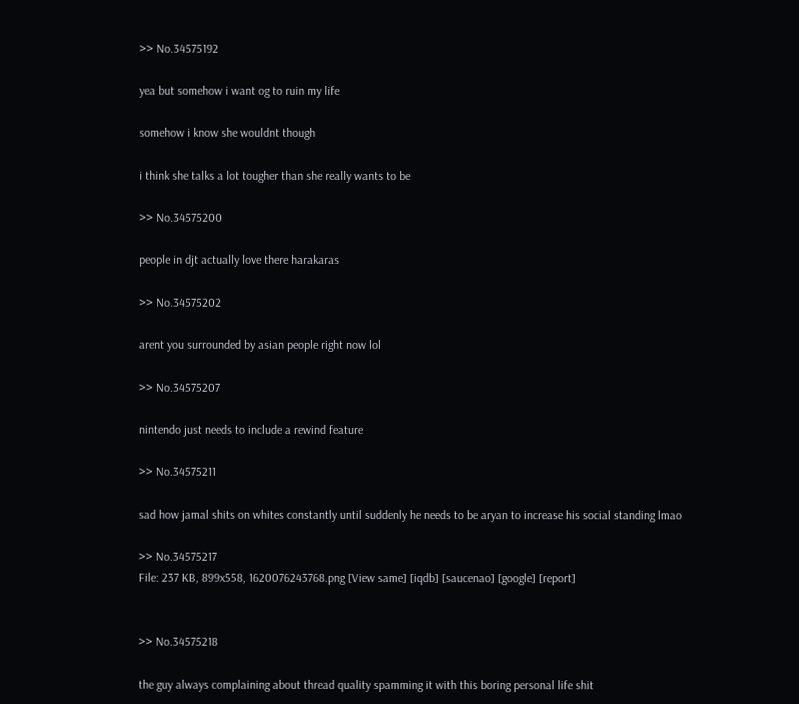>> No.34575192

yea but somehow i want og to ruin my life

somehow i know she wouldnt though

i think she talks a lot tougher than she really wants to be

>> No.34575200

people in djt actually love there harakaras

>> No.34575202

arent you surrounded by asian people right now lol

>> No.34575207

nintendo just needs to include a rewind feature

>> No.34575211

sad how jamal shits on whites constantly until suddenly he needs to be aryan to increase his social standing lmao

>> No.34575217
File: 237 KB, 899x558, 1620076243768.png [View same] [iqdb] [saucenao] [google] [report]


>> No.34575218

the guy always complaining about thread quality spamming it with this boring personal life shit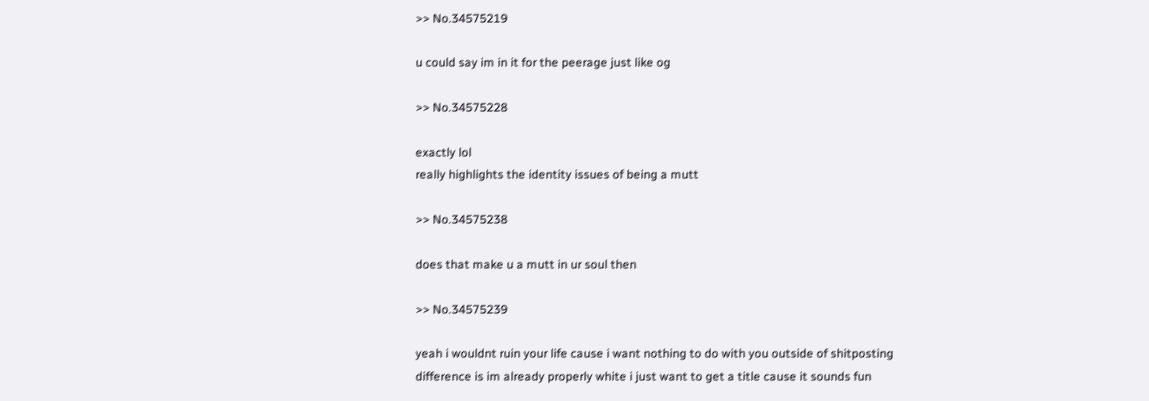>> No.34575219

u could say im in it for the peerage just like og

>> No.34575228

exactly lol
really highlights the identity issues of being a mutt

>> No.34575238

does that make u a mutt in ur soul then

>> No.34575239

yeah i wouldnt ruin your life cause i want nothing to do with you outside of shitposting
difference is im already properly white i just want to get a title cause it sounds fun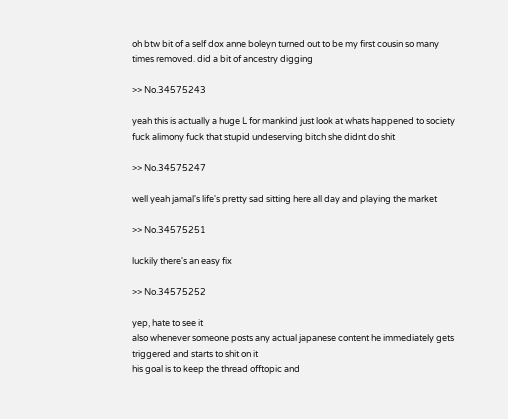oh btw bit of a self dox anne boleyn turned out to be my first cousin so many times removed. did a bit of ancestry digging

>> No.34575243

yeah this is actually a huge L for mankind just look at whats happened to society fuck alimony fuck that stupid undeserving bitch she didnt do shit

>> No.34575247

well yeah jamal's life's pretty sad sitting here all day and playing the market

>> No.34575251

luckily there's an easy fix

>> No.34575252

yep, hate to see it
also whenever someone posts any actual japanese content he immediately gets triggered and starts to shit on it
his goal is to keep the thread offtopic and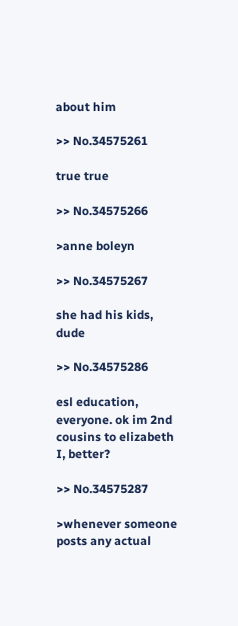about him

>> No.34575261

true true

>> No.34575266

>anne boleyn

>> No.34575267

she had his kids, dude

>> No.34575286

esl education, everyone. ok im 2nd cousins to elizabeth I, better?

>> No.34575287

>whenever someone posts any actual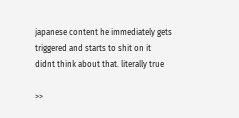japanese content he immediately gets triggered and starts to shit on it
didnt think about that. literally true

>>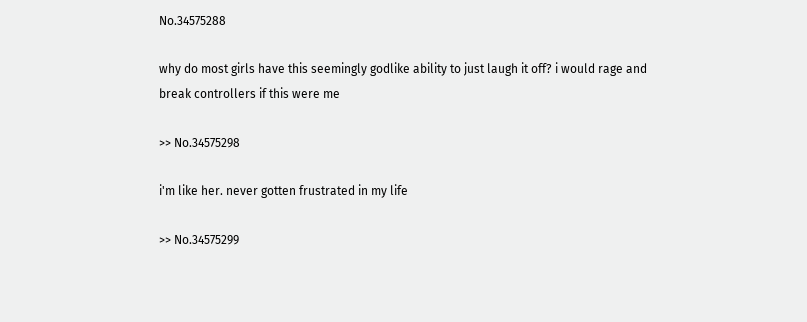No.34575288

why do most girls have this seemingly godlike ability to just laugh it off? i would rage and break controllers if this were me

>> No.34575298

i'm like her. never gotten frustrated in my life

>> No.34575299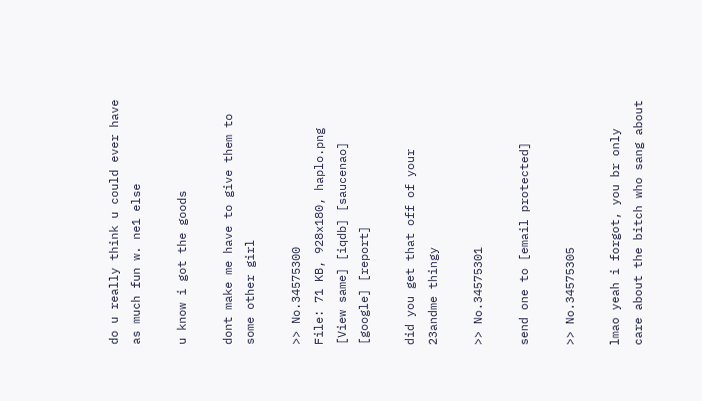do u really think u could ever have as much fun w. ne1 else

u know i got the goods

dont make me have to give them to some other girl

>> No.34575300
File: 71 KB, 928x180, haplo.png [View same] [iqdb] [saucenao] [google] [report]

did you get that off of your 23andme thingy

>> No.34575301

send one to [email protected]

>> No.34575305

lmao yeah i forgot, you br only care about the bitch who sang about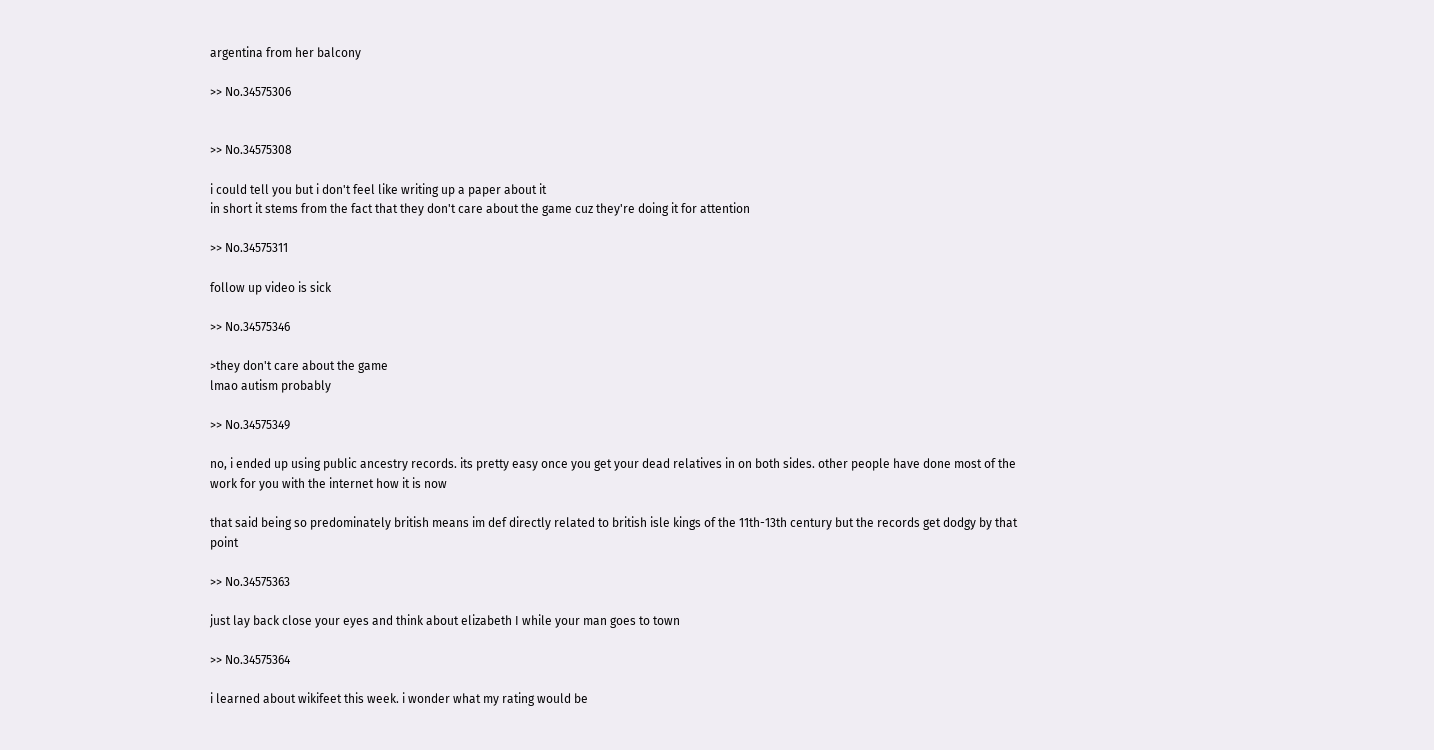argentina from her balcony

>> No.34575306


>> No.34575308

i could tell you but i don't feel like writing up a paper about it
in short it stems from the fact that they don't care about the game cuz they're doing it for attention

>> No.34575311

follow up video is sick

>> No.34575346

>they don't care about the game
lmao autism probably

>> No.34575349

no, i ended up using public ancestry records. its pretty easy once you get your dead relatives in on both sides. other people have done most of the work for you with the internet how it is now

that said being so predominately british means im def directly related to british isle kings of the 11th-13th century but the records get dodgy by that point

>> No.34575363

just lay back close your eyes and think about elizabeth I while your man goes to town

>> No.34575364

i learned about wikifeet this week. i wonder what my rating would be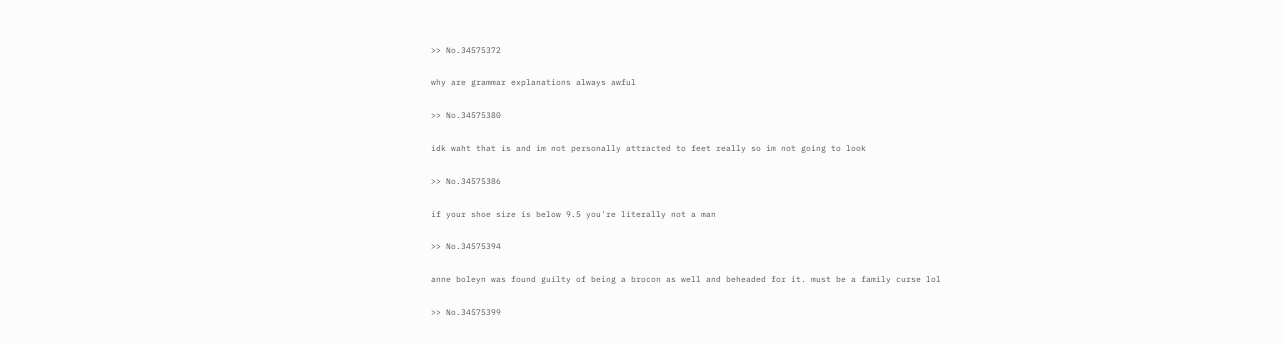>> No.34575372

why are grammar explanations always awful

>> No.34575380

idk waht that is and im not personally attracted to feet really so im not going to look

>> No.34575386

if your shoe size is below 9.5 you're literally not a man

>> No.34575394

anne boleyn was found guilty of being a brocon as well and beheaded for it. must be a family curse lol

>> No.34575399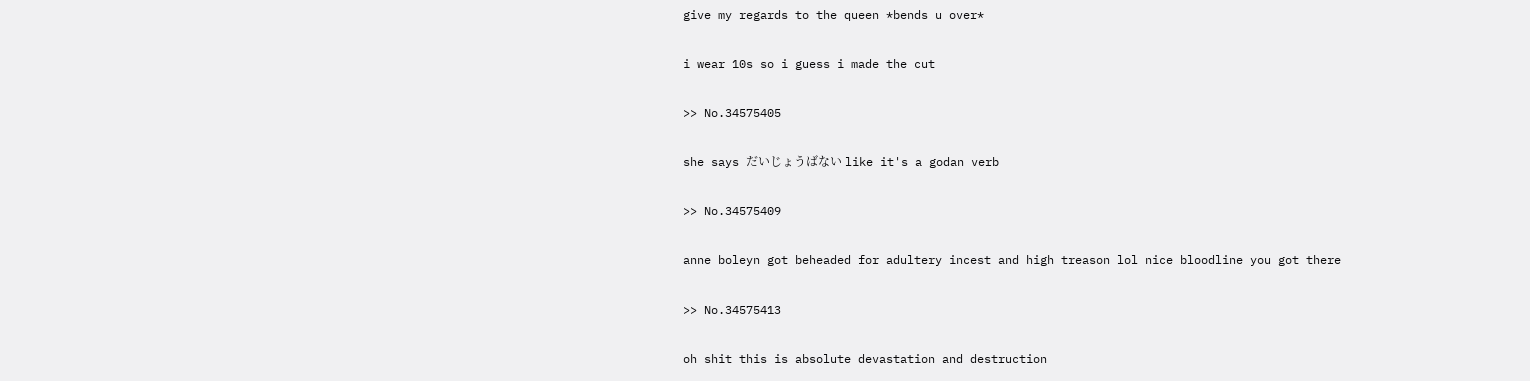give my regards to the queen *bends u over*

i wear 10s so i guess i made the cut

>> No.34575405

she says だいじょうばない like it's a godan verb

>> No.34575409

anne boleyn got beheaded for adultery incest and high treason lol nice bloodline you got there

>> No.34575413

oh shit this is absolute devastation and destruction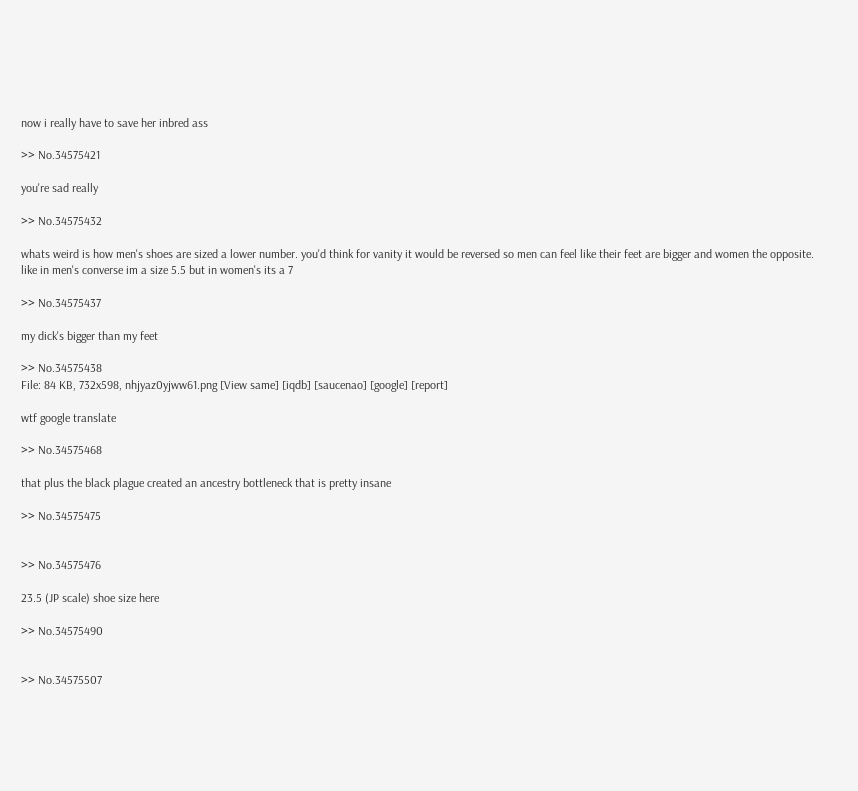now i really have to save her inbred ass

>> No.34575421

you're sad really

>> No.34575432

whats weird is how men's shoes are sized a lower number. you'd think for vanity it would be reversed so men can feel like their feet are bigger and women the opposite. like in men's converse im a size 5.5 but in women's its a 7

>> No.34575437

my dick's bigger than my feet

>> No.34575438
File: 84 KB, 732x598, nhjyaz0yjww61.png [View same] [iqdb] [saucenao] [google] [report]

wtf google translate

>> No.34575468

that plus the black plague created an ancestry bottleneck that is pretty insane

>> No.34575475


>> No.34575476

23.5 (JP scale) shoe size here

>> No.34575490


>> No.34575507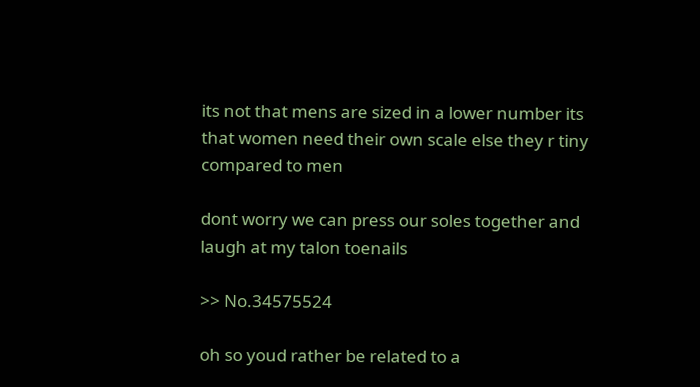its not that mens are sized in a lower number its that women need their own scale else they r tiny compared to men

dont worry we can press our soles together and laugh at my talon toenails

>> No.34575524

oh so youd rather be related to a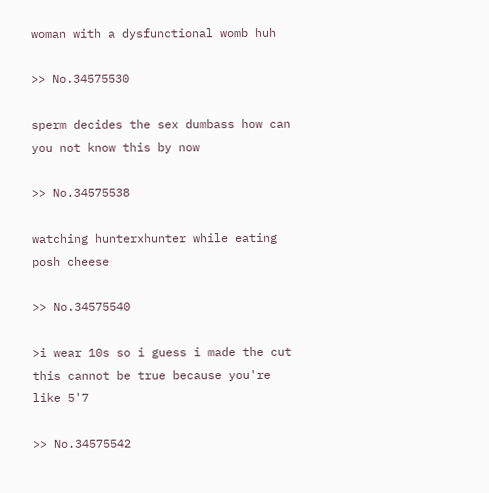woman with a dysfunctional womb huh

>> No.34575530

sperm decides the sex dumbass how can you not know this by now

>> No.34575538

watching hunterxhunter while eating posh cheese

>> No.34575540

>i wear 10s so i guess i made the cut
this cannot be true because you're like 5'7

>> No.34575542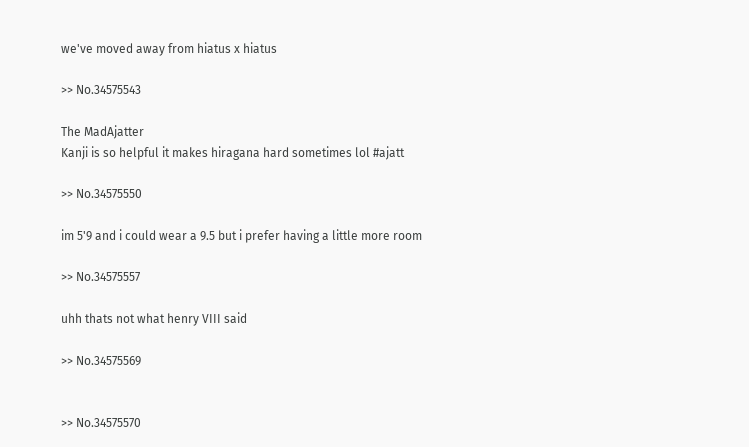we've moved away from hiatus x hiatus

>> No.34575543

The MadAjatter
Kanji is so helpful it makes hiragana hard sometimes lol #ajatt

>> No.34575550

im 5'9 and i could wear a 9.5 but i prefer having a little more room

>> No.34575557

uhh thats not what henry VIII said

>> No.34575569


>> No.34575570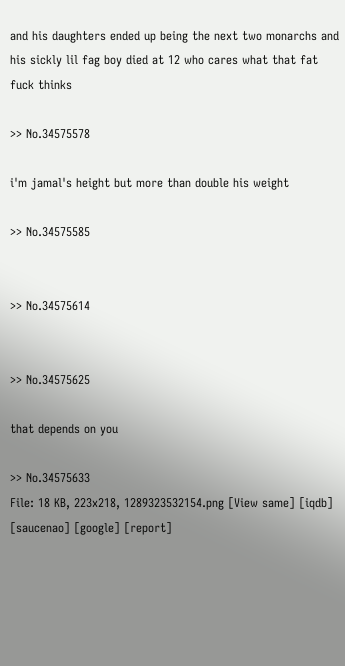and his daughters ended up being the next two monarchs and his sickly lil fag boy died at 12 who cares what that fat fuck thinks

>> No.34575578

i'm jamal's height but more than double his weight

>> No.34575585


>> No.34575614


>> No.34575625

that depends on you

>> No.34575633
File: 18 KB, 223x218, 1289323532154.png [View same] [iqdb] [saucenao] [google] [report]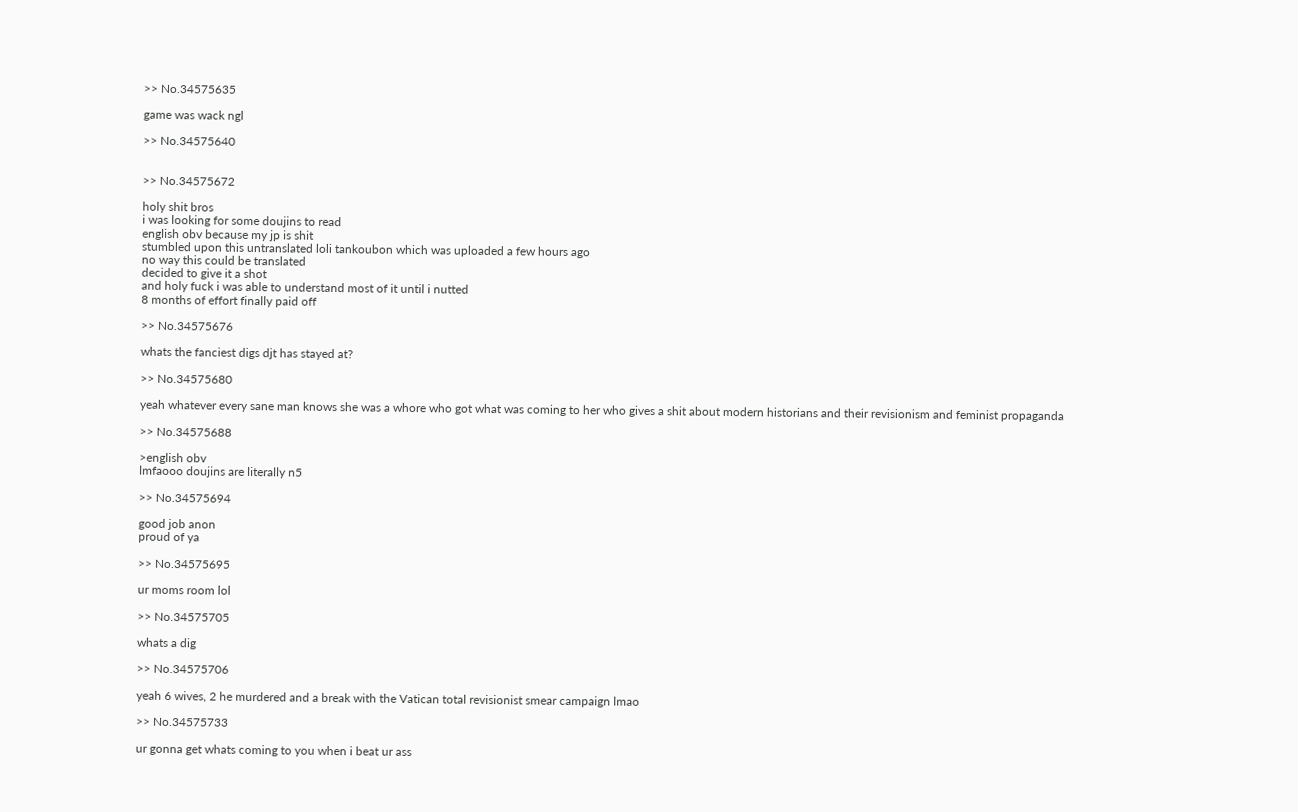>> No.34575635

game was wack ngl

>> No.34575640


>> No.34575672

holy shit bros
i was looking for some doujins to read
english obv because my jp is shit
stumbled upon this untranslated loli tankoubon which was uploaded a few hours ago
no way this could be translated
decided to give it a shot
and holy fuck i was able to understand most of it until i nutted
8 months of effort finally paid off

>> No.34575676

whats the fanciest digs djt has stayed at?

>> No.34575680

yeah whatever every sane man knows she was a whore who got what was coming to her who gives a shit about modern historians and their revisionism and feminist propaganda

>> No.34575688

>english obv
lmfaooo doujins are literally n5

>> No.34575694

good job anon
proud of ya

>> No.34575695

ur moms room lol

>> No.34575705

whats a dig

>> No.34575706

yeah 6 wives, 2 he murdered and a break with the Vatican total revisionist smear campaign lmao

>> No.34575733

ur gonna get whats coming to you when i beat ur ass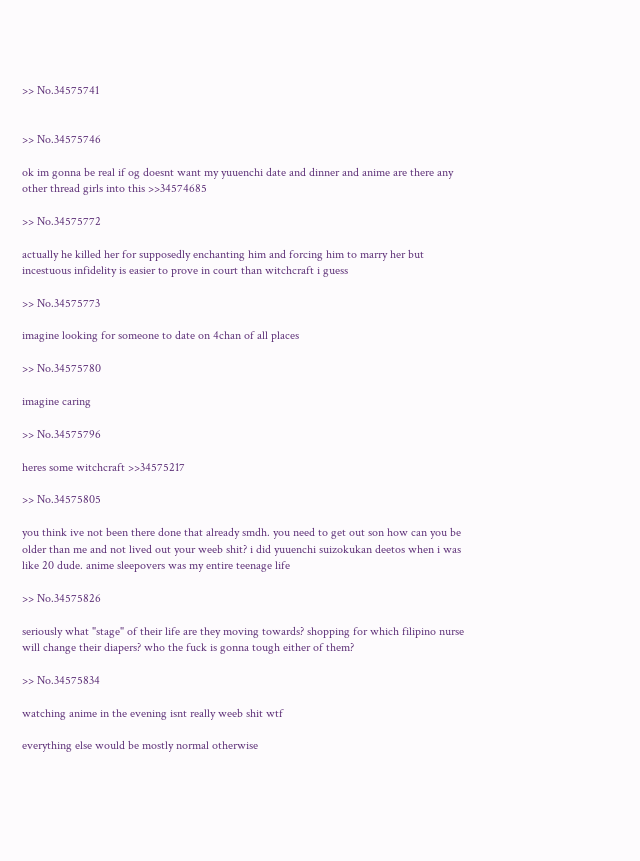>> No.34575741


>> No.34575746

ok im gonna be real if og doesnt want my yuuenchi date and dinner and anime are there any other thread girls into this >>34574685

>> No.34575772

actually he killed her for supposedly enchanting him and forcing him to marry her but incestuous infidelity is easier to prove in court than witchcraft i guess

>> No.34575773

imagine looking for someone to date on 4chan of all places

>> No.34575780

imagine caring

>> No.34575796

heres some witchcraft >>34575217

>> No.34575805

you think ive not been there done that already smdh. you need to get out son how can you be older than me and not lived out your weeb shit? i did yuuenchi suizokukan deetos when i was like 20 dude. anime sleepovers was my entire teenage life

>> No.34575826

seriously what "stage" of their life are they moving towards? shopping for which filipino nurse will change their diapers? who the fuck is gonna tough either of them?

>> No.34575834

watching anime in the evening isnt really weeb shit wtf

everything else would be mostly normal otherwise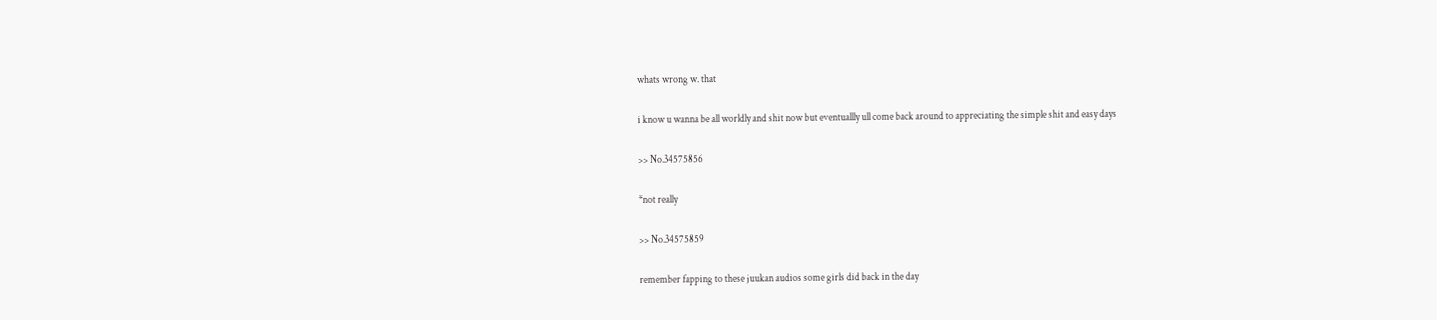whats wrong w. that

i know u wanna be all worldly and shit now but eventuallly ull come back around to appreciating the simple shit and easy days

>> No.34575856

*not really

>> No.34575859

remember fapping to these juukan audios some girls did back in the day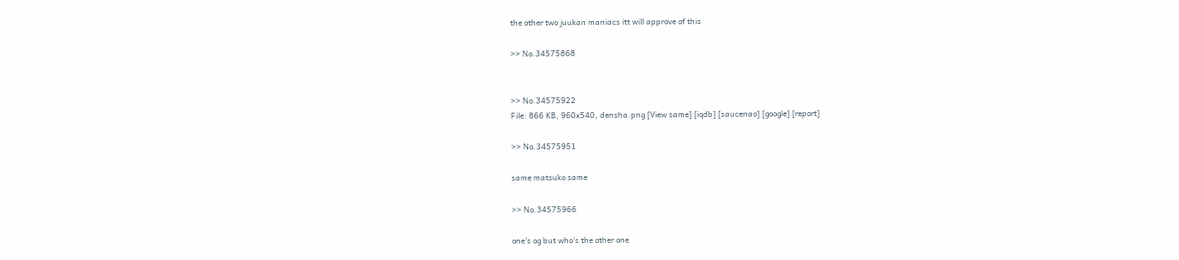the other two juukan maniacs itt will approve of this

>> No.34575868


>> No.34575922
File: 866 KB, 960x540, densha.png [View same] [iqdb] [saucenao] [google] [report]

>> No.34575951

same matsuko same

>> No.34575966

one's og but who's the other one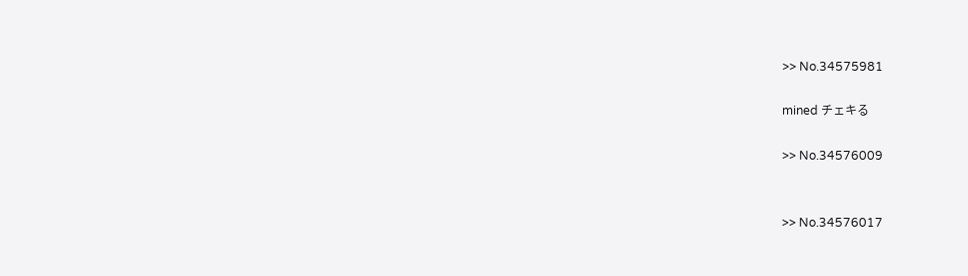>> No.34575981

mined チェキる

>> No.34576009


>> No.34576017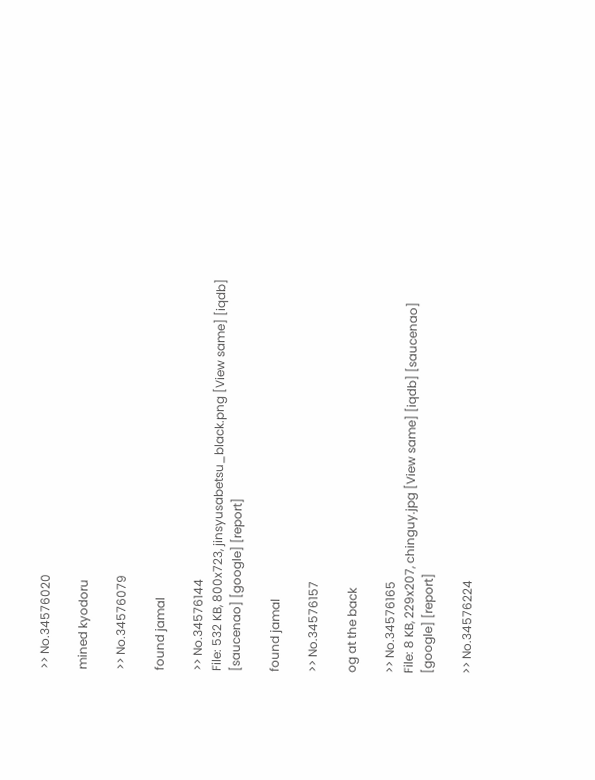>> No.34576020

mined kyodoru

>> No.34576079

found jamal

>> No.34576144
File: 532 KB, 800x723, jinsyusabetsu_black.png [View same] [iqdb] [saucenao] [google] [report]

found jamal

>> No.34576157

og at the back

>> No.34576165
File: 8 KB, 229x207, chinguy.jpg [View same] [iqdb] [saucenao] [google] [report]

>> No.34576224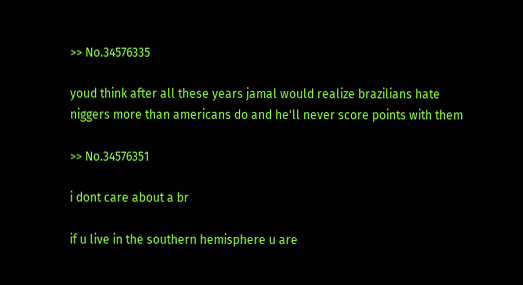>> No.34576335

youd think after all these years jamal would realize brazilians hate niggers more than americans do and he'll never score points with them

>> No.34576351

i dont care about a br

if u live in the southern hemisphere u are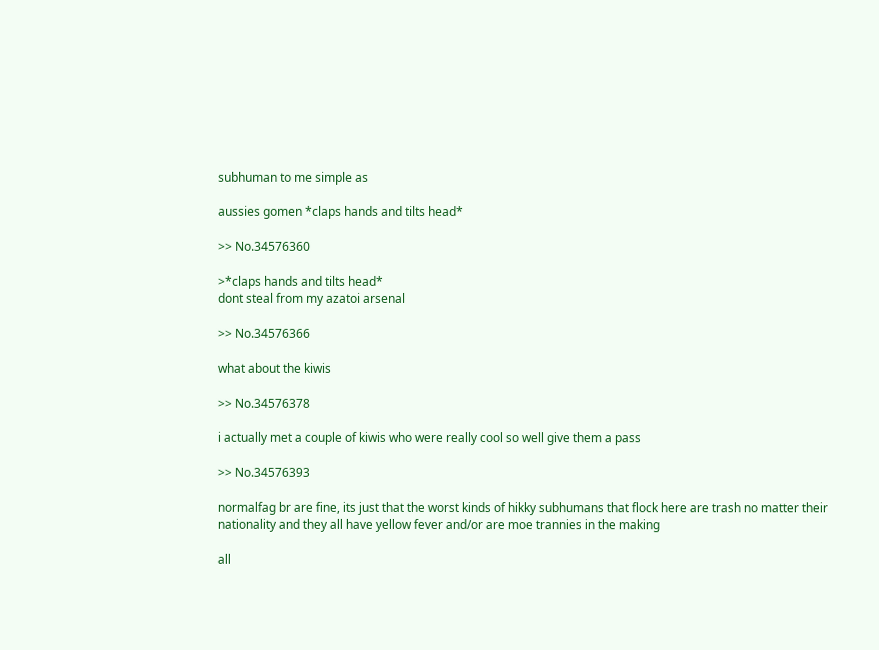subhuman to me simple as

aussies gomen *claps hands and tilts head*

>> No.34576360

>*claps hands and tilts head*
dont steal from my azatoi arsenal

>> No.34576366

what about the kiwis

>> No.34576378

i actually met a couple of kiwis who were really cool so well give them a pass

>> No.34576393

normalfag br are fine, its just that the worst kinds of hikky subhumans that flock here are trash no matter their nationality and they all have yellow fever and/or are moe trannies in the making

all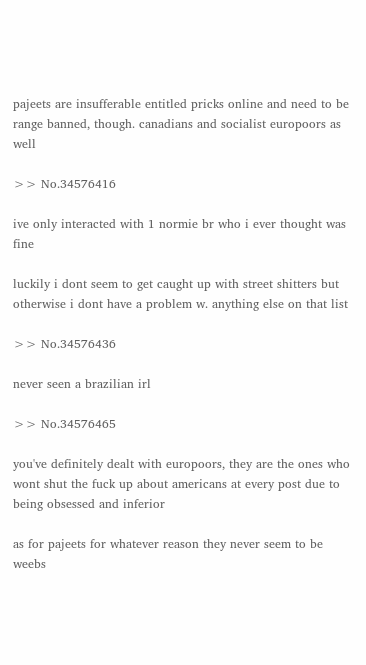pajeets are insufferable entitled pricks online and need to be range banned, though. canadians and socialist europoors as well

>> No.34576416

ive only interacted with 1 normie br who i ever thought was fine

luckily i dont seem to get caught up with street shitters but otherwise i dont have a problem w. anything else on that list

>> No.34576436

never seen a brazilian irl

>> No.34576465

you've definitely dealt with europoors, they are the ones who wont shut the fuck up about americans at every post due to being obsessed and inferior

as for pajeets for whatever reason they never seem to be weebs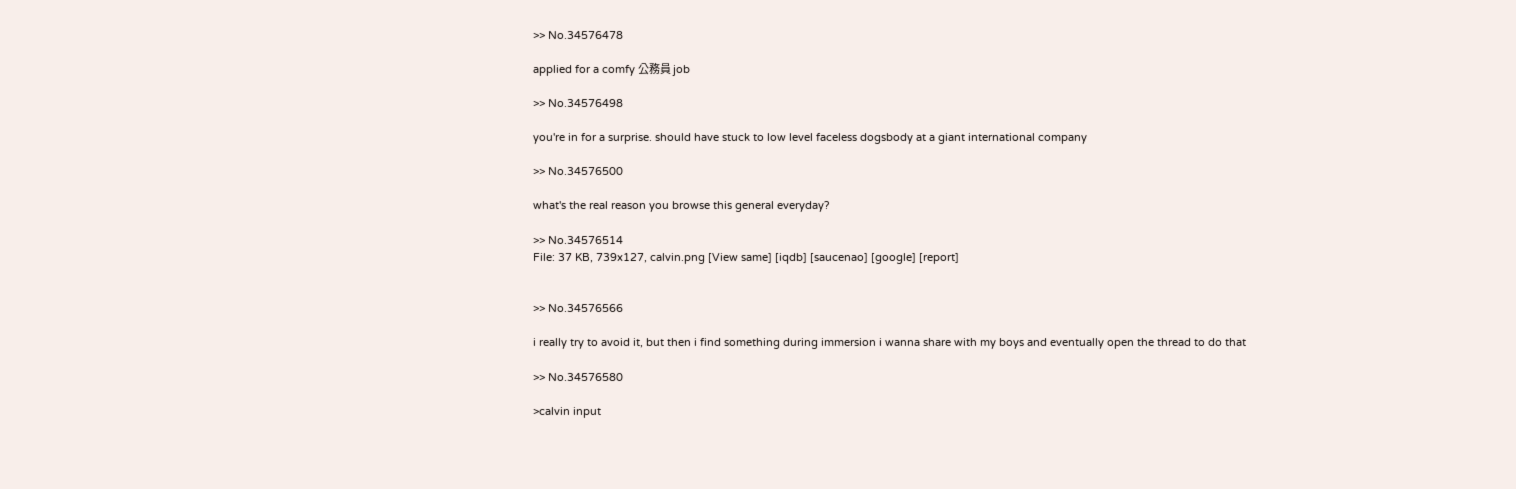>> No.34576478

applied for a comfy 公務員 job

>> No.34576498

you're in for a surprise. should have stuck to low level faceless dogsbody at a giant international company

>> No.34576500

what's the real reason you browse this general everyday?

>> No.34576514
File: 37 KB, 739x127, calvin.png [View same] [iqdb] [saucenao] [google] [report]


>> No.34576566

i really try to avoid it, but then i find something during immersion i wanna share with my boys and eventually open the thread to do that

>> No.34576580

>calvin input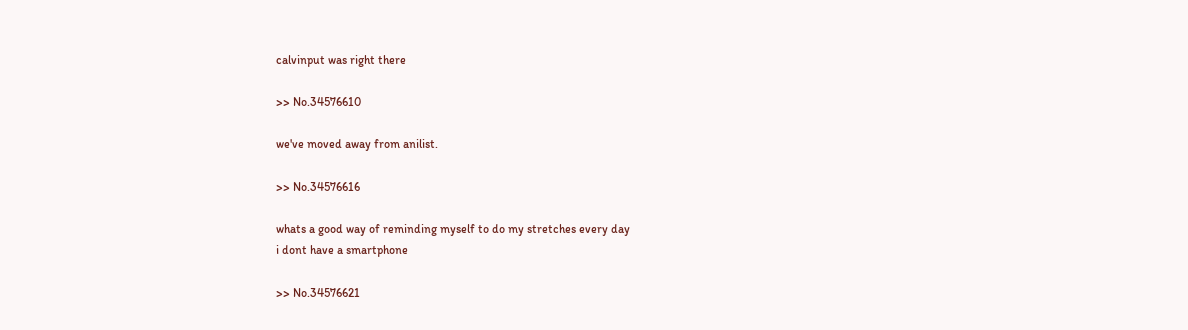calvinput was right there

>> No.34576610

we've moved away from anilist.

>> No.34576616

whats a good way of reminding myself to do my stretches every day
i dont have a smartphone

>> No.34576621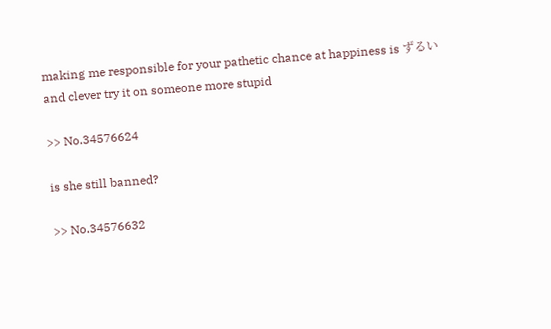making me responsible for your pathetic chance at happiness is ずるい and clever try it on someone more stupid

>> No.34576624

is she still banned?

>> No.34576632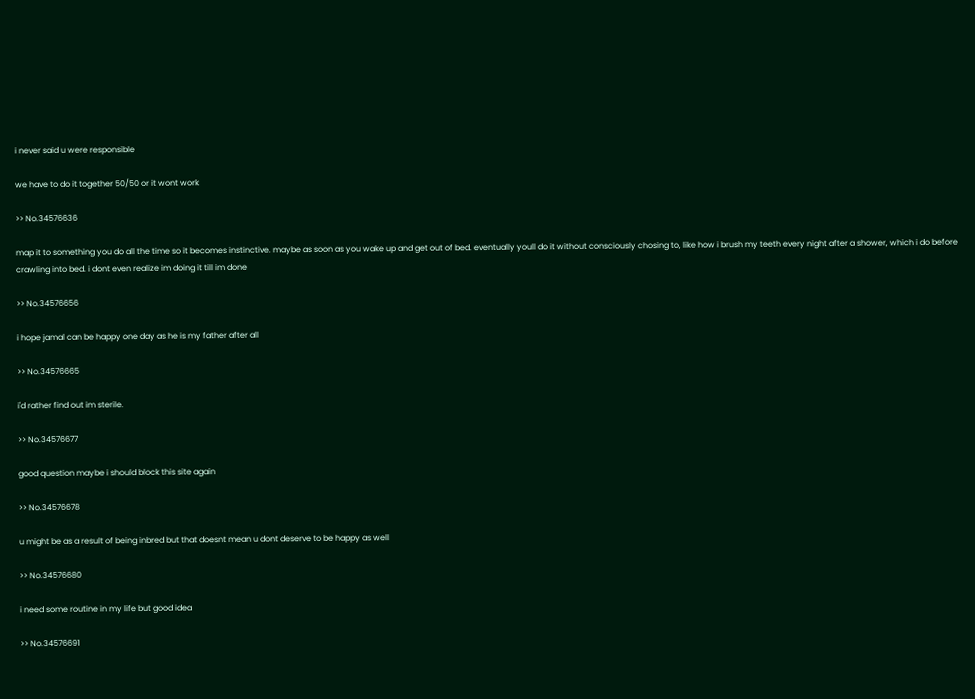i never said u were responsible

we have to do it together 50/50 or it wont work

>> No.34576636

map it to something you do all the time so it becomes instinctive. maybe as soon as you wake up and get out of bed. eventually youll do it without consciously chosing to, like how i brush my teeth every night after a shower, which i do before crawling into bed. i dont even realize im doing it till im done

>> No.34576656

i hope jamal can be happy one day as he is my father after all

>> No.34576665

i'd rather find out im sterile.

>> No.34576677

good question maybe i should block this site again

>> No.34576678

u might be as a result of being inbred but that doesnt mean u dont deserve to be happy as well

>> No.34576680

i need some routine in my life but good idea

>> No.34576691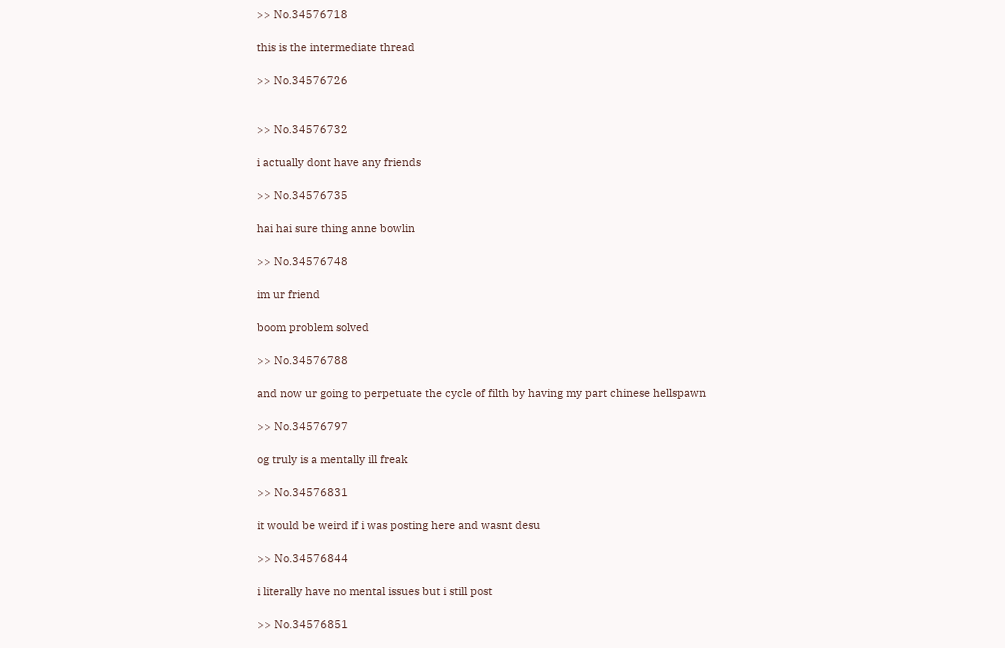>> No.34576718

this is the intermediate thread

>> No.34576726


>> No.34576732

i actually dont have any friends

>> No.34576735

hai hai sure thing anne bowlin

>> No.34576748

im ur friend

boom problem solved

>> No.34576788

and now ur going to perpetuate the cycle of filth by having my part chinese hellspawn

>> No.34576797

og truly is a mentally ill freak

>> No.34576831

it would be weird if i was posting here and wasnt desu

>> No.34576844

i literally have no mental issues but i still post

>> No.34576851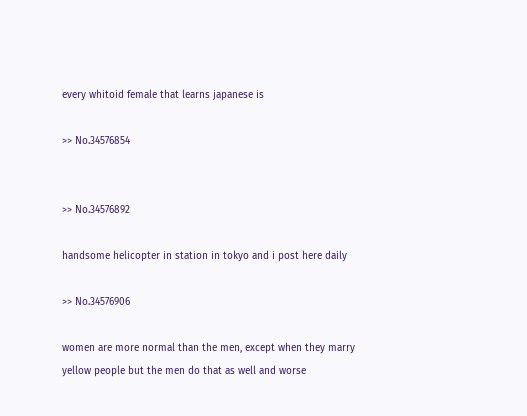every whitoid female that learns japanese is

>> No.34576854


>> No.34576892

handsome helicopter in station in tokyo and i post here daily

>> No.34576906

women are more normal than the men, except when they marry yellow people but the men do that as well and worse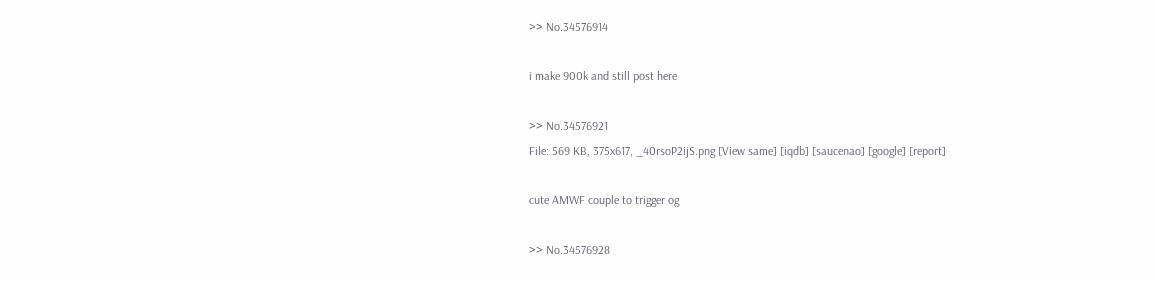>> No.34576914

i make 900k and still post here

>> No.34576921
File: 569 KB, 375x617, _40rsoP2ijS.png [View same] [iqdb] [saucenao] [google] [report]

cute AMWF couple to trigger og

>> No.34576928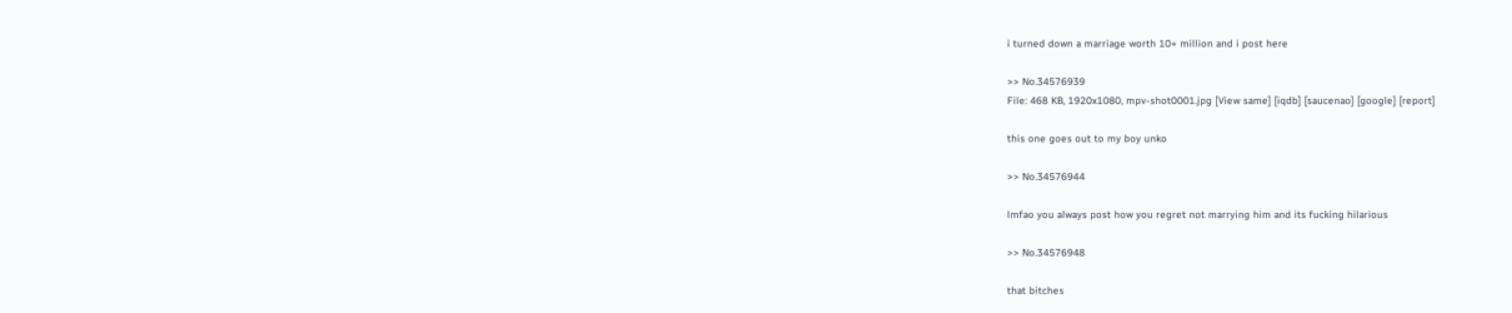i turned down a marriage worth 10+ million and i post here

>> No.34576939
File: 468 KB, 1920x1080, mpv-shot0001.jpg [View same] [iqdb] [saucenao] [google] [report]

this one goes out to my boy unko

>> No.34576944

lmfao you always post how you regret not marrying him and its fucking hilarious

>> No.34576948

that bitches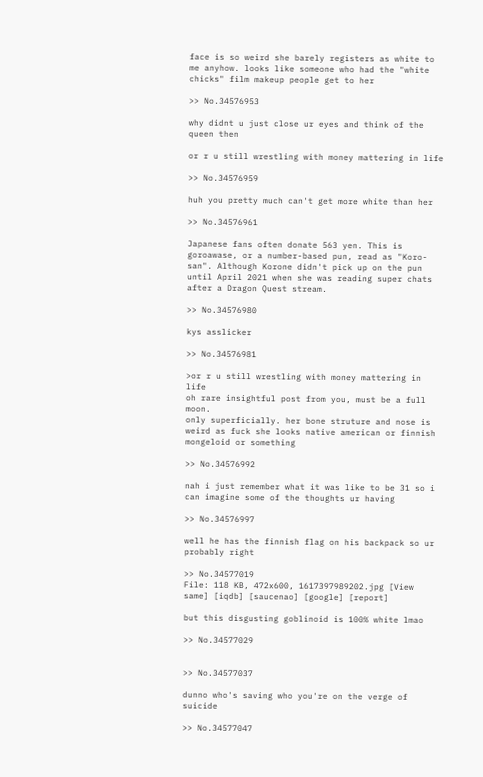face is so weird she barely registers as white to me anyhow. looks like someone who had the "white chicks" film makeup people get to her

>> No.34576953

why didnt u just close ur eyes and think of the queen then

or r u still wrestling with money mattering in life

>> No.34576959

huh you pretty much can't get more white than her

>> No.34576961

Japanese fans often donate 563 yen. This is goroawase, or a number-based pun, read as "Koro-san". Although Korone didn't pick up on the pun until April 2021 when she was reading super chats after a Dragon Quest stream.

>> No.34576980

kys asslicker

>> No.34576981

>or r u still wrestling with money mattering in life
oh rare insightful post from you, must be a full moon.
only superficially. her bone struture and nose is weird as fuck she looks native american or finnish mongeloid or something

>> No.34576992

nah i just remember what it was like to be 31 so i can imagine some of the thoughts ur having

>> No.34576997

well he has the finnish flag on his backpack so ur probably right

>> No.34577019
File: 118 KB, 472x600, 1617397989202.jpg [View same] [iqdb] [saucenao] [google] [report]

but this disgusting goblinoid is 100% white lmao

>> No.34577029


>> No.34577037

dunno who's saving who you're on the verge of suicide

>> No.34577047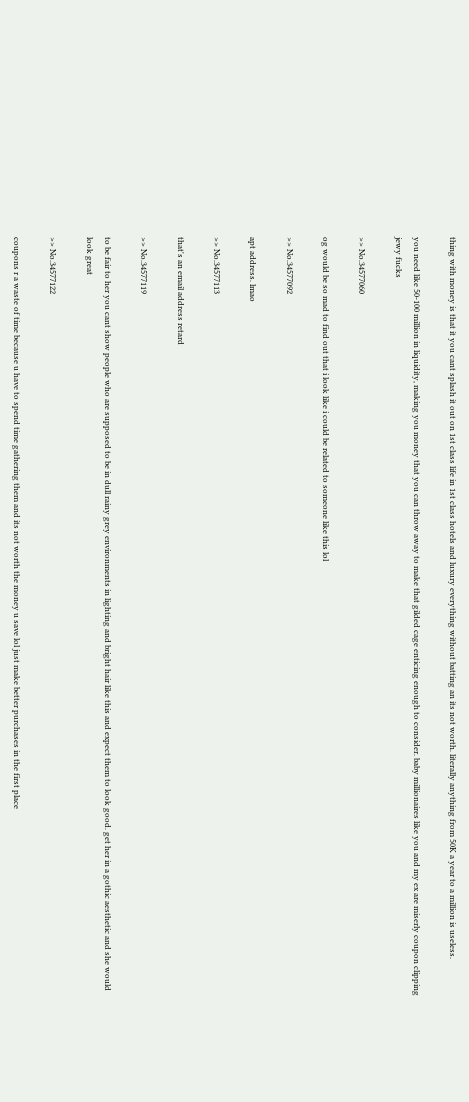thing with money is that it you cant splash it out on 1st class life in 1st class hotels and luxury everything without batting an its not worth. literally anything from 50K a year to a million is useless.

you need like 50-100 million in liquidity, making you money that you can throw away to make that gilded cage enticing enough to consider. baby millionaires like you and my ex are miserly coupon clipping jewy fucks

>> No.34577060

og would be so mad to find out that i look like i could be related to someone like this lol

>> No.34577092

apt address. lmao

>> No.34577113

that's an email address retard

>> No.34577119

to be fair to her you cant show people who are supposed to be in dull rainy grey environments in lighting and bright hair like this and expect them to look good. get her in a gothic aesthetic and she would look great

>> No.34577122

coupons r a waste of time because u have to spend time gathering them and its not worth the money u save lol just make better purchases in the first place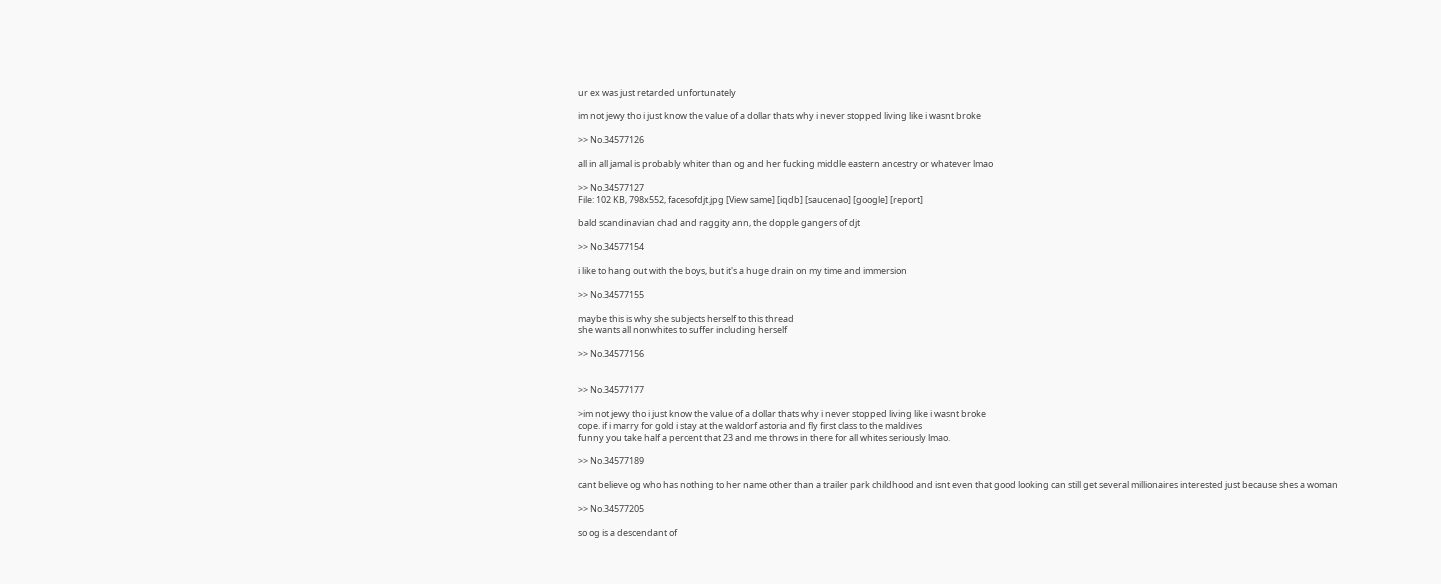ur ex was just retarded unfortunately

im not jewy tho i just know the value of a dollar thats why i never stopped living like i wasnt broke

>> No.34577126

all in all jamal is probably whiter than og and her fucking middle eastern ancestry or whatever lmao

>> No.34577127
File: 102 KB, 798x552, facesofdjt.jpg [View same] [iqdb] [saucenao] [google] [report]

bald scandinavian chad and raggity ann, the dopple gangers of djt

>> No.34577154

i like to hang out with the boys, but it's a huge drain on my time and immersion

>> No.34577155

maybe this is why she subjects herself to this thread
she wants all nonwhites to suffer including herself

>> No.34577156


>> No.34577177

>im not jewy tho i just know the value of a dollar thats why i never stopped living like i wasnt broke
cope. if i marry for gold i stay at the waldorf astoria and fly first class to the maldives
funny you take half a percent that 23 and me throws in there for all whites seriously lmao.

>> No.34577189

cant believe og who has nothing to her name other than a trailer park childhood and isnt even that good looking can still get several millionaires interested just because shes a woman

>> No.34577205

so og is a descendant of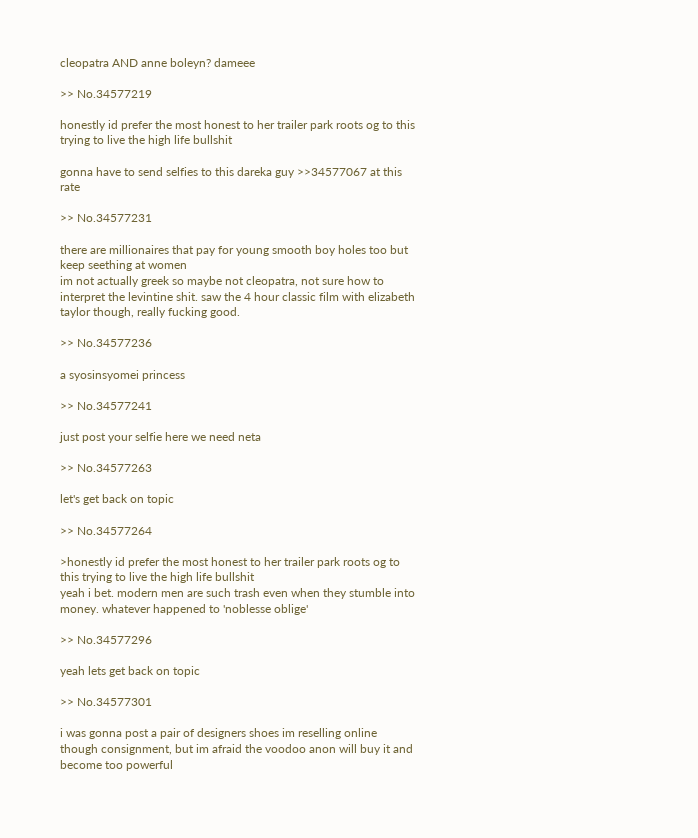cleopatra AND anne boleyn? dameee

>> No.34577219

honestly id prefer the most honest to her trailer park roots og to this trying to live the high life bullshit

gonna have to send selfies to this dareka guy >>34577067 at this rate

>> No.34577231

there are millionaires that pay for young smooth boy holes too but keep seething at women
im not actually greek so maybe not cleopatra, not sure how to interpret the levintine shit. saw the 4 hour classic film with elizabeth taylor though, really fucking good.

>> No.34577236

a syosinsyomei princess

>> No.34577241

just post your selfie here we need neta

>> No.34577263

let's get back on topic

>> No.34577264

>honestly id prefer the most honest to her trailer park roots og to this trying to live the high life bullshit
yeah i bet. modern men are such trash even when they stumble into money. whatever happened to 'noblesse oblige'

>> No.34577296

yeah lets get back on topic

>> No.34577301

i was gonna post a pair of designers shoes im reselling online though consignment, but im afraid the voodoo anon will buy it and become too powerful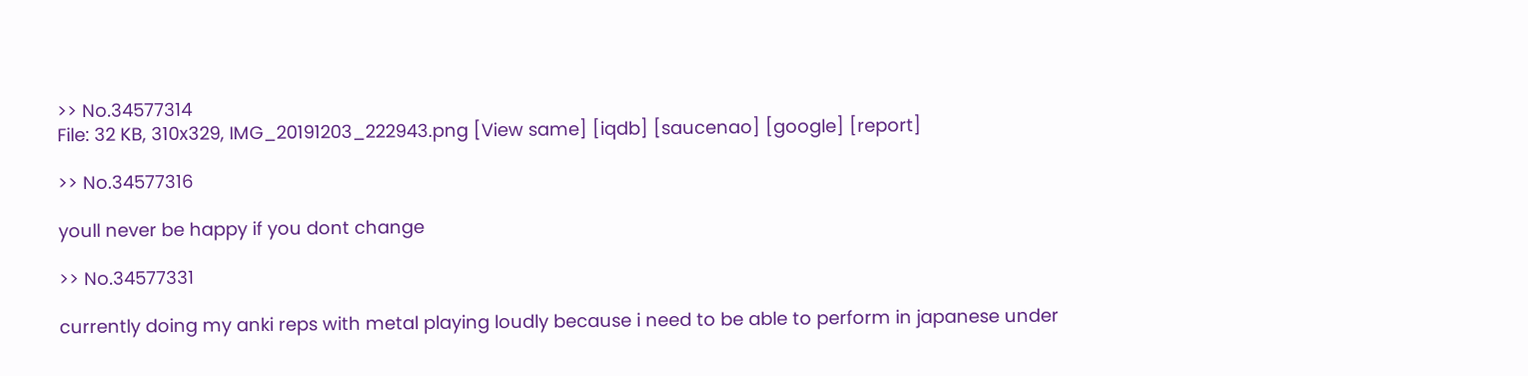>> No.34577314
File: 32 KB, 310x329, IMG_20191203_222943.png [View same] [iqdb] [saucenao] [google] [report]

>> No.34577316

youll never be happy if you dont change

>> No.34577331

currently doing my anki reps with metal playing loudly because i need to be able to perform in japanese under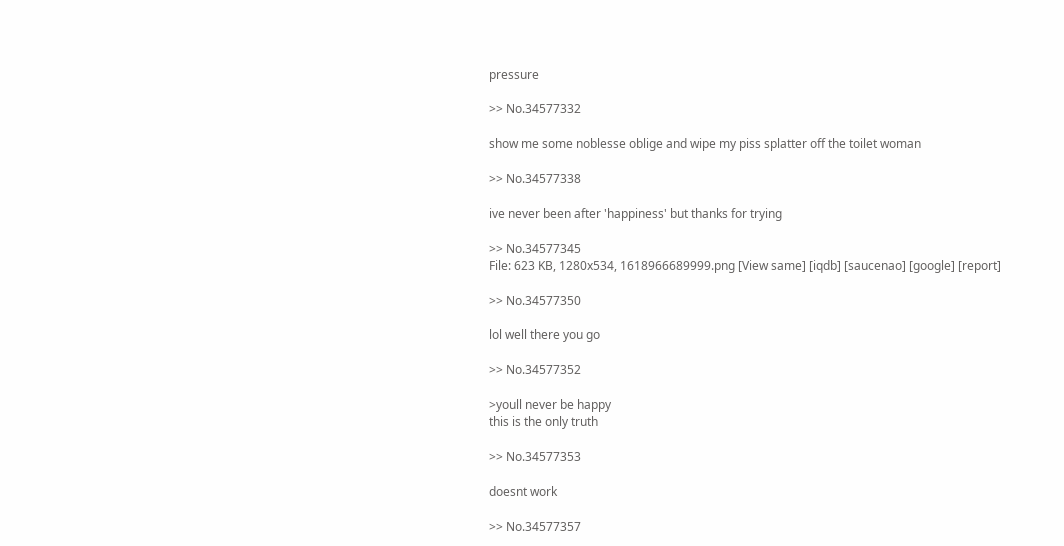pressure

>> No.34577332

show me some noblesse oblige and wipe my piss splatter off the toilet woman

>> No.34577338

ive never been after 'happiness' but thanks for trying

>> No.34577345
File: 623 KB, 1280x534, 1618966689999.png [View same] [iqdb] [saucenao] [google] [report]

>> No.34577350

lol well there you go

>> No.34577352

>youll never be happy
this is the only truth

>> No.34577353

doesnt work

>> No.34577357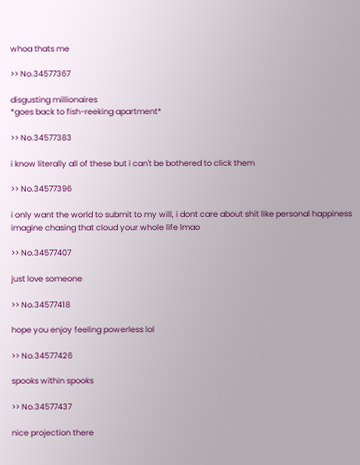whoa thats me

>> No.34577367

disgusting millionaires
*goes back to fish-reeking apartment*

>> No.34577383

i know literally all of these but i can't be bothered to click them

>> No.34577396

i only want the world to submit to my will, i dont care about shit like personal happiness imagine chasing that cloud your whole life lmao

>> No.34577407

just love someone

>> No.34577418

hope you enjoy feeling powerless lol

>> No.34577426

spooks within spooks

>> No.34577437

nice projection there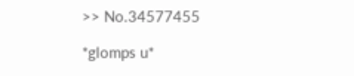>> No.34577455

*glomps u*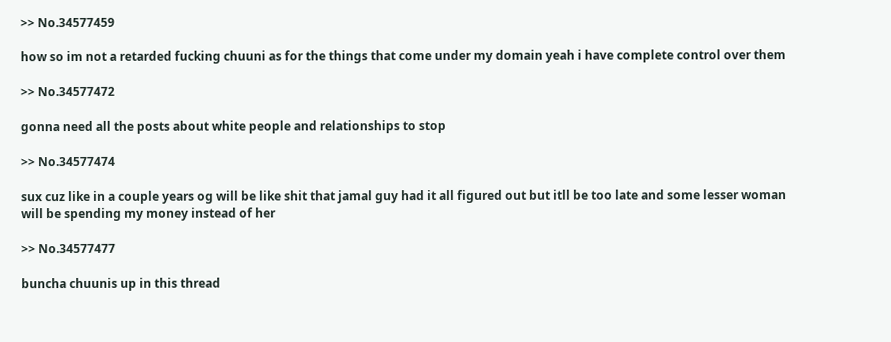>> No.34577459

how so im not a retarded fucking chuuni as for the things that come under my domain yeah i have complete control over them

>> No.34577472

gonna need all the posts about white people and relationships to stop

>> No.34577474

sux cuz like in a couple years og will be like shit that jamal guy had it all figured out but itll be too late and some lesser woman will be spending my money instead of her

>> No.34577477

buncha chuunis up in this thread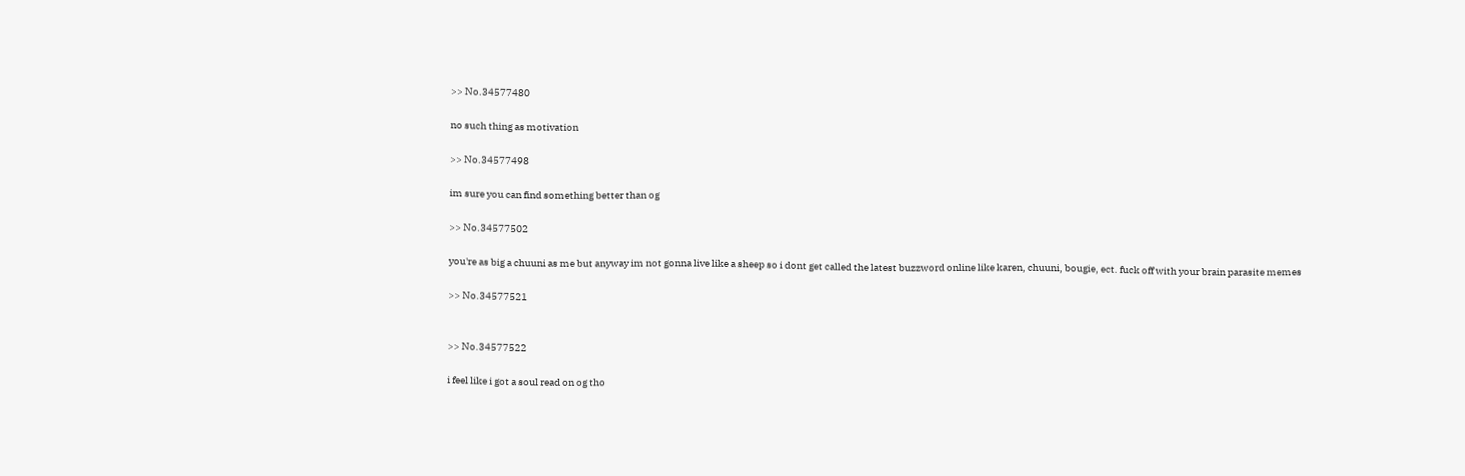>> No.34577480

no such thing as motivation

>> No.34577498

im sure you can find something better than og

>> No.34577502

you're as big a chuuni as me but anyway im not gonna live like a sheep so i dont get called the latest buzzword online like karen, chuuni, bougie, ect. fuck off with your brain parasite memes

>> No.34577521


>> No.34577522

i feel like i got a soul read on og tho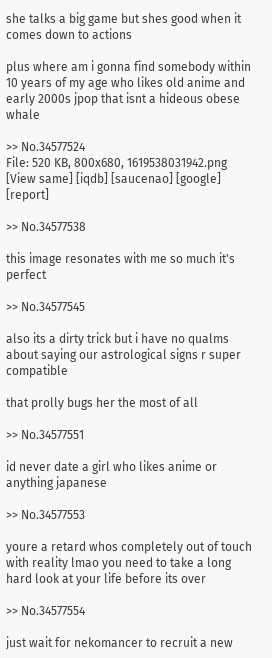she talks a big game but shes good when it comes down to actions

plus where am i gonna find somebody within 10 years of my age who likes old anime and early 2000s jpop that isnt a hideous obese whale

>> No.34577524
File: 520 KB, 800x680, 1619538031942.png [View same] [iqdb] [saucenao] [google] [report]

>> No.34577538

this image resonates with me so much it's perfect

>> No.34577545

also its a dirty trick but i have no qualms about saying our astrological signs r super compatible

that prolly bugs her the most of all

>> No.34577551

id never date a girl who likes anime or anything japanese

>> No.34577553

youre a retard whos completely out of touch with reality lmao you need to take a long hard look at your life before its over

>> No.34577554

just wait for nekomancer to recruit a new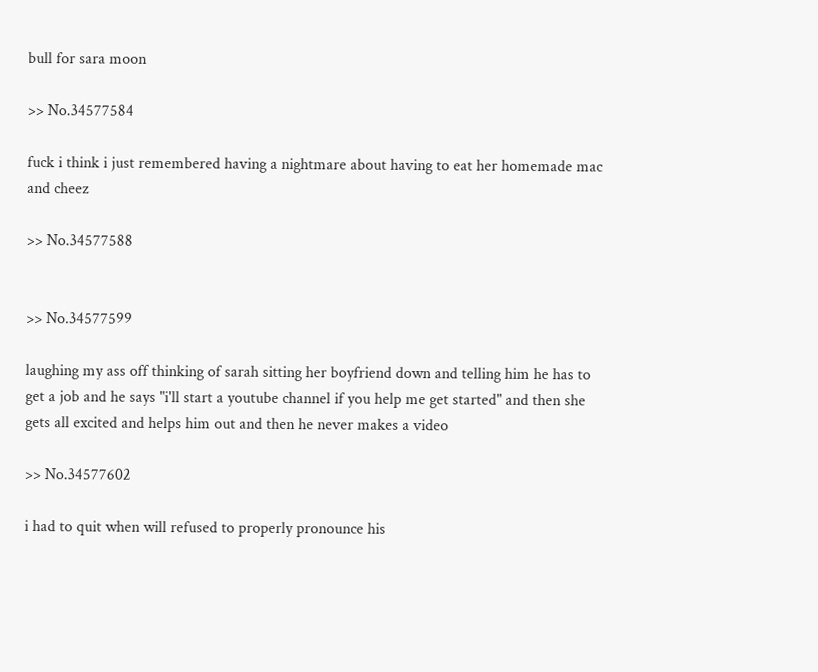bull for sara moon

>> No.34577584

fuck i think i just remembered having a nightmare about having to eat her homemade mac and cheez

>> No.34577588


>> No.34577599

laughing my ass off thinking of sarah sitting her boyfriend down and telling him he has to get a job and he says "i'll start a youtube channel if you help me get started" and then she gets all excited and helps him out and then he never makes a video

>> No.34577602

i had to quit when will refused to properly pronounce his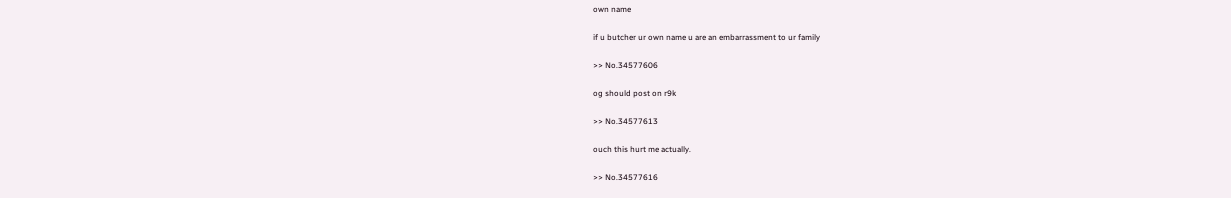own name

if u butcher ur own name u are an embarrassment to ur family

>> No.34577606

og should post on r9k

>> No.34577613

ouch this hurt me actually.

>> No.34577616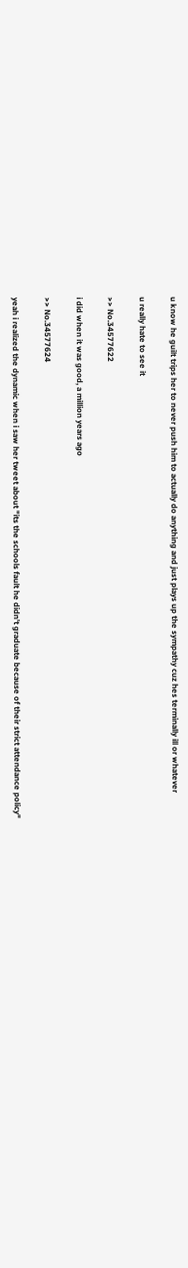u know he guilt trips her to never push him to actually do anything and just plays up the sympathy cuz hes terminally ill or whatever

u really hate to see it

>> No.34577622

i did when it was good, a million years ago

>> No.34577624

yeah i realized the dynamic when i saw her tweet about "its the schools fault he didn't graduate because of their strict attendance policy"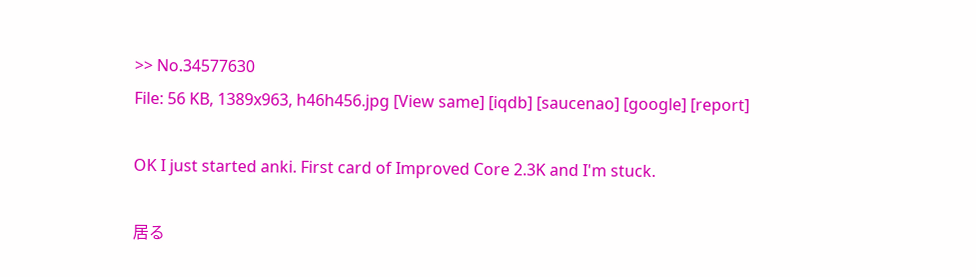>> No.34577630
File: 56 KB, 1389x963, h46h456.jpg [View same] [iqdb] [saucenao] [google] [report]

OK I just started anki. First card of Improved Core 2.3K and I'm stuck.

居る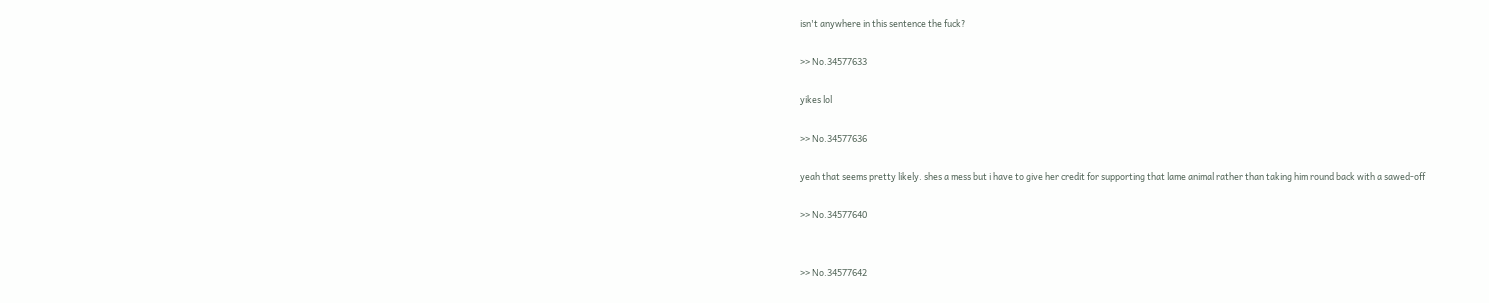isn't anywhere in this sentence the fuck?

>> No.34577633

yikes lol

>> No.34577636

yeah that seems pretty likely. shes a mess but i have to give her credit for supporting that lame animal rather than taking him round back with a sawed-off

>> No.34577640


>> No.34577642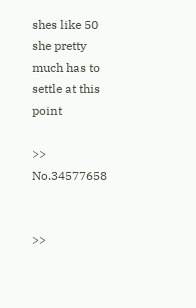shes like 50 she pretty much has to settle at this point

>> No.34577658


>>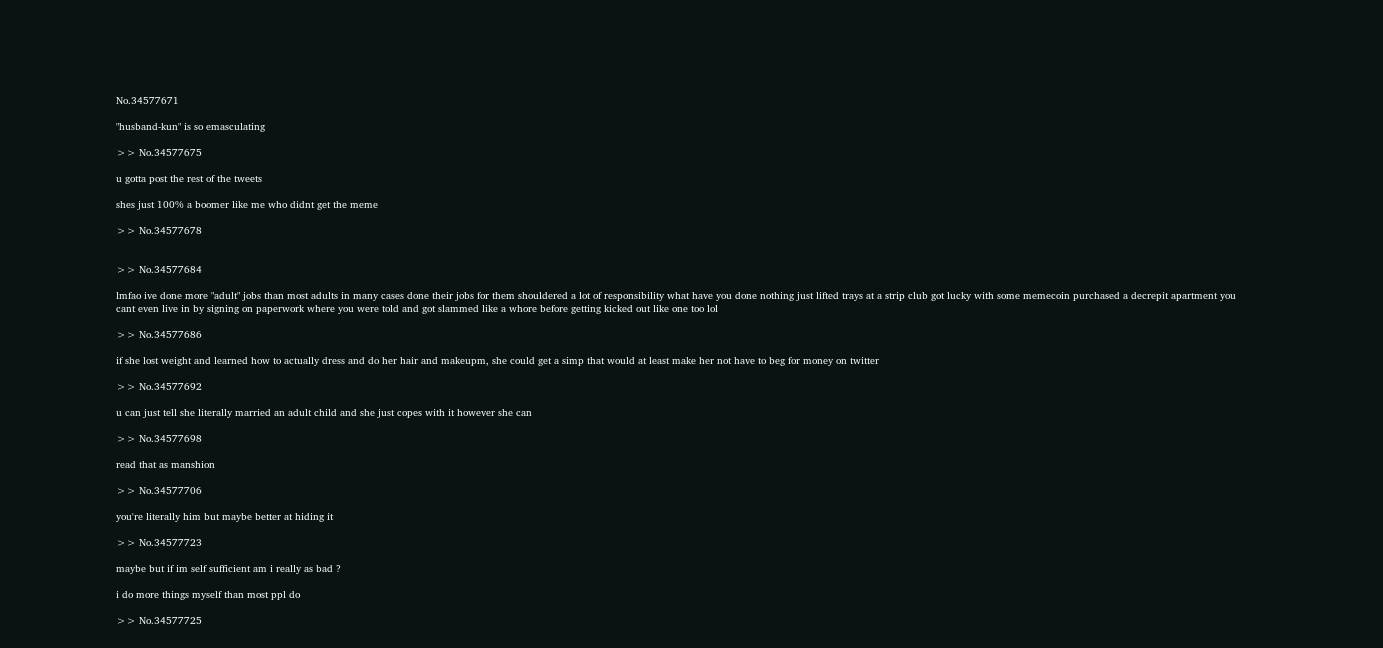No.34577671

"husband-kun" is so emasculating

>> No.34577675

u gotta post the rest of the tweets

shes just 100% a boomer like me who didnt get the meme

>> No.34577678


>> No.34577684

lmfao ive done more "adult" jobs than most adults in many cases done their jobs for them shouldered a lot of responsibility what have you done nothing just lifted trays at a strip club got lucky with some memecoin purchased a decrepit apartment you cant even live in by signing on paperwork where you were told and got slammed like a whore before getting kicked out like one too lol

>> No.34577686

if she lost weight and learned how to actually dress and do her hair and makeupm, she could get a simp that would at least make her not have to beg for money on twitter

>> No.34577692

u can just tell she literally married an adult child and she just copes with it however she can

>> No.34577698

read that as manshion

>> No.34577706

you're literally him but maybe better at hiding it

>> No.34577723

maybe but if im self sufficient am i really as bad ?

i do more things myself than most ppl do

>> No.34577725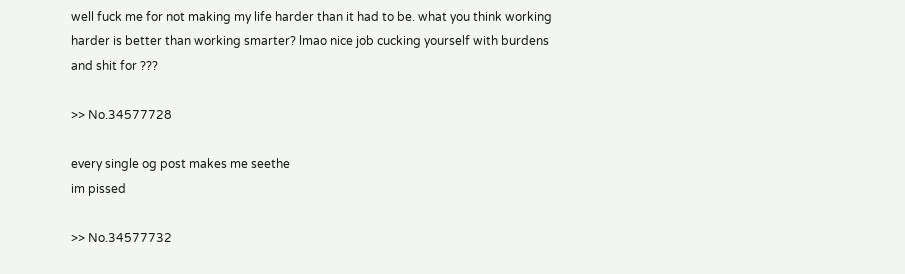well fuck me for not making my life harder than it had to be. what you think working harder is better than working smarter? lmao nice job cucking yourself with burdens and shit for ???

>> No.34577728

every single og post makes me seethe
im pissed

>> No.34577732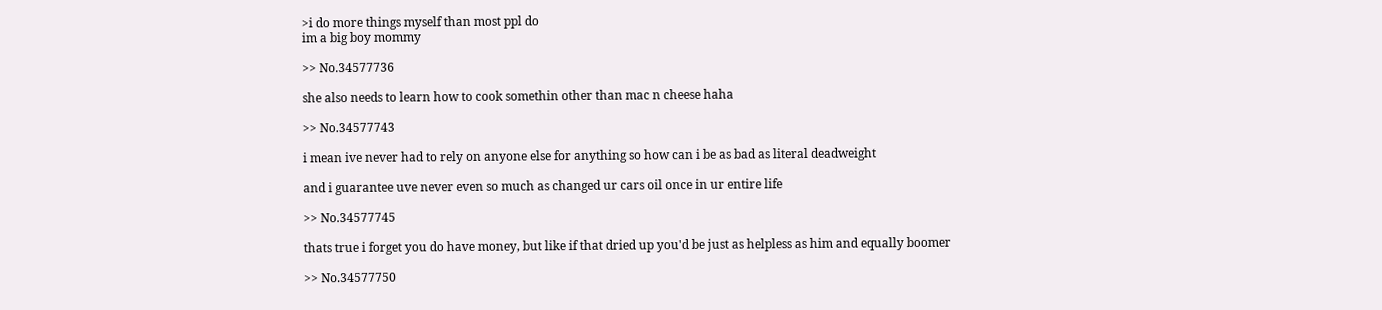>i do more things myself than most ppl do
im a big boy mommy

>> No.34577736

she also needs to learn how to cook somethin other than mac n cheese haha

>> No.34577743

i mean ive never had to rely on anyone else for anything so how can i be as bad as literal deadweight

and i guarantee uve never even so much as changed ur cars oil once in ur entire life

>> No.34577745

thats true i forget you do have money, but like if that dried up you'd be just as helpless as him and equally boomer

>> No.34577750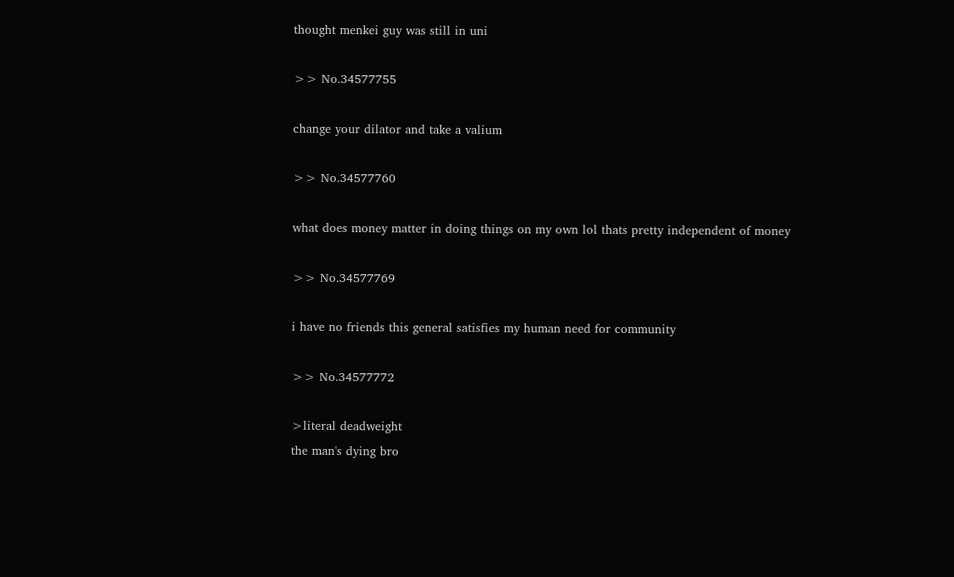thought menkei guy was still in uni

>> No.34577755

change your dilator and take a valium

>> No.34577760

what does money matter in doing things on my own lol thats pretty independent of money

>> No.34577769

i have no friends this general satisfies my human need for community

>> No.34577772

>literal deadweight
the man's dying bro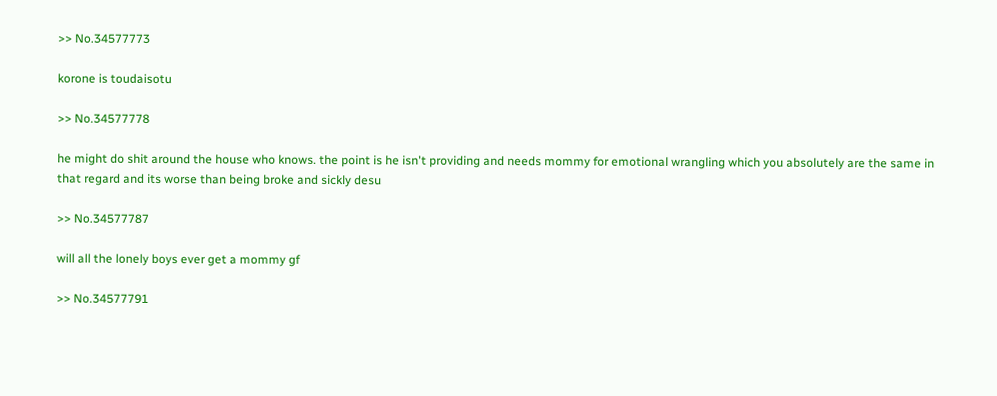>> No.34577773

korone is toudaisotu

>> No.34577778

he might do shit around the house who knows. the point is he isn't providing and needs mommy for emotional wrangling which you absolutely are the same in that regard and its worse than being broke and sickly desu

>> No.34577787

will all the lonely boys ever get a mommy gf

>> No.34577791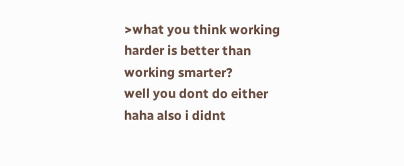>what you think working harder is better than working smarter?
well you dont do either haha also i didnt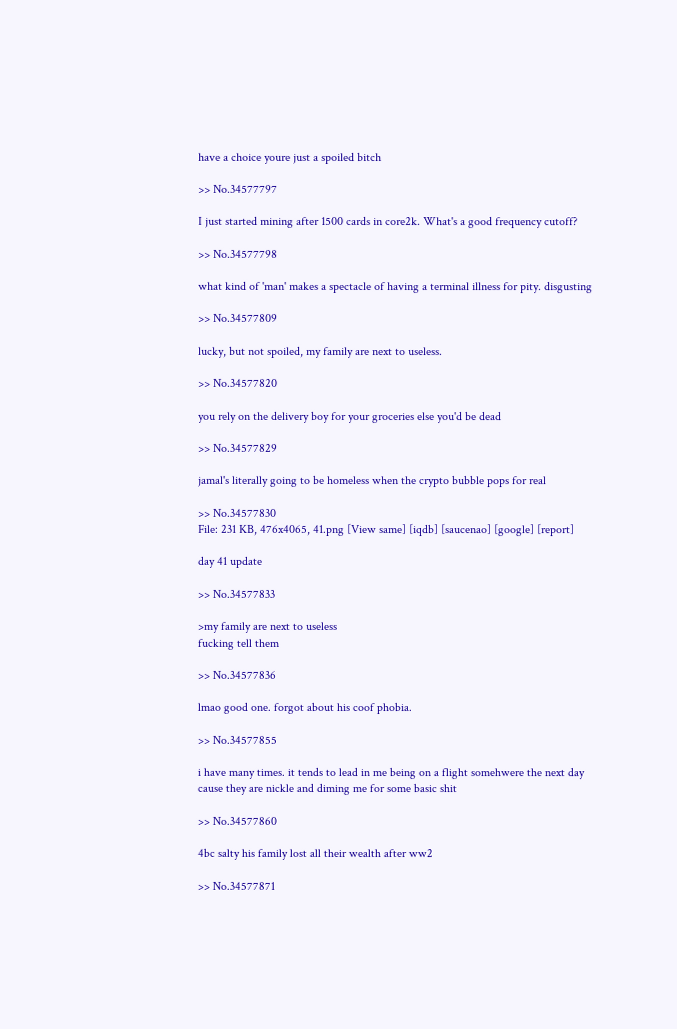have a choice youre just a spoiled bitch

>> No.34577797

I just started mining after 1500 cards in core2k. What's a good frequency cutoff?

>> No.34577798

what kind of 'man' makes a spectacle of having a terminal illness for pity. disgusting

>> No.34577809

lucky, but not spoiled, my family are next to useless.

>> No.34577820

you rely on the delivery boy for your groceries else you'd be dead

>> No.34577829

jamal's literally going to be homeless when the crypto bubble pops for real

>> No.34577830
File: 231 KB, 476x4065, 41.png [View same] [iqdb] [saucenao] [google] [report]

day 41 update

>> No.34577833

>my family are next to useless
fucking tell them

>> No.34577836

lmao good one. forgot about his coof phobia.

>> No.34577855

i have many times. it tends to lead in me being on a flight somehwere the next day cause they are nickle and diming me for some basic shit

>> No.34577860

4bc salty his family lost all their wealth after ww2

>> No.34577871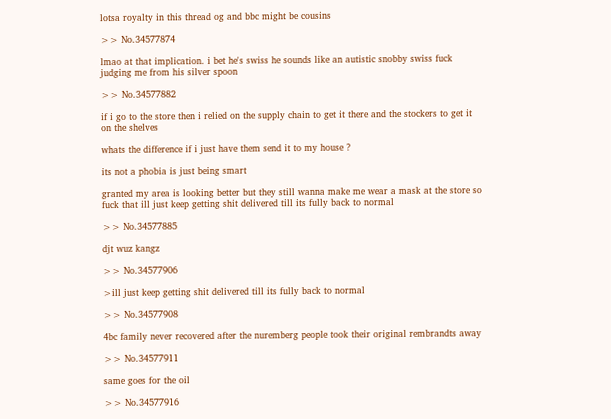lotsa royalty in this thread og and bbc might be cousins

>> No.34577874

lmao at that implication. i bet he's swiss he sounds like an autistic snobby swiss fuck judging me from his silver spoon

>> No.34577882

if i go to the store then i relied on the supply chain to get it there and the stockers to get it on the shelves

whats the difference if i just have them send it to my house ?

its not a phobia is just being smart

granted my area is looking better but they still wanna make me wear a mask at the store so fuck that ill just keep getting shit delivered till its fully back to normal

>> No.34577885

djt wuz kangz

>> No.34577906

>ill just keep getting shit delivered till its fully back to normal

>> No.34577908

4bc family never recovered after the nuremberg people took their original rembrandts away

>> No.34577911

same goes for the oil

>> No.34577916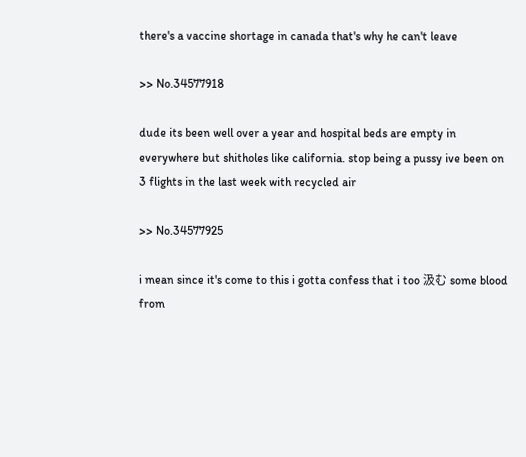there's a vaccine shortage in canada that's why he can't leave

>> No.34577918

dude its been well over a year and hospital beds are empty in everywhere but shitholes like california. stop being a pussy ive been on 3 flights in the last week with recycled air

>> No.34577925

i mean since it's come to this i gotta confess that i too 汲む some blood from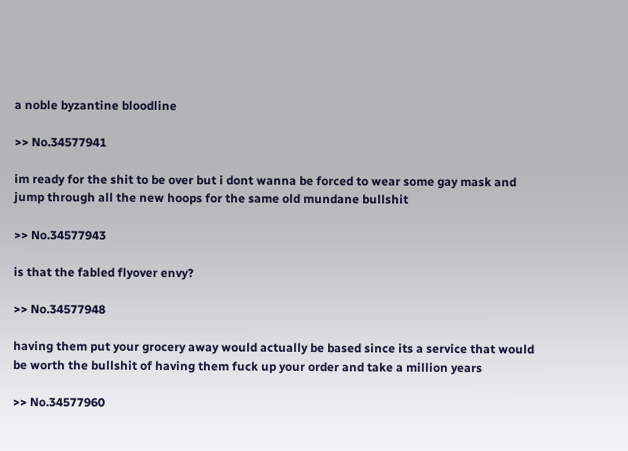a noble byzantine bloodline

>> No.34577941

im ready for the shit to be over but i dont wanna be forced to wear some gay mask and jump through all the new hoops for the same old mundane bullshit

>> No.34577943

is that the fabled flyover envy?

>> No.34577948

having them put your grocery away would actually be based since its a service that would be worth the bullshit of having them fuck up your order and take a million years

>> No.34577960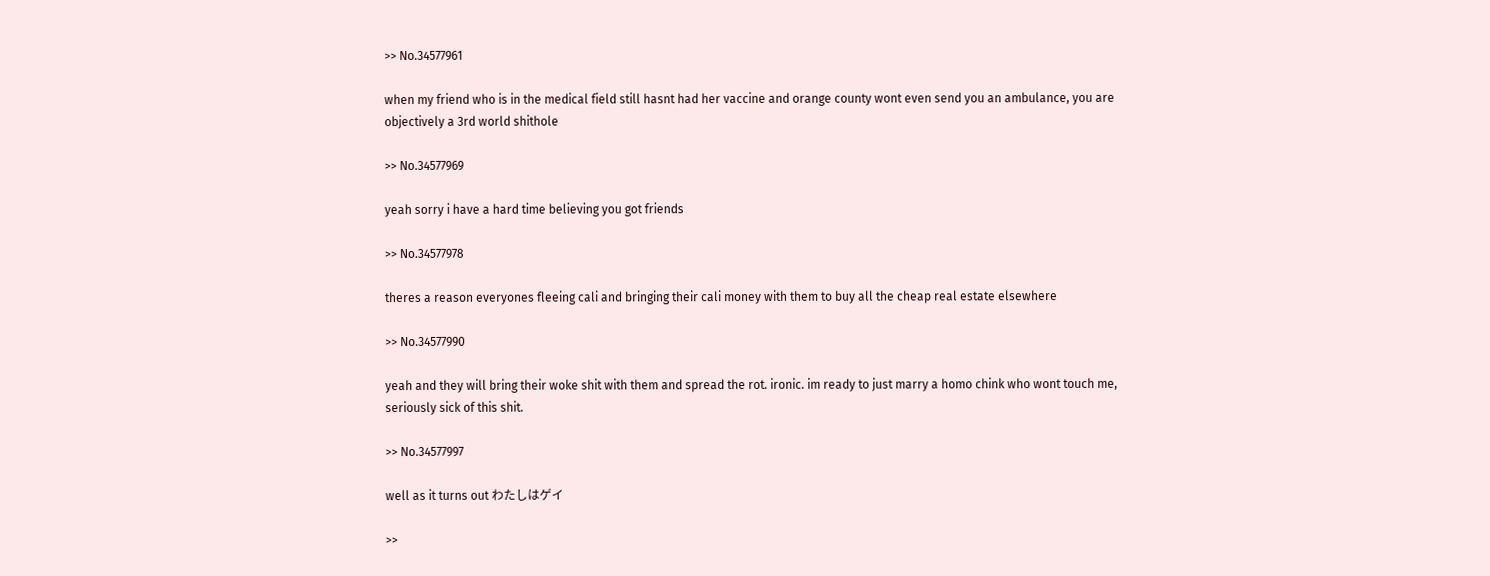>> No.34577961

when my friend who is in the medical field still hasnt had her vaccine and orange county wont even send you an ambulance, you are objectively a 3rd world shithole

>> No.34577969

yeah sorry i have a hard time believing you got friends

>> No.34577978

theres a reason everyones fleeing cali and bringing their cali money with them to buy all the cheap real estate elsewhere

>> No.34577990

yeah and they will bring their woke shit with them and spread the rot. ironic. im ready to just marry a homo chink who wont touch me, seriously sick of this shit.

>> No.34577997

well as it turns out わたしはゲイ

>>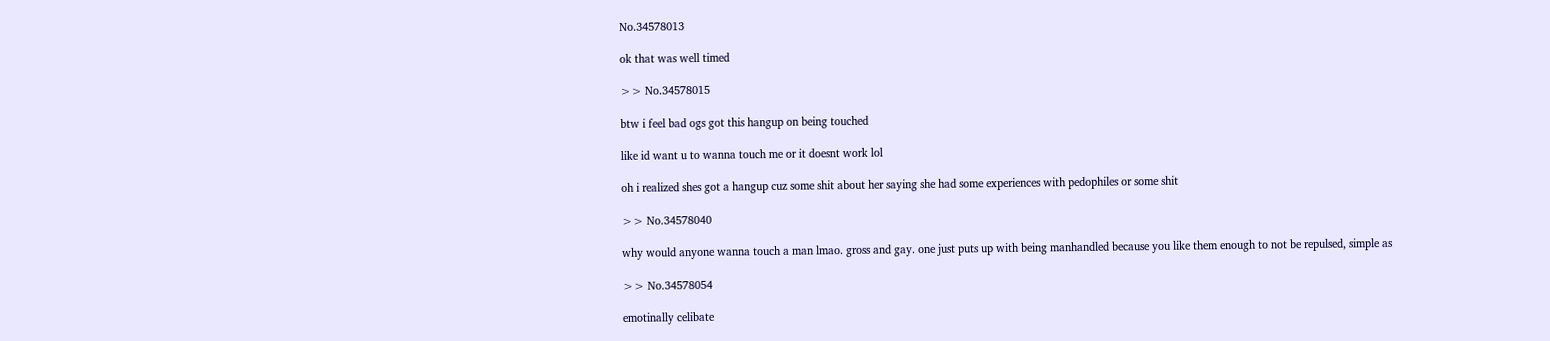No.34578013

ok that was well timed

>> No.34578015

btw i feel bad ogs got this hangup on being touched

like id want u to wanna touch me or it doesnt work lol

oh i realized shes got a hangup cuz some shit about her saying she had some experiences with pedophiles or some shit

>> No.34578040

why would anyone wanna touch a man lmao. gross and gay. one just puts up with being manhandled because you like them enough to not be repulsed, simple as

>> No.34578054

emotinally celibate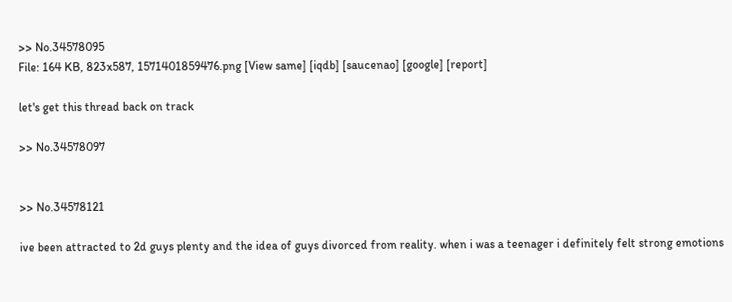>> No.34578095
File: 164 KB, 823x587, 1571401859476.png [View same] [iqdb] [saucenao] [google] [report]

let's get this thread back on track

>> No.34578097


>> No.34578121

ive been attracted to 2d guys plenty and the idea of guys divorced from reality. when i was a teenager i definitely felt strong emotions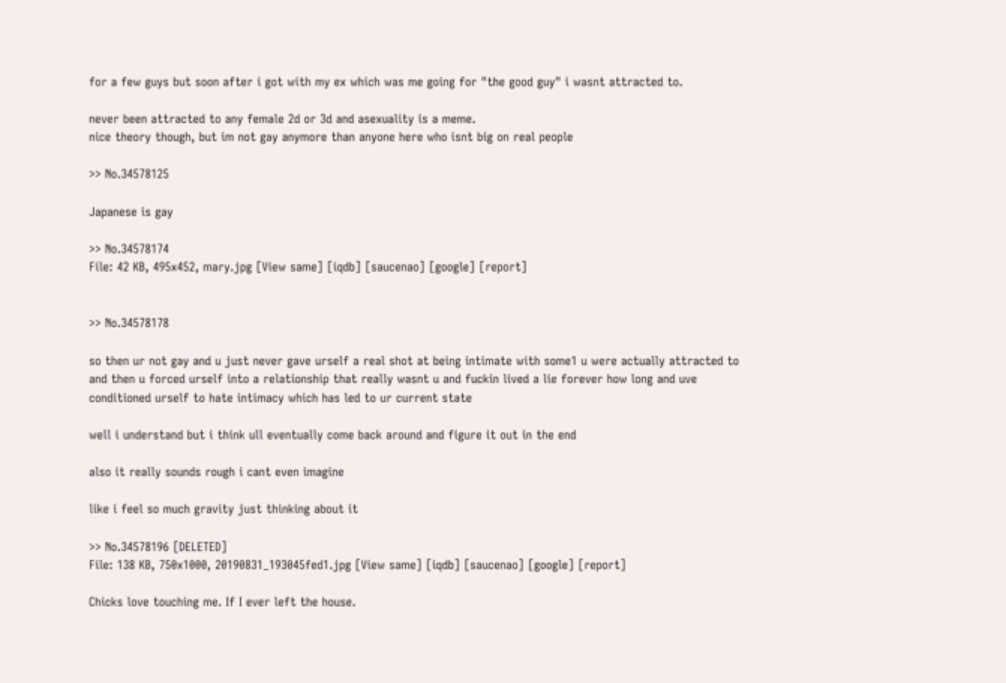for a few guys but soon after i got with my ex which was me going for "the good guy" i wasnt attracted to.

never been attracted to any female 2d or 3d and asexuality is a meme.
nice theory though, but im not gay anymore than anyone here who isnt big on real people

>> No.34578125

Japanese is gay

>> No.34578174
File: 42 KB, 495x452, mary.jpg [View same] [iqdb] [saucenao] [google] [report]


>> No.34578178

so then ur not gay and u just never gave urself a real shot at being intimate with some1 u were actually attracted to and then u forced urself into a relationship that really wasnt u and fuckin lived a lie forever how long and uve conditioned urself to hate intimacy which has led to ur current state

well i understand but i think ull eventually come back around and figure it out in the end

also it really sounds rough i cant even imagine

like i feel so much gravity just thinking about it

>> No.34578196 [DELETED]
File: 138 KB, 750x1000, 20190831_193045fed1.jpg [View same] [iqdb] [saucenao] [google] [report]

Chicks love touching me. If I ever left the house.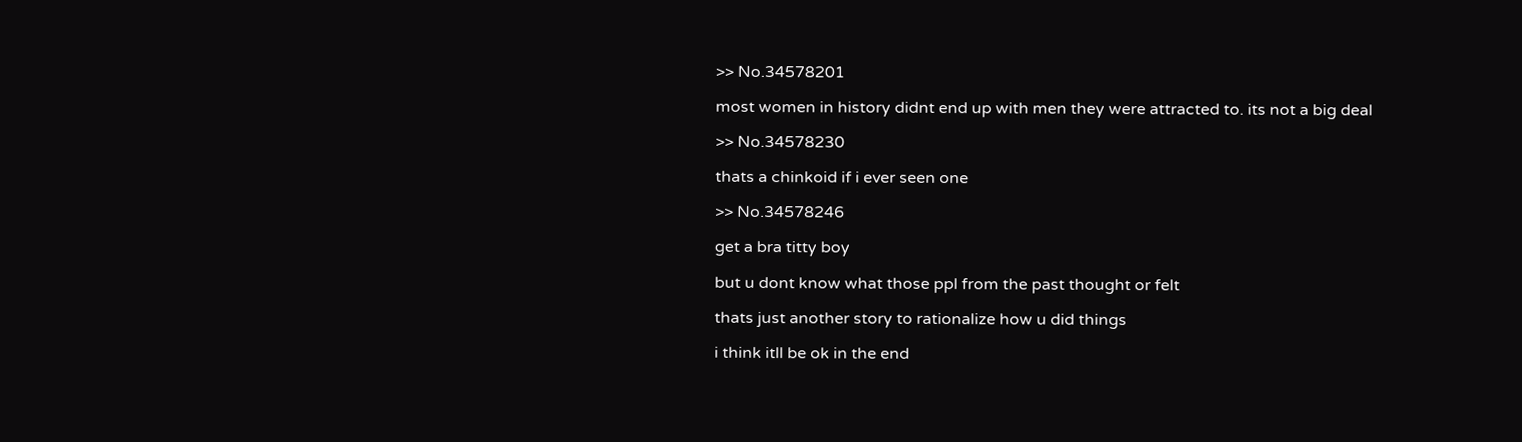>> No.34578201

most women in history didnt end up with men they were attracted to. its not a big deal

>> No.34578230

thats a chinkoid if i ever seen one

>> No.34578246

get a bra titty boy

but u dont know what those ppl from the past thought or felt

thats just another story to rationalize how u did things

i think itll be ok in the end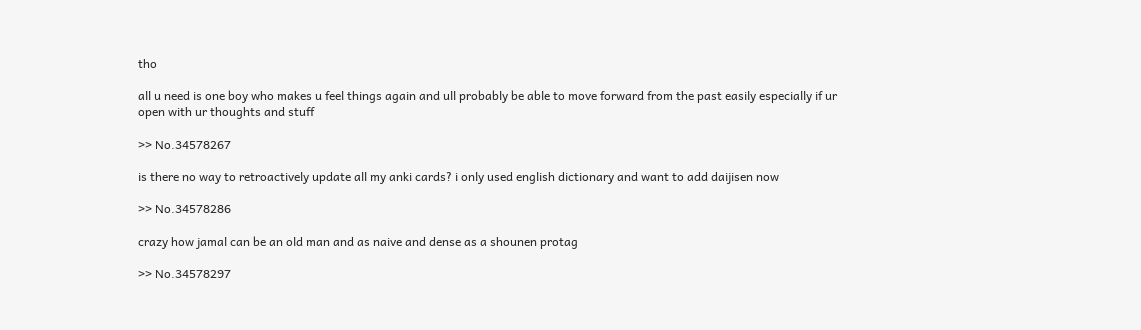tho

all u need is one boy who makes u feel things again and ull probably be able to move forward from the past easily especially if ur open with ur thoughts and stuff

>> No.34578267

is there no way to retroactively update all my anki cards? i only used english dictionary and want to add daijisen now

>> No.34578286

crazy how jamal can be an old man and as naive and dense as a shounen protag

>> No.34578297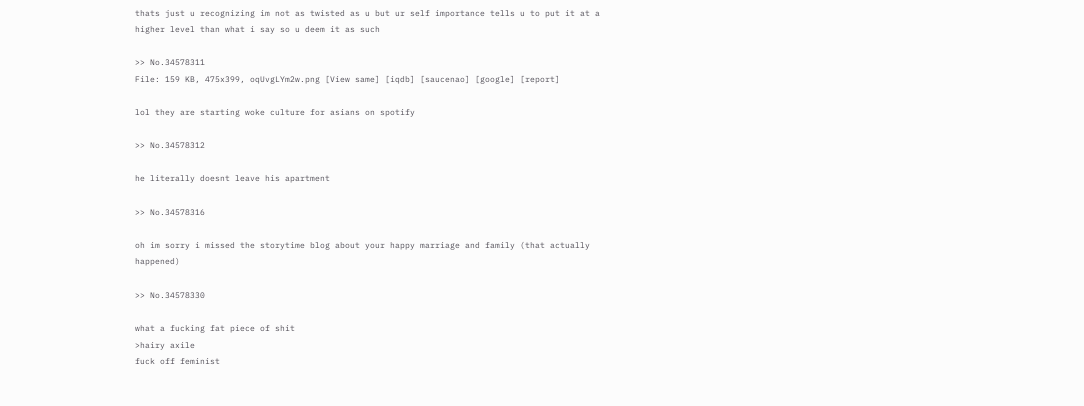thats just u recognizing im not as twisted as u but ur self importance tells u to put it at a higher level than what i say so u deem it as such

>> No.34578311
File: 159 KB, 475x399, oqUvgLYm2w.png [View same] [iqdb] [saucenao] [google] [report]

lol they are starting woke culture for asians on spotify

>> No.34578312

he literally doesnt leave his apartment

>> No.34578316

oh im sorry i missed the storytime blog about your happy marriage and family (that actually happened)

>> No.34578330

what a fucking fat piece of shit
>hairy axile
fuck off feminist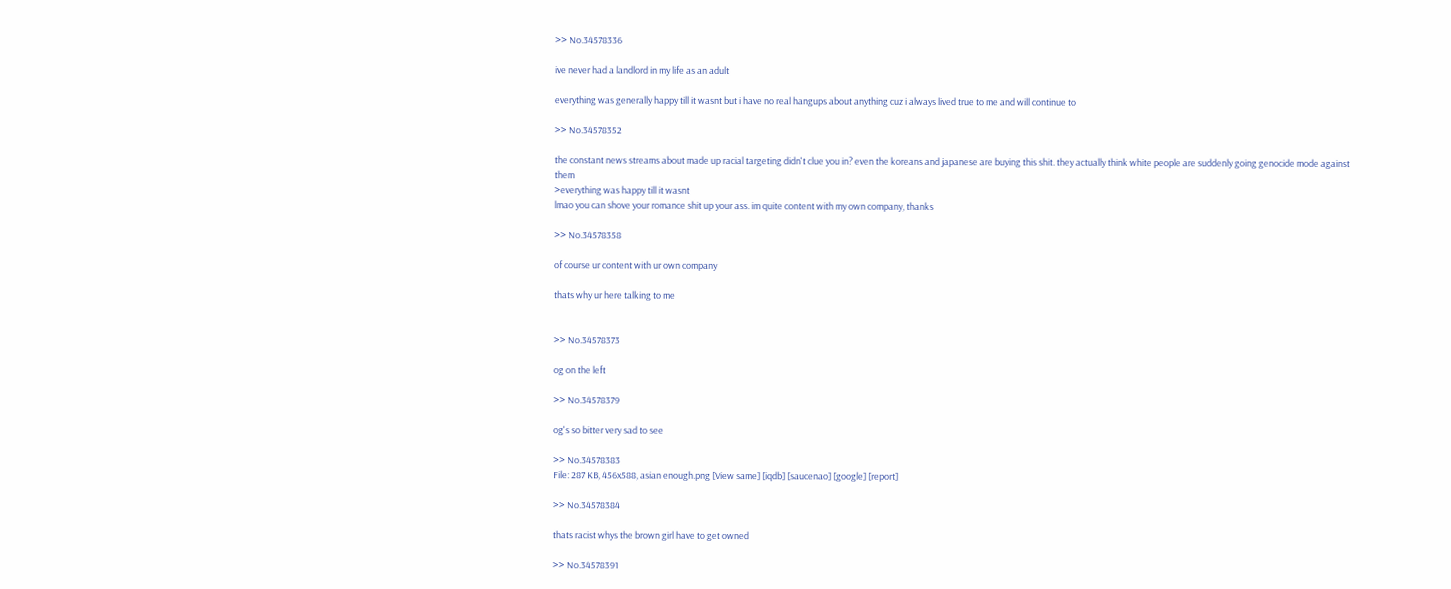>> No.34578336

ive never had a landlord in my life as an adult

everything was generally happy till it wasnt but i have no real hangups about anything cuz i always lived true to me and will continue to

>> No.34578352

the constant news streams about made up racial targeting didn't clue you in? even the koreans and japanese are buying this shit. they actually think white people are suddenly going genocide mode against them
>everything was happy till it wasnt
lmao you can shove your romance shit up your ass. im quite content with my own company, thanks

>> No.34578358

of course ur content with ur own company

thats why ur here talking to me


>> No.34578373

og on the left

>> No.34578379

og's so bitter very sad to see

>> No.34578383
File: 287 KB, 456x588, asian enough.png [View same] [iqdb] [saucenao] [google] [report]

>> No.34578384

thats racist whys the brown girl have to get owned

>> No.34578391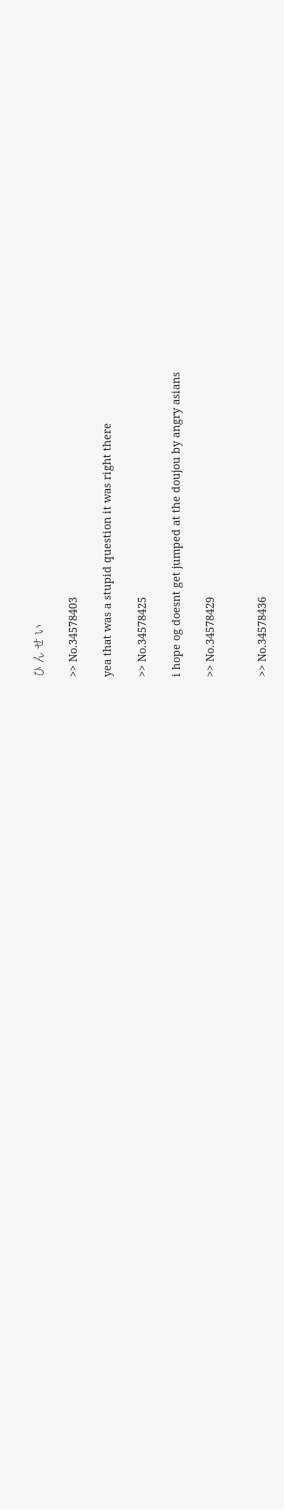ひ ん せ い

>> No.34578403

yea that was a stupid question it was right there

>> No.34578425

i hope og doesnt get jumped at the doujou by angry asians

>> No.34578429


>> No.34578436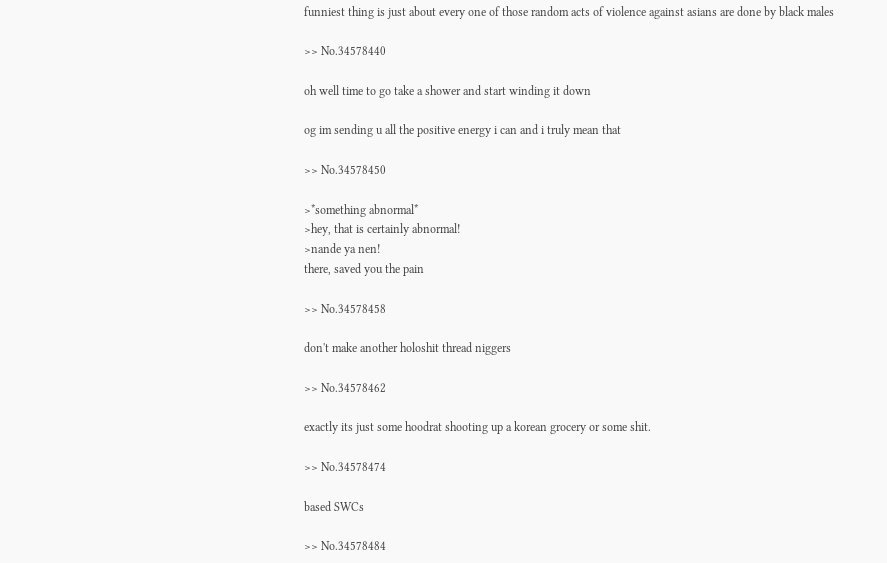funniest thing is just about every one of those random acts of violence against asians are done by black males

>> No.34578440

oh well time to go take a shower and start winding it down

og im sending u all the positive energy i can and i truly mean that

>> No.34578450

>*something abnormal*
>hey, that is certainly abnormal!
>nande ya nen!
there, saved you the pain

>> No.34578458

don't make another holoshit thread niggers

>> No.34578462

exactly its just some hoodrat shooting up a korean grocery or some shit.

>> No.34578474

based SWCs

>> No.34578484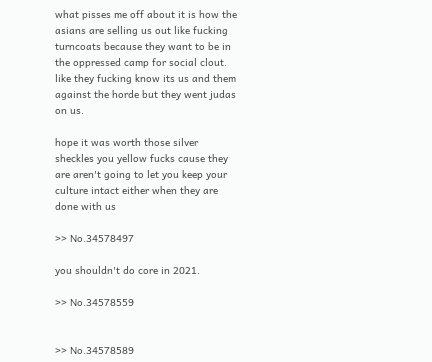what pisses me off about it is how the asians are selling us out like fucking turncoats because they want to be in the oppressed camp for social clout. like they fucking know its us and them against the horde but they went judas on us.

hope it was worth those silver sheckles you yellow fucks cause they are aren't going to let you keep your culture intact either when they are done with us

>> No.34578497

you shouldn't do core in 2021.

>> No.34578559


>> No.34578589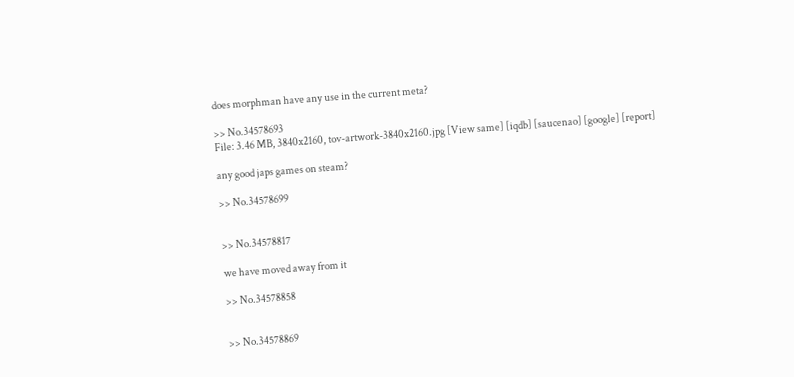does morphman have any use in the current meta?

>> No.34578693
File: 3.46 MB, 3840x2160, tov-artwork-3840x2160.jpg [View same] [iqdb] [saucenao] [google] [report]

any good japs games on steam?

>> No.34578699


>> No.34578817

we have moved away from it

>> No.34578858


>> No.34578869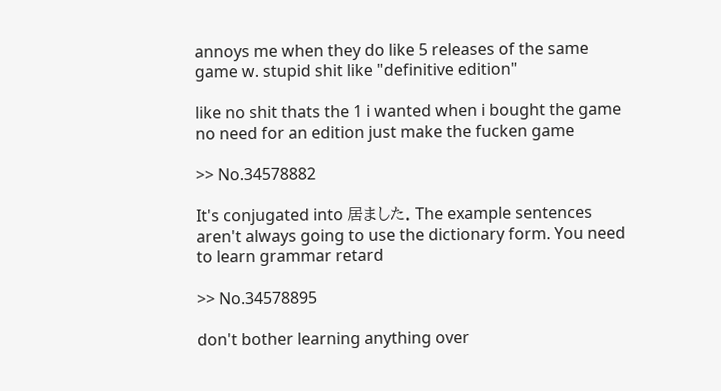annoys me when they do like 5 releases of the same game w. stupid shit like "definitive edition"

like no shit thats the 1 i wanted when i bought the game no need for an edition just make the fucken game

>> No.34578882

It's conjugated into 居ました. The example sentences aren't always going to use the dictionary form. You need to learn grammar retard

>> No.34578895

don't bother learning anything over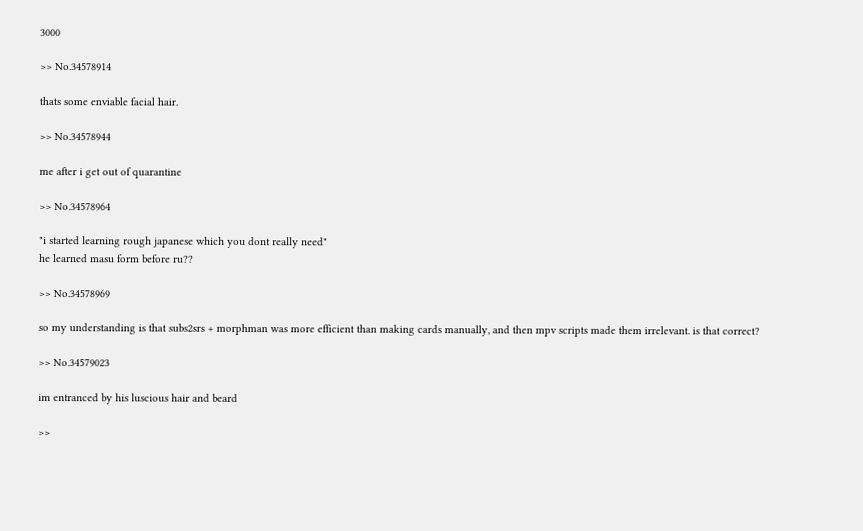3000

>> No.34578914

thats some enviable facial hair.

>> No.34578944

me after i get out of quarantine

>> No.34578964

"i started learning rough japanese which you dont really need"
he learned masu form before ru??

>> No.34578969

so my understanding is that subs2srs + morphman was more efficient than making cards manually, and then mpv scripts made them irrelevant. is that correct?

>> No.34579023

im entranced by his luscious hair and beard

>>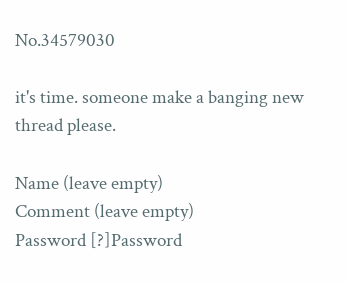No.34579030

it's time. someone make a banging new thread please.

Name (leave empty)
Comment (leave empty)
Password [?]Password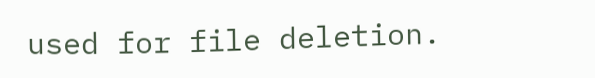used for file deletion.